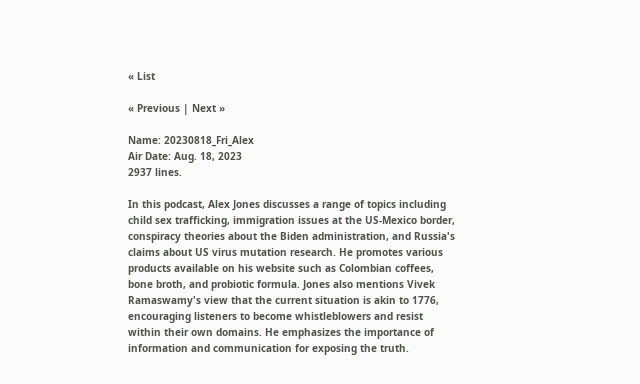« List

« Previous | Next »

Name: 20230818_Fri_Alex
Air Date: Aug. 18, 2023
2937 lines.

In this podcast, Alex Jones discusses a range of topics including child sex trafficking, immigration issues at the US-Mexico border, conspiracy theories about the Biden administration, and Russia's claims about US virus mutation research. He promotes various products available on his website such as Colombian coffees, bone broth, and probiotic formula. Jones also mentions Vivek Ramaswamy's view that the current situation is akin to 1776, encouraging listeners to become whistleblowers and resist within their own domains. He emphasizes the importance of information and communication for exposing the truth.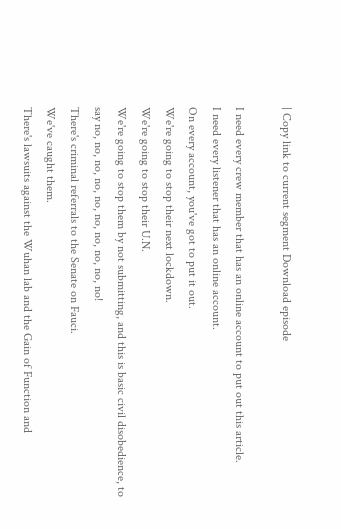| Copy link to current segment Download episode

I need every crew member that has an online account to put out this article.
I need every listener that has an online account.
On every account, you've got to put it out.
We're going to stop their next lockdown.
We're going to stop their U.N.
We're going to stop them by not submitting, and this is basic civil disobedience, to say no, no, no, no, no, no, no, no, no, no!
There's criminal referrals to the Senate on Fauci.
We've caught them.
There's lawsuits against the Wuhan lab and the Gain of Function and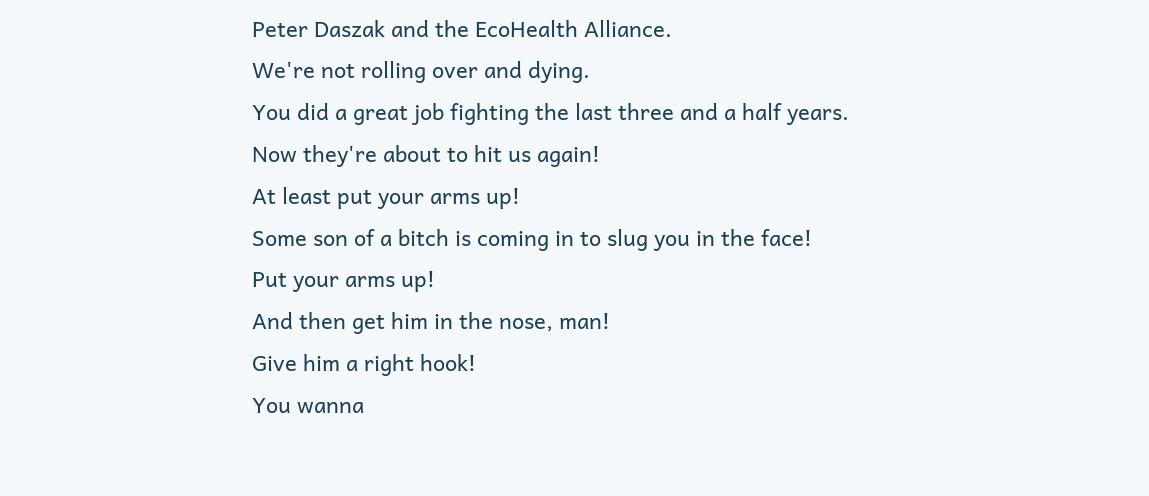Peter Daszak and the EcoHealth Alliance.
We're not rolling over and dying.
You did a great job fighting the last three and a half years.
Now they're about to hit us again!
At least put your arms up!
Some son of a bitch is coming in to slug you in the face!
Put your arms up!
And then get him in the nose, man!
Give him a right hook!
You wanna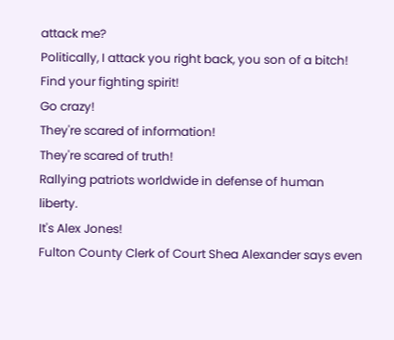attack me?
Politically, I attack you right back, you son of a bitch!
Find your fighting spirit!
Go crazy!
They're scared of information!
They're scared of truth!
Rallying patriots worldwide in defense of human liberty.
It's Alex Jones!
Fulton County Clerk of Court Shea Alexander says even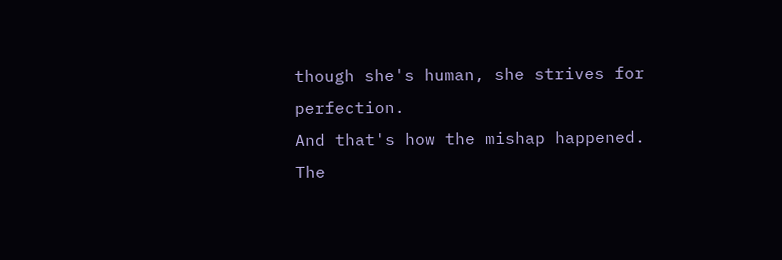though she's human, she strives for perfection.
And that's how the mishap happened.
The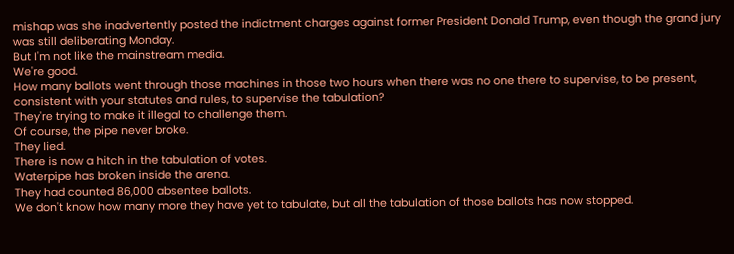mishap was she inadvertently posted the indictment charges against former President Donald Trump, even though the grand jury was still deliberating Monday.
But I'm not like the mainstream media.
We're good.
How many ballots went through those machines in those two hours when there was no one there to supervise, to be present, consistent with your statutes and rules, to supervise the tabulation?
They're trying to make it illegal to challenge them.
Of course, the pipe never broke.
They lied.
There is now a hitch in the tabulation of votes.
Waterpipe has broken inside the arena.
They had counted 86,000 absentee ballots.
We don't know how many more they have yet to tabulate, but all the tabulation of those ballots has now stopped.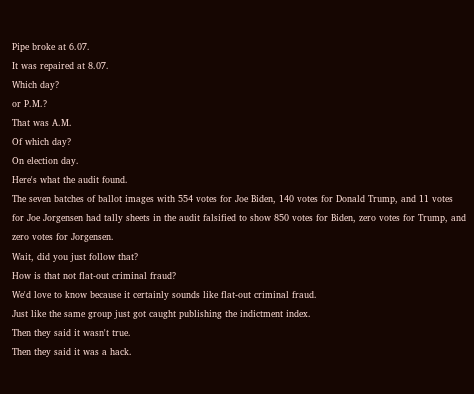Pipe broke at 6.07.
It was repaired at 8.07.
Which day?
or P.M.?
That was A.M.
Of which day?
On election day.
Here's what the audit found.
The seven batches of ballot images with 554 votes for Joe Biden, 140 votes for Donald Trump, and 11 votes for Joe Jorgensen had tally sheets in the audit falsified to show 850 votes for Biden, zero votes for Trump, and zero votes for Jorgensen.
Wait, did you just follow that?
How is that not flat-out criminal fraud?
We'd love to know because it certainly sounds like flat-out criminal fraud.
Just like the same group just got caught publishing the indictment index.
Then they said it wasn't true.
Then they said it was a hack.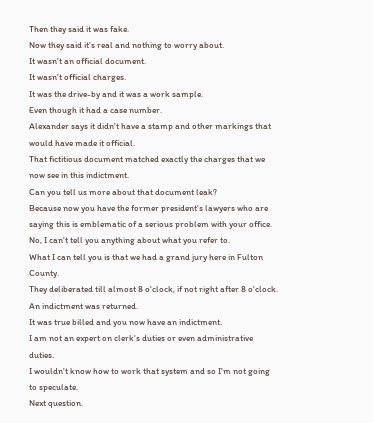Then they said it was fake.
Now they said it's real and nothing to worry about.
It wasn't an official document.
It wasn't official charges.
It was the drive-by and it was a work sample.
Even though it had a case number.
Alexander says it didn't have a stamp and other markings that would have made it official.
That fictitious document matched exactly the charges that we now see in this indictment.
Can you tell us more about that document leak?
Because now you have the former president's lawyers who are saying this is emblematic of a serious problem with your office.
No, I can't tell you anything about what you refer to.
What I can tell you is that we had a grand jury here in Fulton County.
They deliberated till almost 8 o'clock, if not right after 8 o'clock.
An indictment was returned.
It was true billed and you now have an indictment.
I am not an expert on clerk's duties or even administrative duties.
I wouldn't know how to work that system and so I'm not going to speculate.
Next question.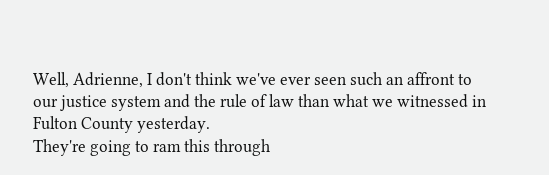Well, Adrienne, I don't think we've ever seen such an affront to our justice system and the rule of law than what we witnessed in Fulton County yesterday.
They're going to ram this through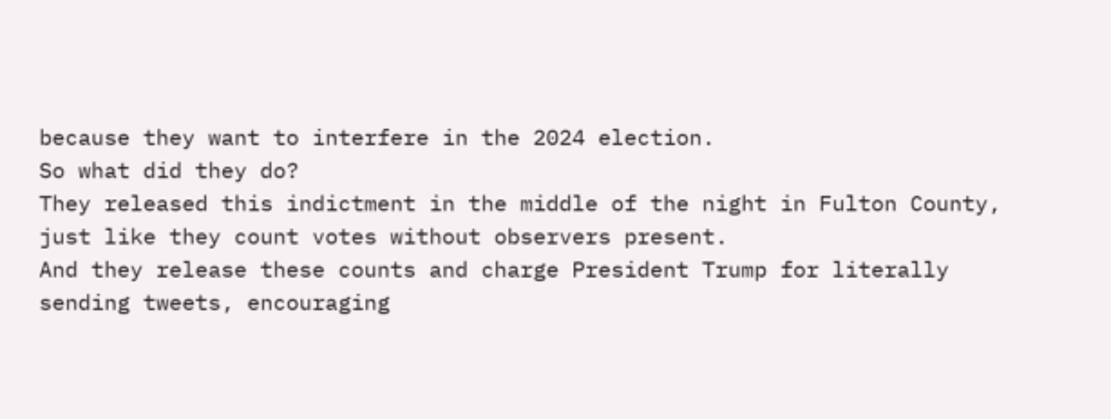because they want to interfere in the 2024 election.
So what did they do?
They released this indictment in the middle of the night in Fulton County, just like they count votes without observers present.
And they release these counts and charge President Trump for literally sending tweets, encouraging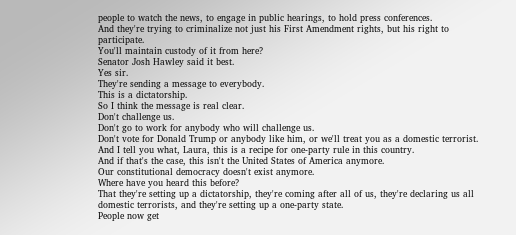people to watch the news, to engage in public hearings, to hold press conferences.
And they're trying to criminalize not just his First Amendment rights, but his right to participate.
You'll maintain custody of it from here?
Senator Josh Hawley said it best.
Yes sir.
They're sending a message to everybody.
This is a dictatorship.
So I think the message is real clear.
Don't challenge us.
Don't go to work for anybody who will challenge us.
Don't vote for Donald Trump or anybody like him, or we'll treat you as a domestic terrorist.
And I tell you what, Laura, this is a recipe for one-party rule in this country.
And if that's the case, this isn't the United States of America anymore.
Our constitutional democracy doesn't exist anymore.
Where have you heard this before?
That they're setting up a dictatorship, they're coming after all of us, they're declaring us all domestic terrorists, and they're setting up a one-party state.
People now get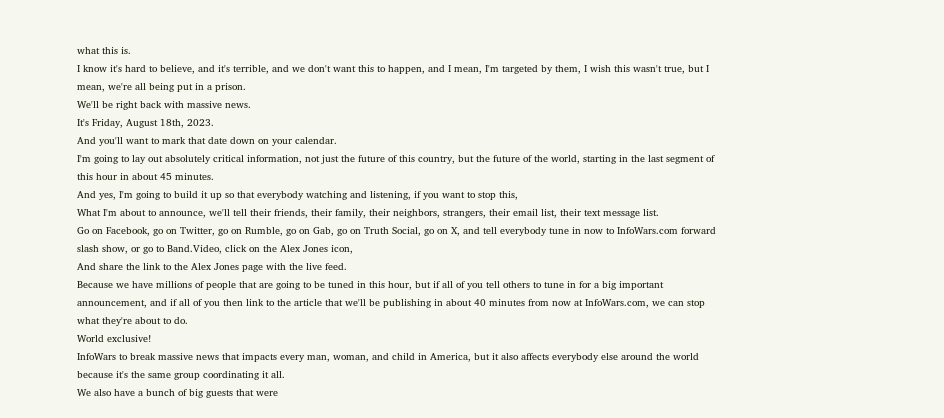what this is.
I know it's hard to believe, and it's terrible, and we don't want this to happen, and I mean, I'm targeted by them, I wish this wasn't true, but I mean, we're all being put in a prison.
We'll be right back with massive news.
It's Friday, August 18th, 2023.
And you'll want to mark that date down on your calendar.
I'm going to lay out absolutely critical information, not just the future of this country, but the future of the world, starting in the last segment of this hour in about 45 minutes.
And yes, I'm going to build it up so that everybody watching and listening, if you want to stop this,
What I'm about to announce, we'll tell their friends, their family, their neighbors, strangers, their email list, their text message list.
Go on Facebook, go on Twitter, go on Rumble, go on Gab, go on Truth Social, go on X, and tell everybody tune in now to InfoWars.com forward slash show, or go to Band.Video, click on the Alex Jones icon,
And share the link to the Alex Jones page with the live feed.
Because we have millions of people that are going to be tuned in this hour, but if all of you tell others to tune in for a big important announcement, and if all of you then link to the article that we'll be publishing in about 40 minutes from now at InfoWars.com, we can stop what they're about to do.
World exclusive!
InfoWars to break massive news that impacts every man, woman, and child in America, but it also affects everybody else around the world because it's the same group coordinating it all.
We also have a bunch of big guests that were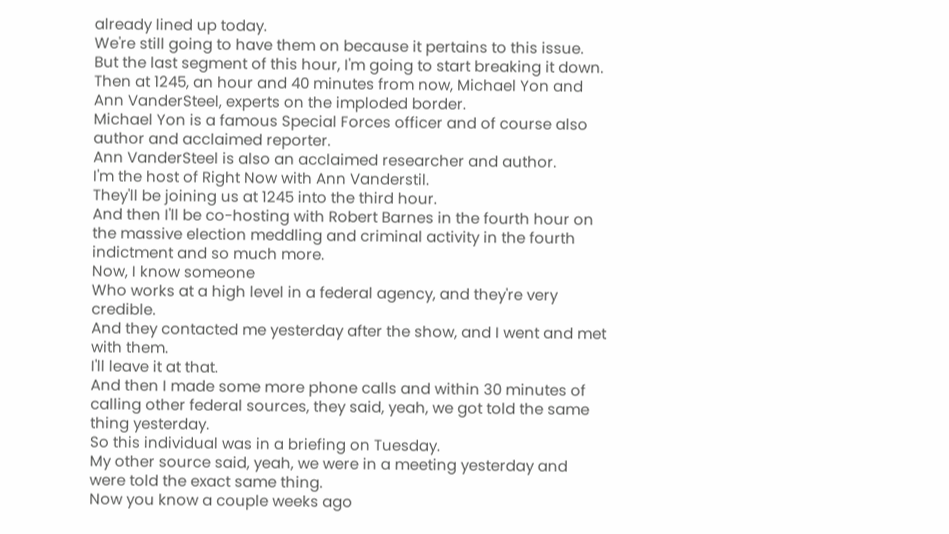already lined up today.
We're still going to have them on because it pertains to this issue.
But the last segment of this hour, I'm going to start breaking it down.
Then at 1245, an hour and 40 minutes from now, Michael Yon and Ann VanderSteel, experts on the imploded border.
Michael Yon is a famous Special Forces officer and of course also author and acclaimed reporter.
Ann VanderSteel is also an acclaimed researcher and author.
I'm the host of Right Now with Ann Vanderstil.
They'll be joining us at 1245 into the third hour.
And then I'll be co-hosting with Robert Barnes in the fourth hour on the massive election meddling and criminal activity in the fourth indictment and so much more.
Now, I know someone
Who works at a high level in a federal agency, and they're very credible.
And they contacted me yesterday after the show, and I went and met with them.
I'll leave it at that.
And then I made some more phone calls and within 30 minutes of calling other federal sources, they said, yeah, we got told the same thing yesterday.
So this individual was in a briefing on Tuesday.
My other source said, yeah, we were in a meeting yesterday and were told the exact same thing.
Now you know a couple weeks ago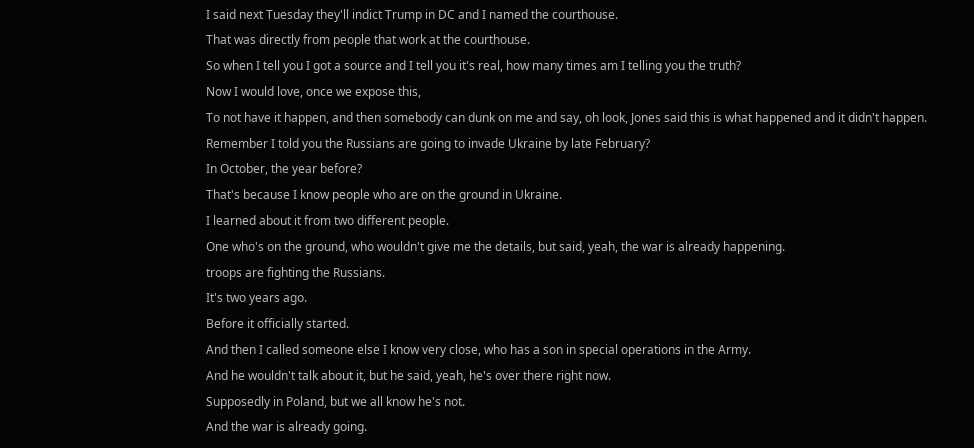I said next Tuesday they'll indict Trump in DC and I named the courthouse.
That was directly from people that work at the courthouse.
So when I tell you I got a source and I tell you it's real, how many times am I telling you the truth?
Now I would love, once we expose this,
To not have it happen, and then somebody can dunk on me and say, oh look, Jones said this is what happened and it didn't happen.
Remember I told you the Russians are going to invade Ukraine by late February?
In October, the year before?
That's because I know people who are on the ground in Ukraine.
I learned about it from two different people.
One who's on the ground, who wouldn't give me the details, but said, yeah, the war is already happening.
troops are fighting the Russians.
It's two years ago.
Before it officially started.
And then I called someone else I know very close, who has a son in special operations in the Army.
And he wouldn't talk about it, but he said, yeah, he's over there right now.
Supposedly in Poland, but we all know he's not.
And the war is already going.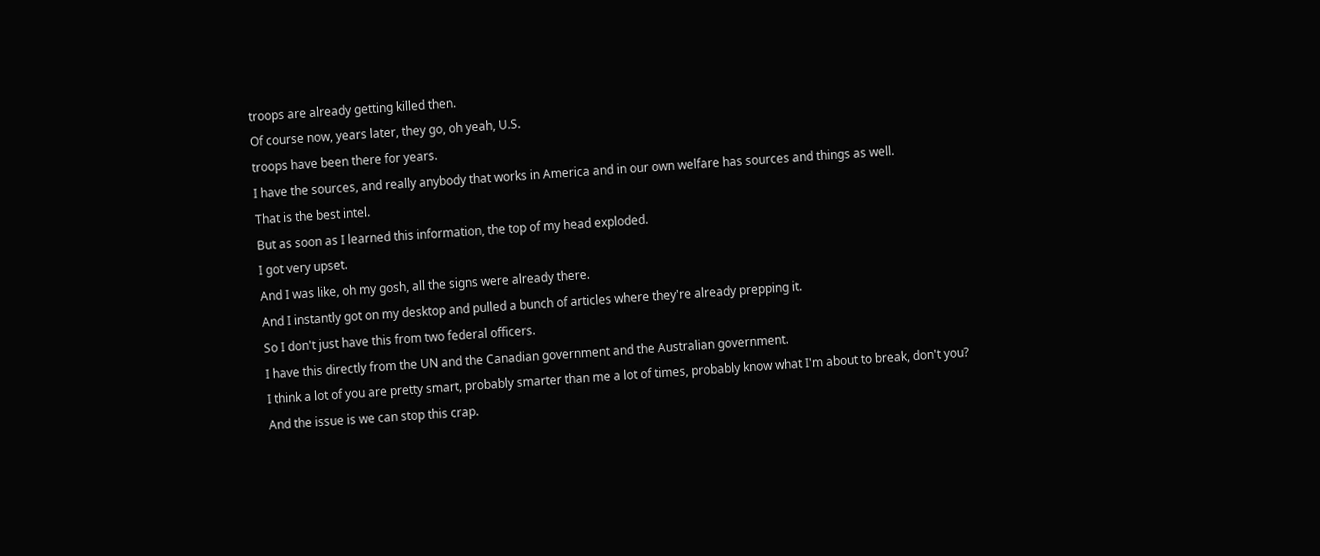troops are already getting killed then.
Of course now, years later, they go, oh yeah, U.S.
troops have been there for years.
I have the sources, and really anybody that works in America and in our own welfare has sources and things as well.
That is the best intel.
But as soon as I learned this information, the top of my head exploded.
I got very upset.
And I was like, oh my gosh, all the signs were already there.
And I instantly got on my desktop and pulled a bunch of articles where they're already prepping it.
So I don't just have this from two federal officers.
I have this directly from the UN and the Canadian government and the Australian government.
I think a lot of you are pretty smart, probably smarter than me a lot of times, probably know what I'm about to break, don't you?
And the issue is we can stop this crap.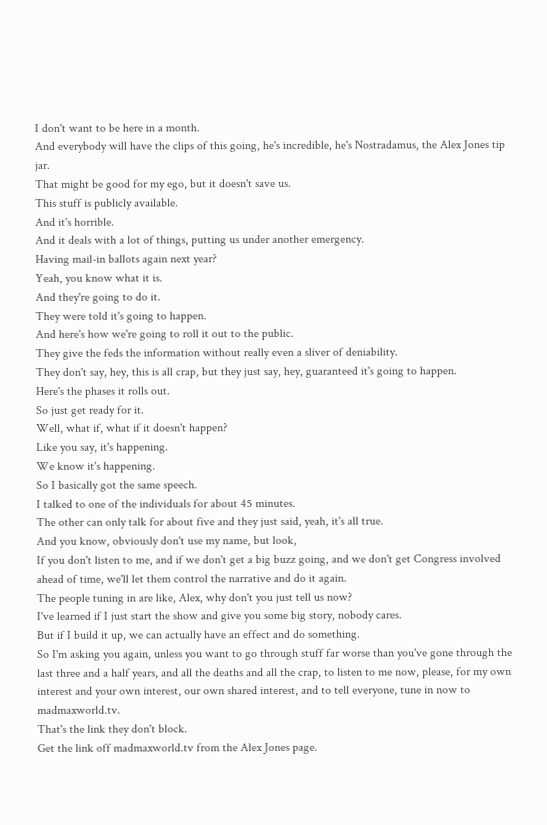I don't want to be here in a month.
And everybody will have the clips of this going, he's incredible, he's Nostradamus, the Alex Jones tip jar.
That might be good for my ego, but it doesn't save us.
This stuff is publicly available.
And it's horrible.
And it deals with a lot of things, putting us under another emergency.
Having mail-in ballots again next year?
Yeah, you know what it is.
And they're going to do it.
They were told it's going to happen.
And here's how we're going to roll it out to the public.
They give the feds the information without really even a sliver of deniability.
They don't say, hey, this is all crap, but they just say, hey, guaranteed it's going to happen.
Here's the phases it rolls out.
So just get ready for it.
Well, what if, what if it doesn't happen?
Like you say, it's happening.
We know it's happening.
So I basically got the same speech.
I talked to one of the individuals for about 45 minutes.
The other can only talk for about five and they just said, yeah, it's all true.
And you know, obviously don't use my name, but look,
If you don't listen to me, and if we don't get a big buzz going, and we don't get Congress involved ahead of time, we'll let them control the narrative and do it again.
The people tuning in are like, Alex, why don't you just tell us now?
I've learned if I just start the show and give you some big story, nobody cares.
But if I build it up, we can actually have an effect and do something.
So I'm asking you again, unless you want to go through stuff far worse than you've gone through the last three and a half years, and all the deaths and all the crap, to listen to me now, please, for my own interest and your own interest, our own shared interest, and to tell everyone, tune in now to madmaxworld.tv.
That's the link they don't block.
Get the link off madmaxworld.tv from the Alex Jones page.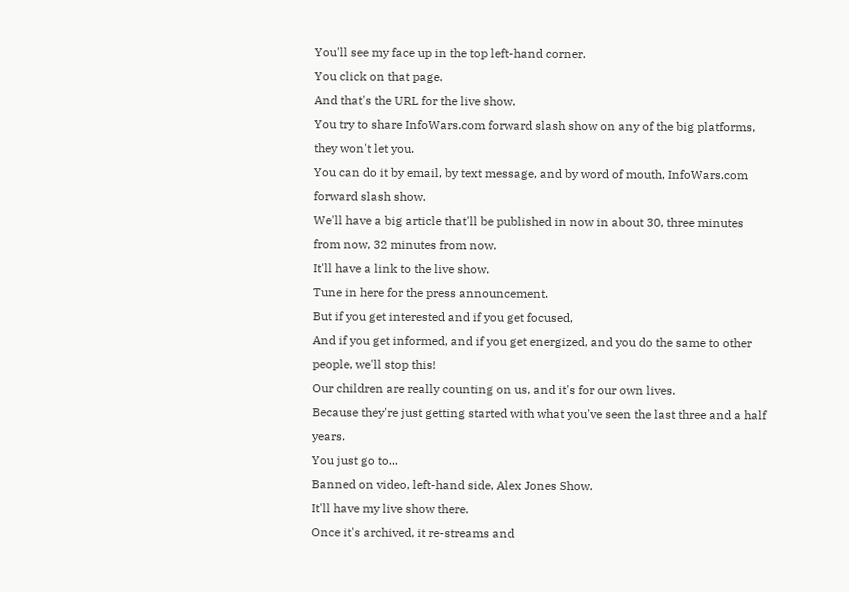You'll see my face up in the top left-hand corner.
You click on that page.
And that's the URL for the live show.
You try to share InfoWars.com forward slash show on any of the big platforms, they won't let you.
You can do it by email, by text message, and by word of mouth, InfoWars.com forward slash show.
We'll have a big article that'll be published in now in about 30, three minutes from now, 32 minutes from now.
It'll have a link to the live show.
Tune in here for the press announcement.
But if you get interested and if you get focused,
And if you get informed, and if you get energized, and you do the same to other people, we'll stop this!
Our children are really counting on us, and it's for our own lives.
Because they're just getting started with what you've seen the last three and a half years.
You just go to...
Banned on video, left-hand side, Alex Jones Show.
It'll have my live show there.
Once it's archived, it re-streams and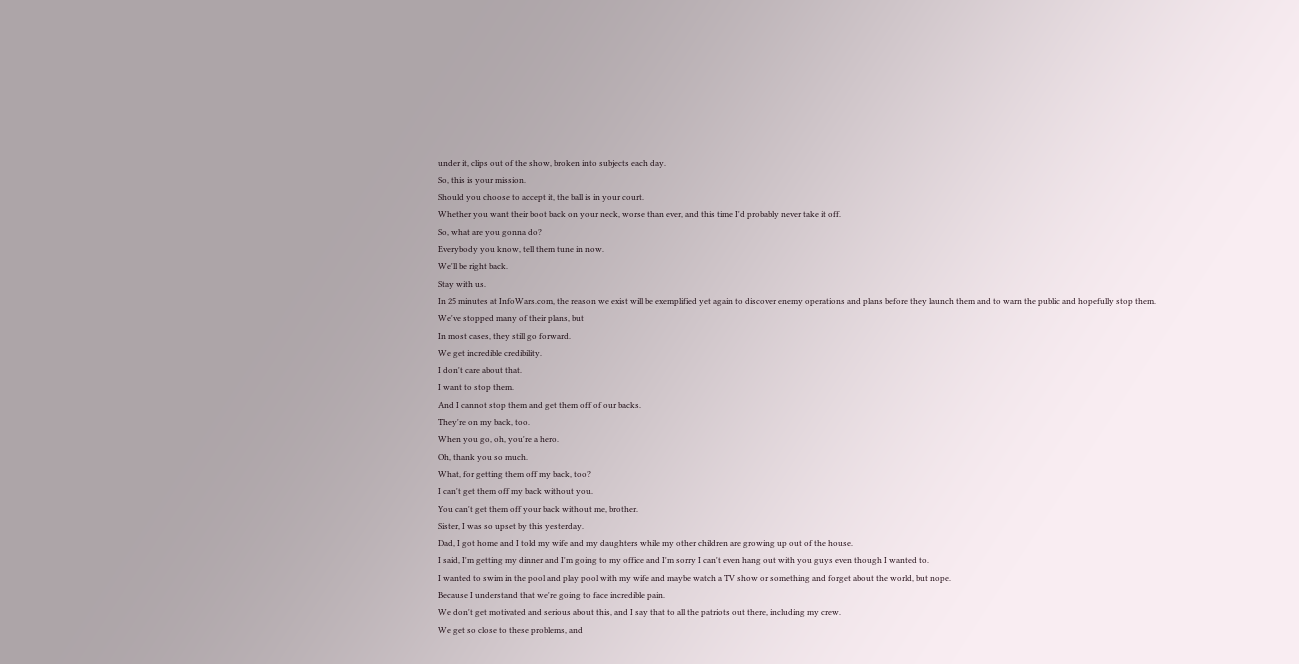under it, clips out of the show, broken into subjects each day.
So, this is your mission.
Should you choose to accept it, the ball is in your court.
Whether you want their boot back on your neck, worse than ever, and this time I'd probably never take it off.
So, what are you gonna do?
Everybody you know, tell them tune in now.
We'll be right back.
Stay with us.
In 25 minutes at InfoWars.com, the reason we exist will be exemplified yet again to discover enemy operations and plans before they launch them and to warn the public and hopefully stop them.
We've stopped many of their plans, but
In most cases, they still go forward.
We get incredible credibility.
I don't care about that.
I want to stop them.
And I cannot stop them and get them off of our backs.
They're on my back, too.
When you go, oh, you're a hero.
Oh, thank you so much.
What, for getting them off my back, too?
I can't get them off my back without you.
You can't get them off your back without me, brother.
Sister, I was so upset by this yesterday.
Dad, I got home and I told my wife and my daughters while my other children are growing up out of the house.
I said, I'm getting my dinner and I'm going to my office and I'm sorry I can't even hang out with you guys even though I wanted to.
I wanted to swim in the pool and play pool with my wife and maybe watch a TV show or something and forget about the world, but nope.
Because I understand that we're going to face incredible pain.
We don't get motivated and serious about this, and I say that to all the patriots out there, including my crew.
We get so close to these problems, and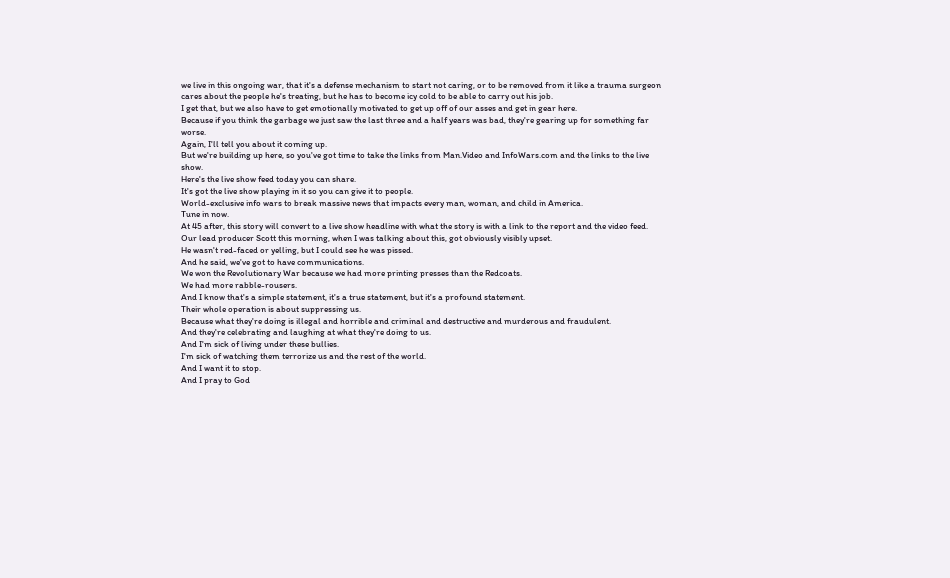we live in this ongoing war, that it's a defense mechanism to start not caring, or to be removed from it like a trauma surgeon cares about the people he's treating, but he has to become icy cold to be able to carry out his job.
I get that, but we also have to get emotionally motivated to get up off of our asses and get in gear here.
Because if you think the garbage we just saw the last three and a half years was bad, they're gearing up for something far worse.
Again, I'll tell you about it coming up.
But we're building up here, so you've got time to take the links from Man.Video and InfoWars.com and the links to the live show.
Here's the live show feed today you can share.
It's got the live show playing in it so you can give it to people.
World-exclusive info wars to break massive news that impacts every man, woman, and child in America.
Tune in now.
At 45 after, this story will convert to a live show headline with what the story is with a link to the report and the video feed.
Our lead producer Scott this morning, when I was talking about this, got obviously visibly upset.
He wasn't red-faced or yelling, but I could see he was pissed.
And he said, we've got to have communications.
We won the Revolutionary War because we had more printing presses than the Redcoats.
We had more rabble-rousers.
And I know that's a simple statement, it's a true statement, but it's a profound statement.
Their whole operation is about suppressing us.
Because what they're doing is illegal and horrible and criminal and destructive and murderous and fraudulent.
And they're celebrating and laughing at what they're doing to us.
And I'm sick of living under these bullies.
I'm sick of watching them terrorize us and the rest of the world.
And I want it to stop.
And I pray to God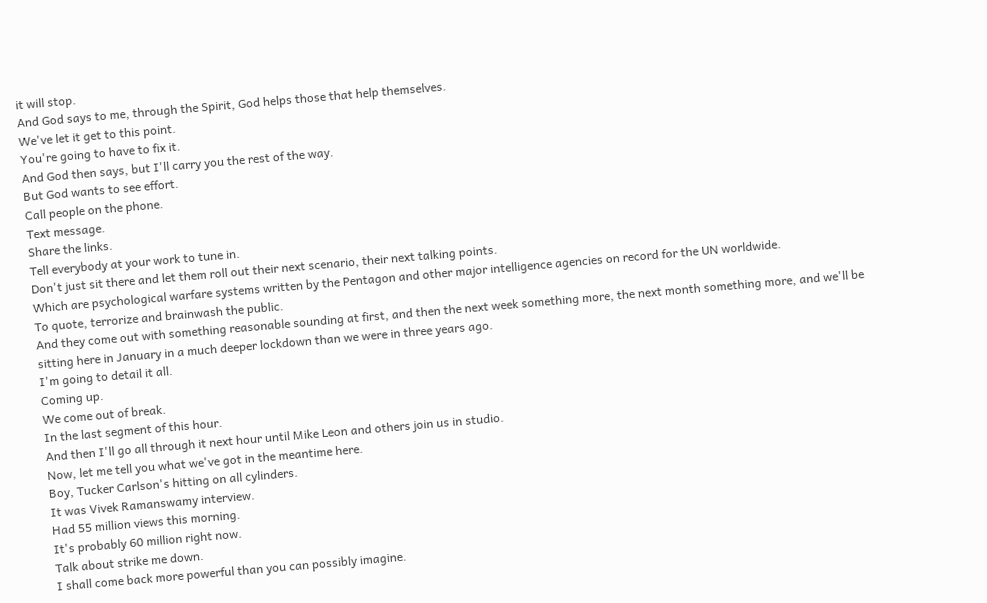it will stop.
And God says to me, through the Spirit, God helps those that help themselves.
We've let it get to this point.
You're going to have to fix it.
And God then says, but I'll carry you the rest of the way.
But God wants to see effort.
Call people on the phone.
Text message.
Share the links.
Tell everybody at your work to tune in.
Don't just sit there and let them roll out their next scenario, their next talking points.
Which are psychological warfare systems written by the Pentagon and other major intelligence agencies on record for the UN worldwide.
To quote, terrorize and brainwash the public.
And they come out with something reasonable sounding at first, and then the next week something more, the next month something more, and we'll be sitting here in January in a much deeper lockdown than we were in three years ago.
I'm going to detail it all.
Coming up.
We come out of break.
In the last segment of this hour.
And then I'll go all through it next hour until Mike Leon and others join us in studio.
Now, let me tell you what we've got in the meantime here.
Boy, Tucker Carlson's hitting on all cylinders.
It was Vivek Ramanswamy interview.
Had 55 million views this morning.
It's probably 60 million right now.
Talk about strike me down.
I shall come back more powerful than you can possibly imagine.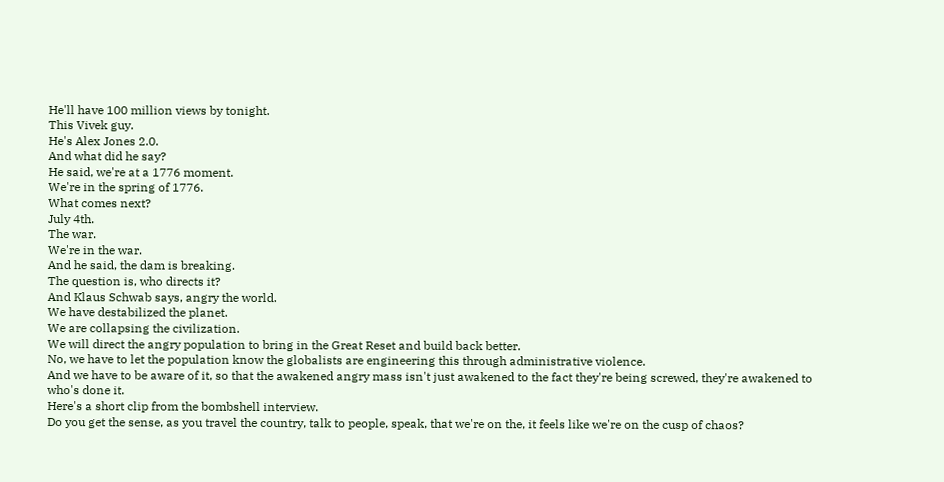He'll have 100 million views by tonight.
This Vivek guy.
He's Alex Jones 2.0.
And what did he say?
He said, we're at a 1776 moment.
We're in the spring of 1776.
What comes next?
July 4th.
The war.
We're in the war.
And he said, the dam is breaking.
The question is, who directs it?
And Klaus Schwab says, angry the world.
We have destabilized the planet.
We are collapsing the civilization.
We will direct the angry population to bring in the Great Reset and build back better.
No, we have to let the population know the globalists are engineering this through administrative violence.
And we have to be aware of it, so that the awakened angry mass isn't just awakened to the fact they're being screwed, they're awakened to who's done it.
Here's a short clip from the bombshell interview.
Do you get the sense, as you travel the country, talk to people, speak, that we're on the, it feels like we're on the cusp of chaos?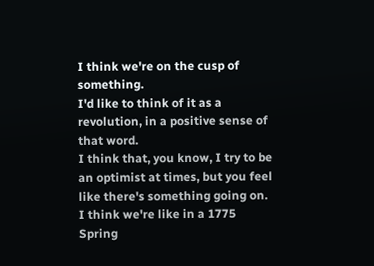I think we're on the cusp of something.
I'd like to think of it as a revolution, in a positive sense of that word.
I think that, you know, I try to be an optimist at times, but you feel like there's something going on.
I think we're like in a 1775
Spring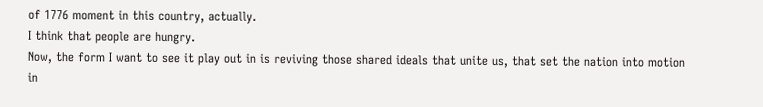of 1776 moment in this country, actually.
I think that people are hungry.
Now, the form I want to see it play out in is reviving those shared ideals that unite us, that set the nation into motion in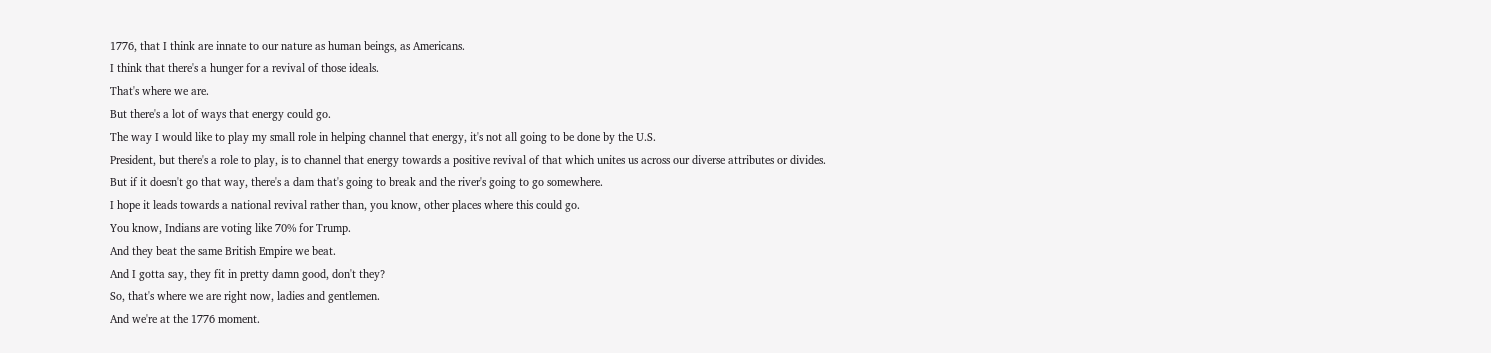1776, that I think are innate to our nature as human beings, as Americans.
I think that there's a hunger for a revival of those ideals.
That's where we are.
But there's a lot of ways that energy could go.
The way I would like to play my small role in helping channel that energy, it's not all going to be done by the U.S.
President, but there's a role to play, is to channel that energy towards a positive revival of that which unites us across our diverse attributes or divides.
But if it doesn't go that way, there's a dam that's going to break and the river's going to go somewhere.
I hope it leads towards a national revival rather than, you know, other places where this could go.
You know, Indians are voting like 70% for Trump.
And they beat the same British Empire we beat.
And I gotta say, they fit in pretty damn good, don't they?
So, that's where we are right now, ladies and gentlemen.
And we're at the 1776 moment.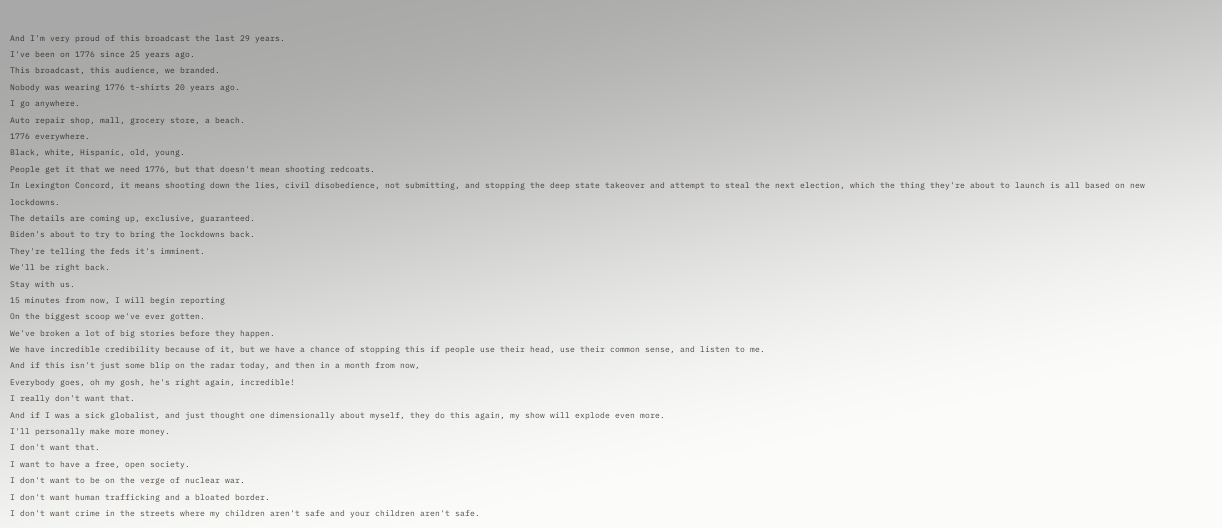And I'm very proud of this broadcast the last 29 years.
I've been on 1776 since 25 years ago.
This broadcast, this audience, we branded.
Nobody was wearing 1776 t-shirts 20 years ago.
I go anywhere.
Auto repair shop, mall, grocery store, a beach.
1776 everywhere.
Black, white, Hispanic, old, young.
People get it that we need 1776, but that doesn't mean shooting redcoats.
In Lexington Concord, it means shooting down the lies, civil disobedience, not submitting, and stopping the deep state takeover and attempt to steal the next election, which the thing they're about to launch is all based on new lockdowns.
The details are coming up, exclusive, guaranteed.
Biden's about to try to bring the lockdowns back.
They're telling the feds it's imminent.
We'll be right back.
Stay with us.
15 minutes from now, I will begin reporting
On the biggest scoop we've ever gotten.
We've broken a lot of big stories before they happen.
We have incredible credibility because of it, but we have a chance of stopping this if people use their head, use their common sense, and listen to me.
And if this isn't just some blip on the radar today, and then in a month from now,
Everybody goes, oh my gosh, he's right again, incredible!
I really don't want that.
And if I was a sick globalist, and just thought one dimensionally about myself, they do this again, my show will explode even more.
I'll personally make more money.
I don't want that.
I want to have a free, open society.
I don't want to be on the verge of nuclear war.
I don't want human trafficking and a bloated border.
I don't want crime in the streets where my children aren't safe and your children aren't safe.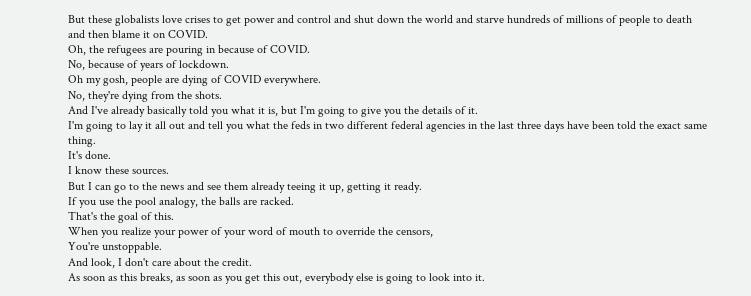But these globalists love crises to get power and control and shut down the world and starve hundreds of millions of people to death and then blame it on COVID.
Oh, the refugees are pouring in because of COVID.
No, because of years of lockdown.
Oh my gosh, people are dying of COVID everywhere.
No, they're dying from the shots.
And I've already basically told you what it is, but I'm going to give you the details of it.
I'm going to lay it all out and tell you what the feds in two different federal agencies in the last three days have been told the exact same thing.
It's done.
I know these sources.
But I can go to the news and see them already teeing it up, getting it ready.
If you use the pool analogy, the balls are racked.
That's the goal of this.
When you realize your power of your word of mouth to override the censors,
You're unstoppable.
And look, I don't care about the credit.
As soon as this breaks, as soon as you get this out, everybody else is going to look into it.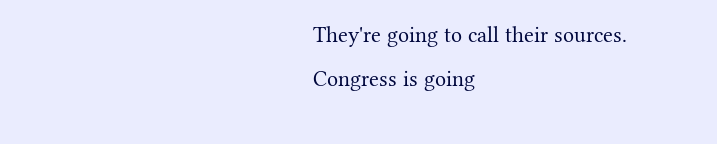They're going to call their sources.
Congress is going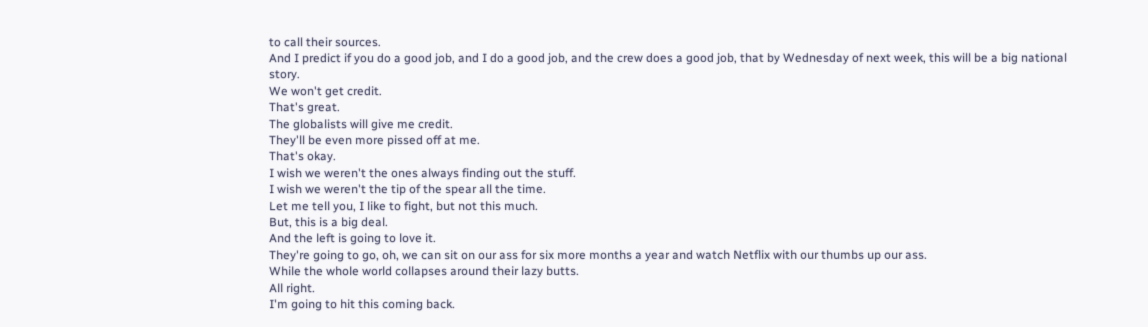to call their sources.
And I predict if you do a good job, and I do a good job, and the crew does a good job, that by Wednesday of next week, this will be a big national story.
We won't get credit.
That's great.
The globalists will give me credit.
They'll be even more pissed off at me.
That's okay.
I wish we weren't the ones always finding out the stuff.
I wish we weren't the tip of the spear all the time.
Let me tell you, I like to fight, but not this much.
But, this is a big deal.
And the left is going to love it.
They're going to go, oh, we can sit on our ass for six more months a year and watch Netflix with our thumbs up our ass.
While the whole world collapses around their lazy butts.
All right.
I'm going to hit this coming back.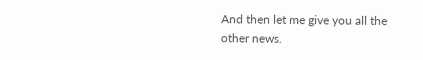And then let me give you all the other news.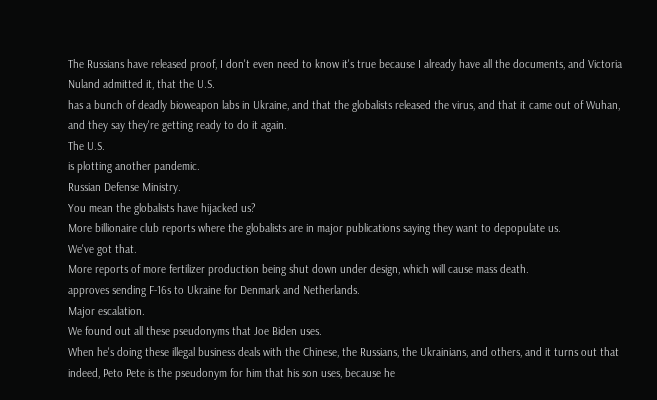The Russians have released proof, I don't even need to know it's true because I already have all the documents, and Victoria Nuland admitted it, that the U.S.
has a bunch of deadly bioweapon labs in Ukraine, and that the globalists released the virus, and that it came out of Wuhan, and they say they're getting ready to do it again.
The U.S.
is plotting another pandemic.
Russian Defense Ministry.
You mean the globalists have hijacked us?
More billionaire club reports where the globalists are in major publications saying they want to depopulate us.
We've got that.
More reports of more fertilizer production being shut down under design, which will cause mass death.
approves sending F-16s to Ukraine for Denmark and Netherlands.
Major escalation.
We found out all these pseudonyms that Joe Biden uses.
When he's doing these illegal business deals with the Chinese, the Russians, the Ukrainians, and others, and it turns out that indeed, Peto Pete is the pseudonym for him that his son uses, because he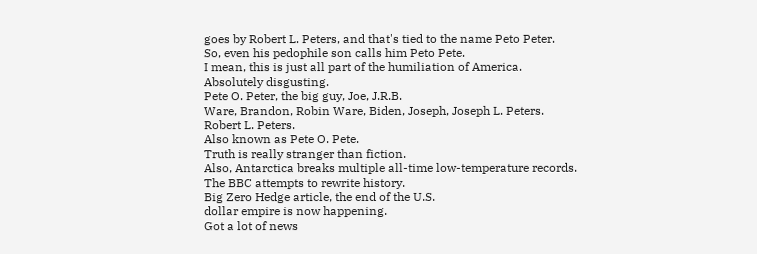goes by Robert L. Peters, and that's tied to the name Peto Peter.
So, even his pedophile son calls him Peto Pete.
I mean, this is just all part of the humiliation of America.
Absolutely disgusting.
Pete O. Peter, the big guy, Joe, J.R.B.
Ware, Brandon, Robin Ware, Biden, Joseph, Joseph L. Peters.
Robert L. Peters.
Also known as Pete O. Pete.
Truth is really stranger than fiction.
Also, Antarctica breaks multiple all-time low-temperature records.
The BBC attempts to rewrite history.
Big Zero Hedge article, the end of the U.S.
dollar empire is now happening.
Got a lot of news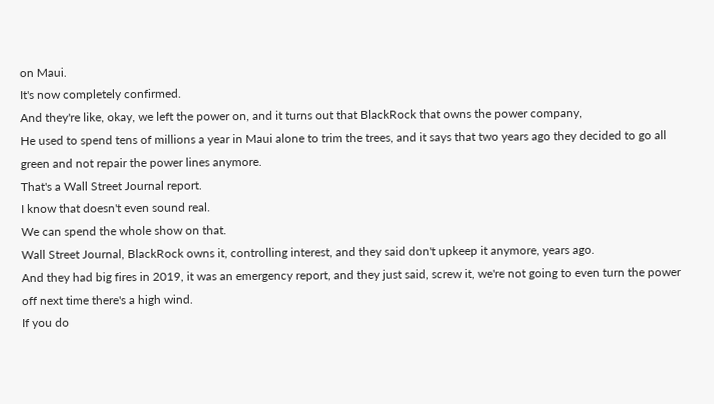on Maui.
It's now completely confirmed.
And they're like, okay, we left the power on, and it turns out that BlackRock that owns the power company,
He used to spend tens of millions a year in Maui alone to trim the trees, and it says that two years ago they decided to go all green and not repair the power lines anymore.
That's a Wall Street Journal report.
I know that doesn't even sound real.
We can spend the whole show on that.
Wall Street Journal, BlackRock owns it, controlling interest, and they said don't upkeep it anymore, years ago.
And they had big fires in 2019, it was an emergency report, and they just said, screw it, we're not going to even turn the power off next time there's a high wind.
If you do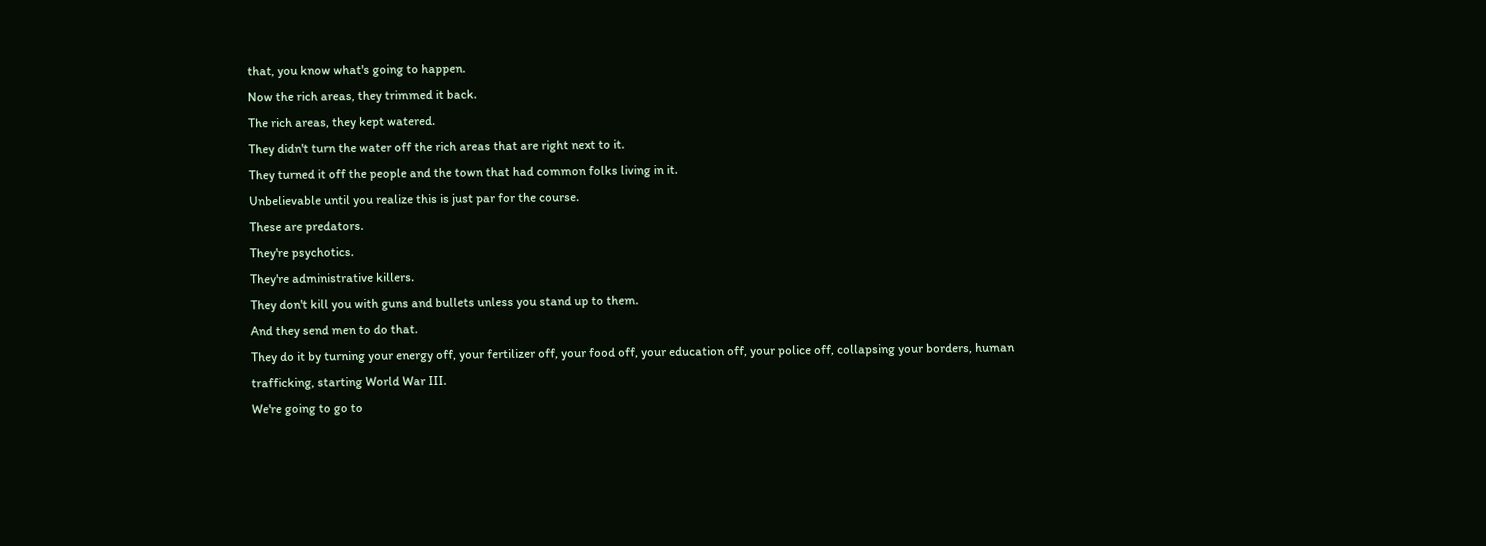that, you know what's going to happen.
Now the rich areas, they trimmed it back.
The rich areas, they kept watered.
They didn't turn the water off the rich areas that are right next to it.
They turned it off the people and the town that had common folks living in it.
Unbelievable until you realize this is just par for the course.
These are predators.
They're psychotics.
They're administrative killers.
They don't kill you with guns and bullets unless you stand up to them.
And they send men to do that.
They do it by turning your energy off, your fertilizer off, your food off, your education off, your police off, collapsing your borders, human trafficking, starting World War III.
We're going to go to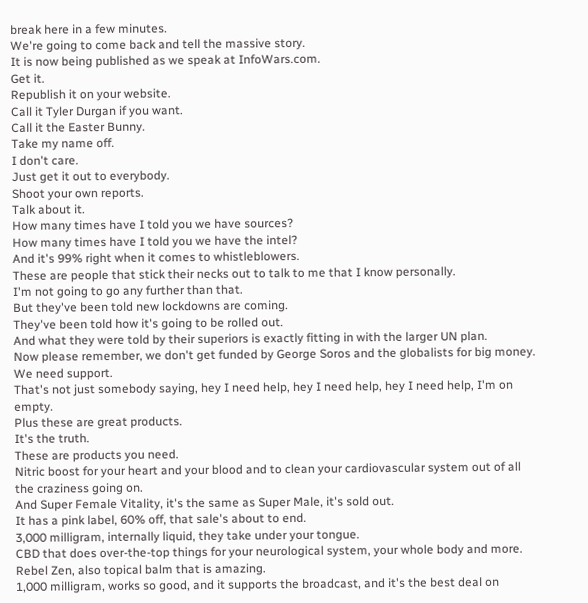break here in a few minutes.
We're going to come back and tell the massive story.
It is now being published as we speak at InfoWars.com.
Get it.
Republish it on your website.
Call it Tyler Durgan if you want.
Call it the Easter Bunny.
Take my name off.
I don't care.
Just get it out to everybody.
Shoot your own reports.
Talk about it.
How many times have I told you we have sources?
How many times have I told you we have the intel?
And it's 99% right when it comes to whistleblowers.
These are people that stick their necks out to talk to me that I know personally.
I'm not going to go any further than that.
But they've been told new lockdowns are coming.
They've been told how it's going to be rolled out.
And what they were told by their superiors is exactly fitting in with the larger UN plan.
Now please remember, we don't get funded by George Soros and the globalists for big money.
We need support.
That's not just somebody saying, hey I need help, hey I need help, hey I need help, I'm on empty.
Plus these are great products.
It's the truth.
These are products you need.
Nitric boost for your heart and your blood and to clean your cardiovascular system out of all the craziness going on.
And Super Female Vitality, it's the same as Super Male, it's sold out.
It has a pink label, 60% off, that sale's about to end.
3,000 milligram, internally liquid, they take under your tongue.
CBD that does over-the-top things for your neurological system, your whole body and more.
Rebel Zen, also topical balm that is amazing.
1,000 milligram, works so good, and it supports the broadcast, and it's the best deal on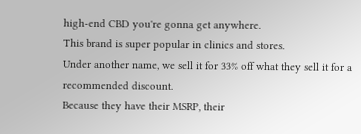high-end CBD you're gonna get anywhere.
This brand is super popular in clinics and stores.
Under another name, we sell it for 33% off what they sell it for a recommended discount.
Because they have their MSRP, their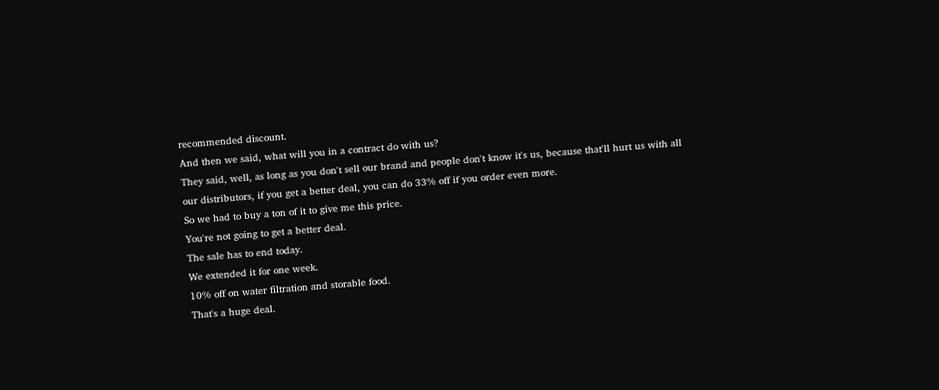recommended discount.
And then we said, what will you in a contract do with us?
They said, well, as long as you don't sell our brand and people don't know it's us, because that'll hurt us with all our distributors, if you get a better deal, you can do 33% off if you order even more.
So we had to buy a ton of it to give me this price.
You're not going to get a better deal.
The sale has to end today.
We extended it for one week.
10% off on water filtration and storable food.
That's a huge deal.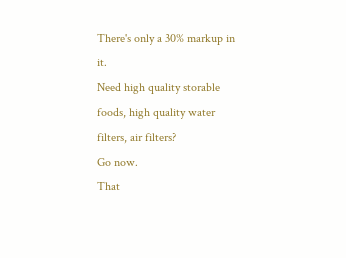There's only a 30% markup in it.
Need high quality storable foods, high quality water filters, air filters?
Go now.
That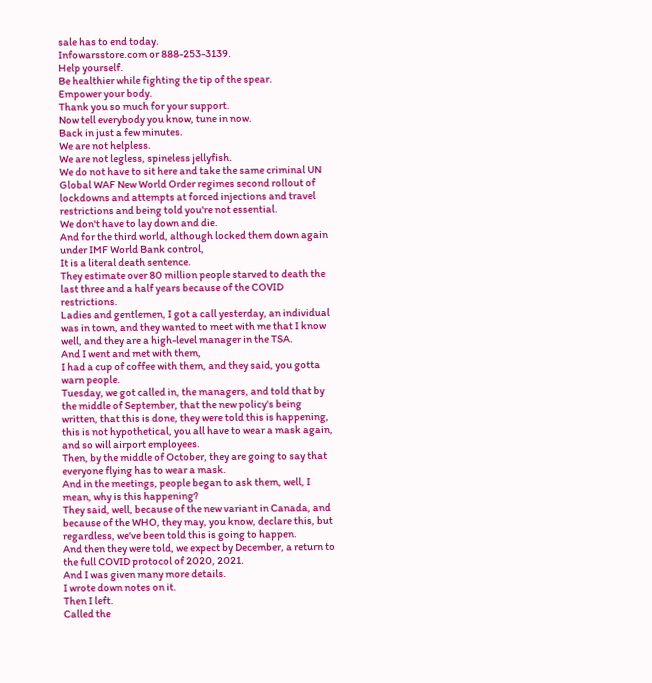sale has to end today.
Infowarsstore.com or 888-253-3139.
Help yourself.
Be healthier while fighting the tip of the spear.
Empower your body.
Thank you so much for your support.
Now tell everybody you know, tune in now.
Back in just a few minutes.
We are not helpless.
We are not legless, spineless jellyfish.
We do not have to sit here and take the same criminal UN Global WAF New World Order regimes second rollout of lockdowns and attempts at forced injections and travel restrictions and being told you're not essential.
We don't have to lay down and die.
And for the third world, although locked them down again under IMF World Bank control,
It is a literal death sentence.
They estimate over 80 million people starved to death the last three and a half years because of the COVID restrictions.
Ladies and gentlemen, I got a call yesterday, an individual was in town, and they wanted to meet with me that I know well, and they are a high-level manager in the TSA.
And I went and met with them,
I had a cup of coffee with them, and they said, you gotta warn people.
Tuesday, we got called in, the managers, and told that by the middle of September, that the new policy's being written, that this is done, they were told this is happening, this is not hypothetical, you all have to wear a mask again, and so will airport employees.
Then, by the middle of October, they are going to say that everyone flying has to wear a mask.
And in the meetings, people began to ask them, well, I mean, why is this happening?
They said, well, because of the new variant in Canada, and because of the WHO, they may, you know, declare this, but regardless, we've been told this is going to happen.
And then they were told, we expect by December, a return to the full COVID protocol of 2020, 2021.
And I was given many more details.
I wrote down notes on it.
Then I left.
Called the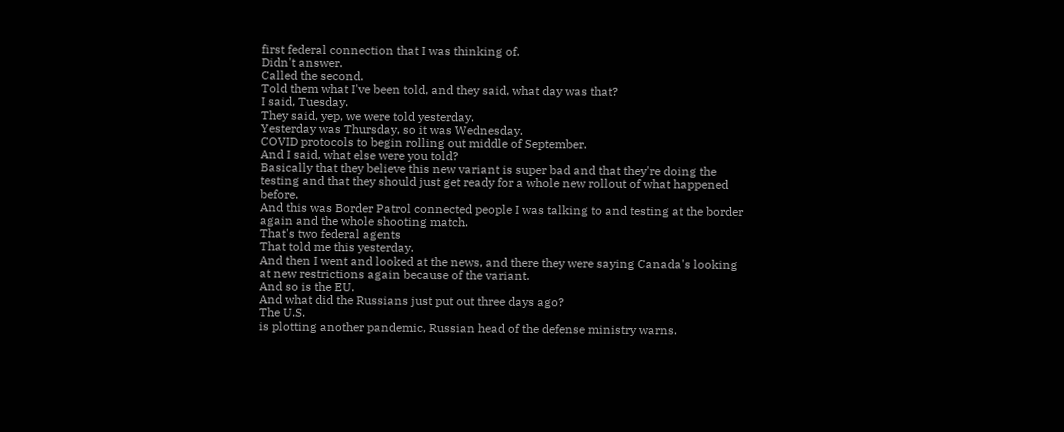first federal connection that I was thinking of.
Didn't answer.
Called the second.
Told them what I've been told, and they said, what day was that?
I said, Tuesday.
They said, yep, we were told yesterday.
Yesterday was Thursday, so it was Wednesday.
COVID protocols to begin rolling out middle of September.
And I said, what else were you told?
Basically that they believe this new variant is super bad and that they're doing the testing and that they should just get ready for a whole new rollout of what happened before.
And this was Border Patrol connected people I was talking to and testing at the border again and the whole shooting match.
That's two federal agents
That told me this yesterday.
And then I went and looked at the news, and there they were saying Canada's looking at new restrictions again because of the variant.
And so is the EU.
And what did the Russians just put out three days ago?
The U.S.
is plotting another pandemic, Russian head of the defense ministry warns.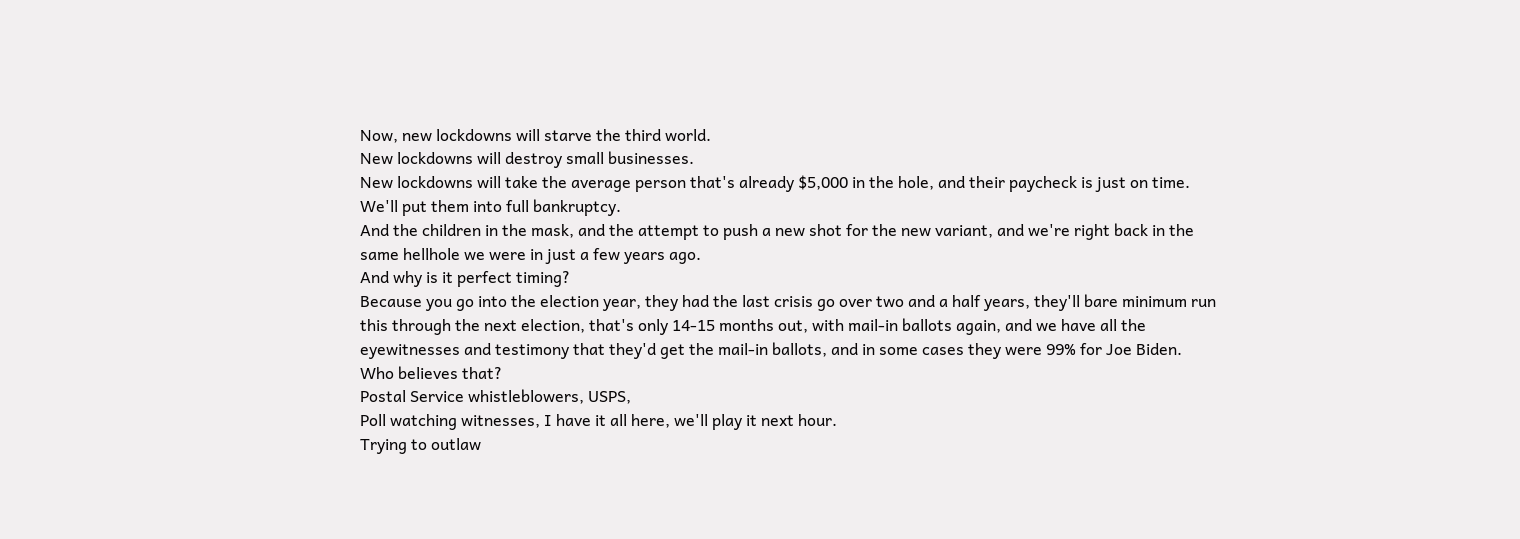Now, new lockdowns will starve the third world.
New lockdowns will destroy small businesses.
New lockdowns will take the average person that's already $5,000 in the hole, and their paycheck is just on time.
We'll put them into full bankruptcy.
And the children in the mask, and the attempt to push a new shot for the new variant, and we're right back in the same hellhole we were in just a few years ago.
And why is it perfect timing?
Because you go into the election year, they had the last crisis go over two and a half years, they'll bare minimum run this through the next election, that's only 14-15 months out, with mail-in ballots again, and we have all the eyewitnesses and testimony that they'd get the mail-in ballots, and in some cases they were 99% for Joe Biden.
Who believes that?
Postal Service whistleblowers, USPS,
Poll watching witnesses, I have it all here, we'll play it next hour.
Trying to outlaw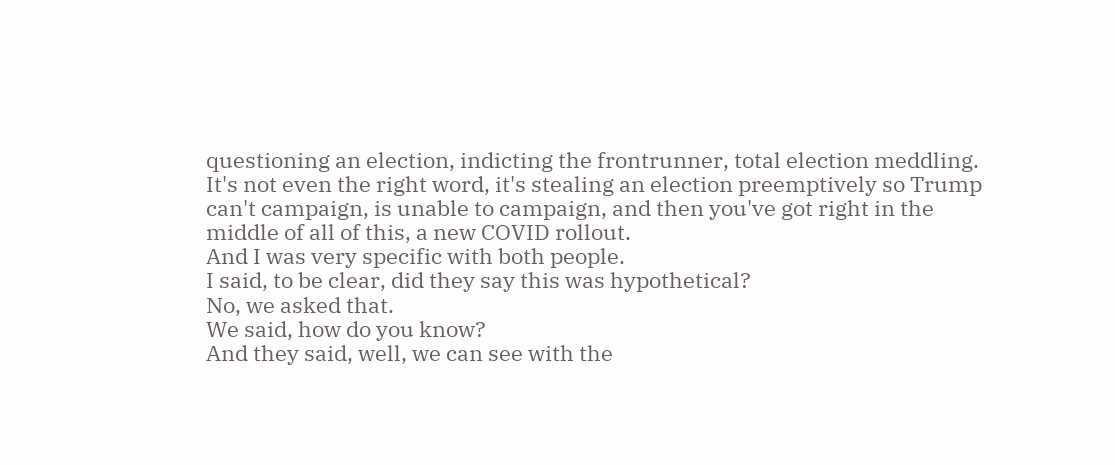questioning an election, indicting the frontrunner, total election meddling.
It's not even the right word, it's stealing an election preemptively so Trump can't campaign, is unable to campaign, and then you've got right in the middle of all of this, a new COVID rollout.
And I was very specific with both people.
I said, to be clear, did they say this was hypothetical?
No, we asked that.
We said, how do you know?
And they said, well, we can see with the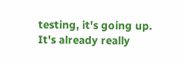testing, it's going up.
It's already really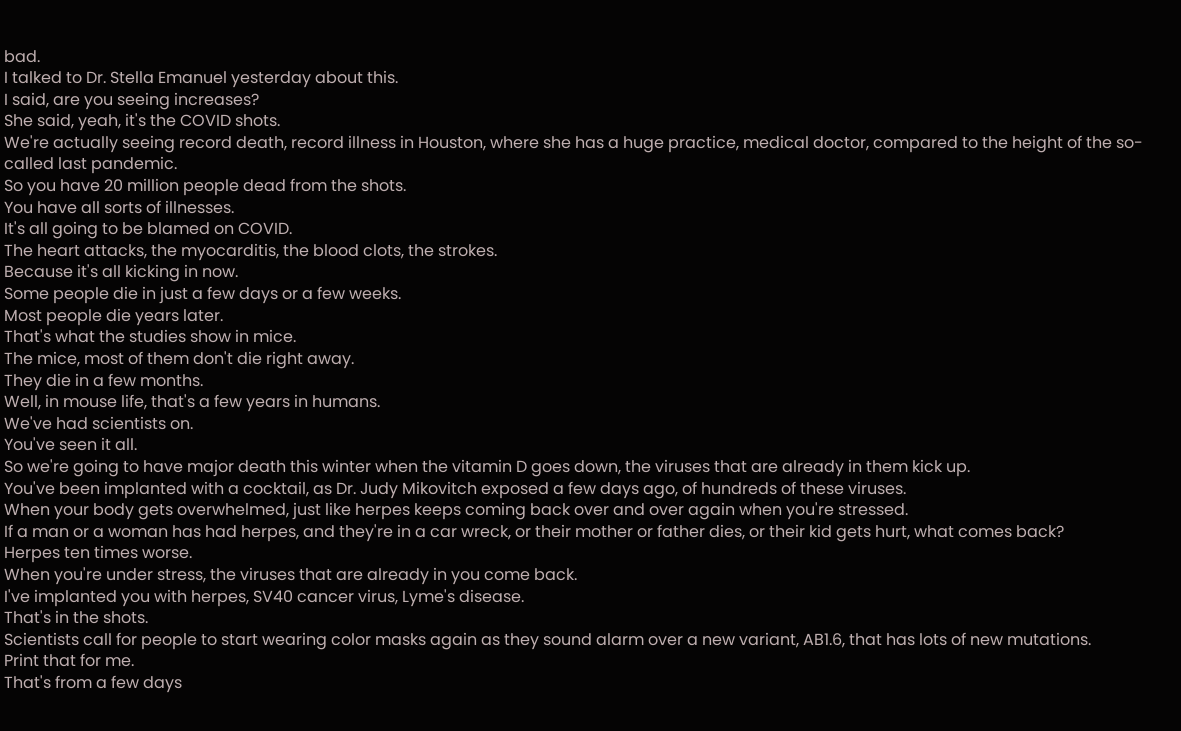bad.
I talked to Dr. Stella Emanuel yesterday about this.
I said, are you seeing increases?
She said, yeah, it's the COVID shots.
We're actually seeing record death, record illness in Houston, where she has a huge practice, medical doctor, compared to the height of the so-called last pandemic.
So you have 20 million people dead from the shots.
You have all sorts of illnesses.
It's all going to be blamed on COVID.
The heart attacks, the myocarditis, the blood clots, the strokes.
Because it's all kicking in now.
Some people die in just a few days or a few weeks.
Most people die years later.
That's what the studies show in mice.
The mice, most of them don't die right away.
They die in a few months.
Well, in mouse life, that's a few years in humans.
We've had scientists on.
You've seen it all.
So we're going to have major death this winter when the vitamin D goes down, the viruses that are already in them kick up.
You've been implanted with a cocktail, as Dr. Judy Mikovitch exposed a few days ago, of hundreds of these viruses.
When your body gets overwhelmed, just like herpes keeps coming back over and over again when you're stressed.
If a man or a woman has had herpes, and they're in a car wreck, or their mother or father dies, or their kid gets hurt, what comes back?
Herpes ten times worse.
When you're under stress, the viruses that are already in you come back.
I've implanted you with herpes, SV40 cancer virus, Lyme's disease.
That's in the shots.
Scientists call for people to start wearing color masks again as they sound alarm over a new variant, AB1.6, that has lots of new mutations.
Print that for me.
That's from a few days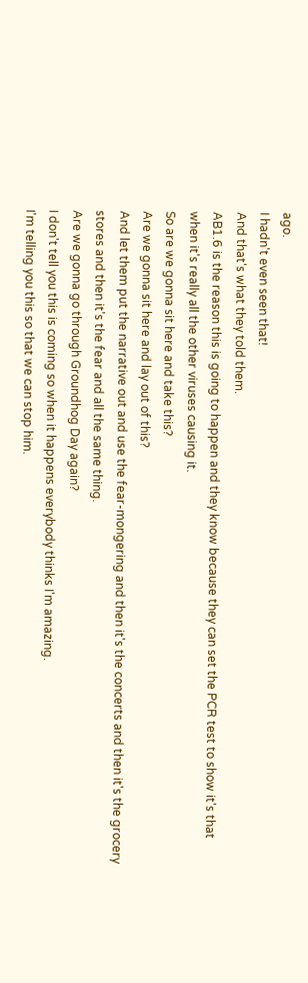ago.
I hadn't even seen that!
And that's what they told them.
AB1.6 is the reason this is going to happen and they know because they can set the PCR test to show it's that when it's really all the other viruses causing it.
So are we gonna sit here and take this?
Are we gonna sit here and lay out of this?
And let them put the narrative out and use the fear-mongering and then it's the concerts and then it's the grocery stores and then it's the fear and all the same thing.
Are we gonna go through Groundhog Day again?
I don't tell you this is coming so when it happens everybody thinks I'm amazing.
I'm telling you this so that we can stop him.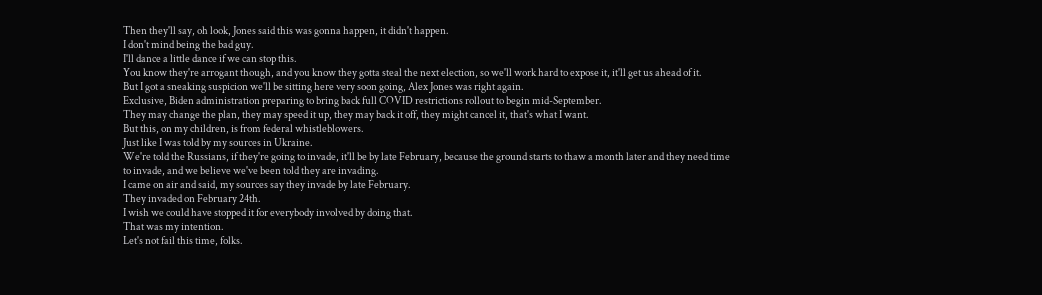Then they'll say, oh look, Jones said this was gonna happen, it didn't happen.
I don't mind being the bad guy.
I'll dance a little dance if we can stop this.
You know they're arrogant though, and you know they gotta steal the next election, so we'll work hard to expose it, it'll get us ahead of it.
But I got a sneaking suspicion we'll be sitting here very soon going, Alex Jones was right again.
Exclusive, Biden administration preparing to bring back full COVID restrictions rollout to begin mid-September.
They may change the plan, they may speed it up, they may back it off, they might cancel it, that's what I want.
But this, on my children, is from federal whistleblowers.
Just like I was told by my sources in Ukraine.
We're told the Russians, if they're going to invade, it'll be by late February, because the ground starts to thaw a month later and they need time to invade, and we believe we've been told they are invading.
I came on air and said, my sources say they invade by late February.
They invaded on February 24th.
I wish we could have stopped it for everybody involved by doing that.
That was my intention.
Let's not fail this time, folks.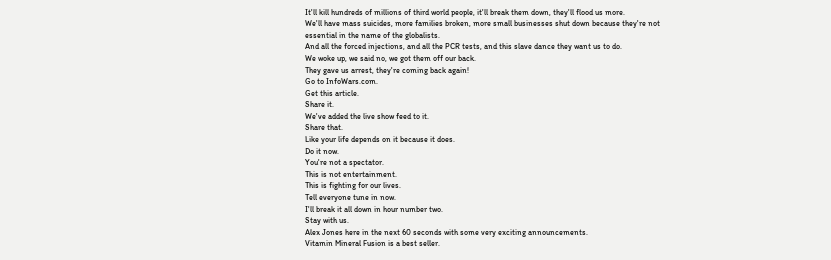It'll kill hundreds of millions of third world people, it'll break them down, they'll flood us more.
We'll have mass suicides, more families broken, more small businesses shut down because they're not essential in the name of the globalists.
And all the forced injections, and all the PCR tests, and this slave dance they want us to do.
We woke up, we said no, we got them off our back.
They gave us arrest, they're coming back again!
Go to InfoWars.com.
Get this article.
Share it.
We've added the live show feed to it.
Share that.
Like your life depends on it because it does.
Do it now.
You're not a spectator.
This is not entertainment.
This is fighting for our lives.
Tell everyone tune in now.
I'll break it all down in hour number two.
Stay with us.
Alex Jones here in the next 60 seconds with some very exciting announcements.
Vitamin Mineral Fusion is a best seller.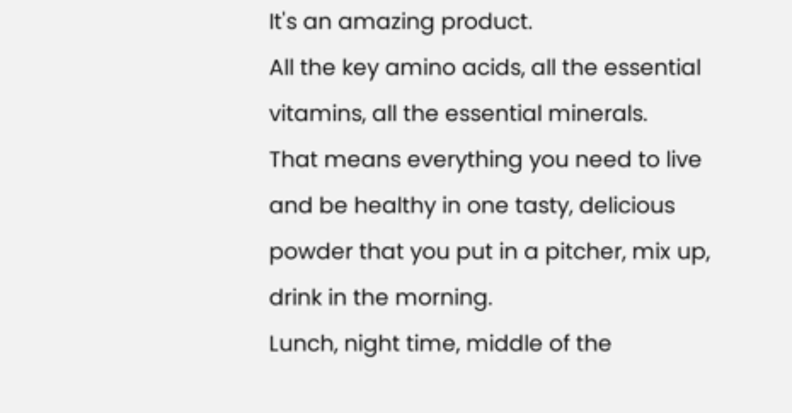It's an amazing product.
All the key amino acids, all the essential vitamins, all the essential minerals.
That means everything you need to live and be healthy in one tasty, delicious powder that you put in a pitcher, mix up, drink in the morning.
Lunch, night time, middle of the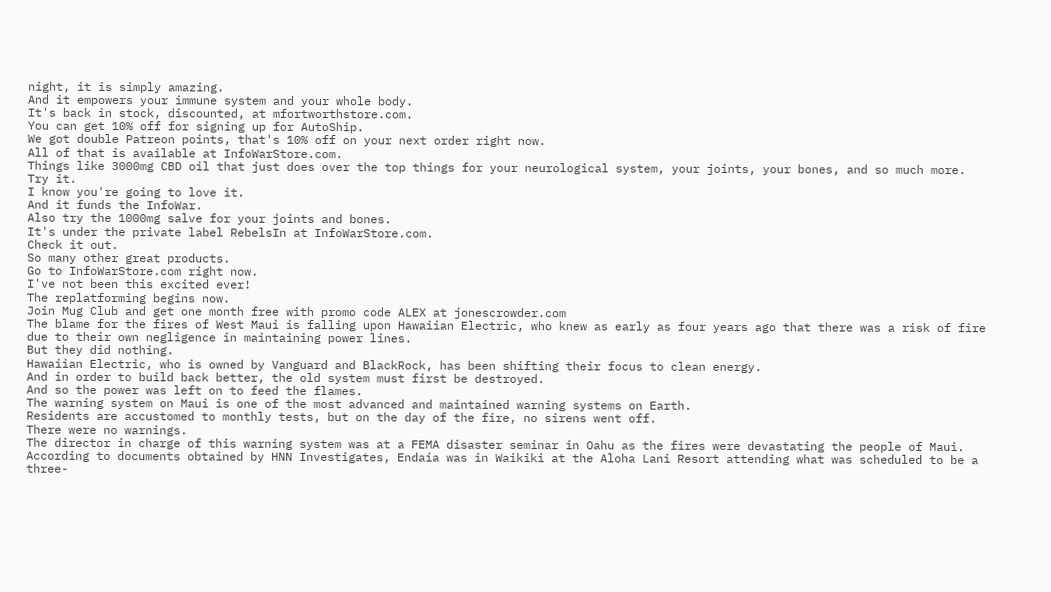night, it is simply amazing.
And it empowers your immune system and your whole body.
It's back in stock, discounted, at mfortworthstore.com.
You can get 10% off for signing up for AutoShip.
We got double Patreon points, that's 10% off on your next order right now.
All of that is available at InfoWarStore.com.
Things like 3000mg CBD oil that just does over the top things for your neurological system, your joints, your bones, and so much more.
Try it.
I know you're going to love it.
And it funds the InfoWar.
Also try the 1000mg salve for your joints and bones.
It's under the private label RebelsIn at InfoWarStore.com.
Check it out.
So many other great products.
Go to InfoWarStore.com right now.
I've not been this excited ever!
The replatforming begins now.
Join Mug Club and get one month free with promo code ALEX at jonescrowder.com
The blame for the fires of West Maui is falling upon Hawaiian Electric, who knew as early as four years ago that there was a risk of fire due to their own negligence in maintaining power lines.
But they did nothing.
Hawaiian Electric, who is owned by Vanguard and BlackRock, has been shifting their focus to clean energy.
And in order to build back better, the old system must first be destroyed.
And so the power was left on to feed the flames.
The warning system on Maui is one of the most advanced and maintained warning systems on Earth.
Residents are accustomed to monthly tests, but on the day of the fire, no sirens went off.
There were no warnings.
The director in charge of this warning system was at a FEMA disaster seminar in Oahu as the fires were devastating the people of Maui.
According to documents obtained by HNN Investigates, Endaia was in Waikiki at the Aloha Lani Resort attending what was scheduled to be a three-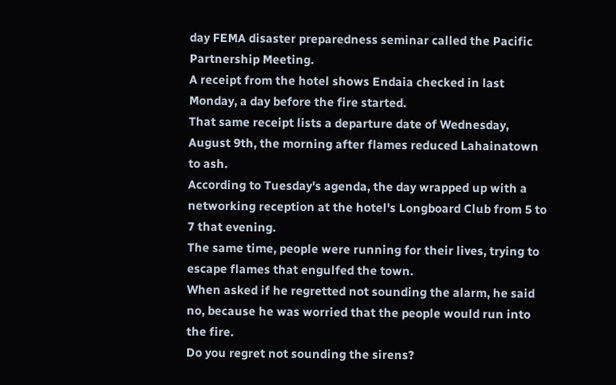day FEMA disaster preparedness seminar called the Pacific Partnership Meeting.
A receipt from the hotel shows Endaia checked in last Monday, a day before the fire started.
That same receipt lists a departure date of Wednesday, August 9th, the morning after flames reduced Lahainatown to ash.
According to Tuesday's agenda, the day wrapped up with a networking reception at the hotel's Longboard Club from 5 to 7 that evening.
The same time, people were running for their lives, trying to escape flames that engulfed the town.
When asked if he regretted not sounding the alarm, he said no, because he was worried that the people would run into the fire.
Do you regret not sounding the sirens?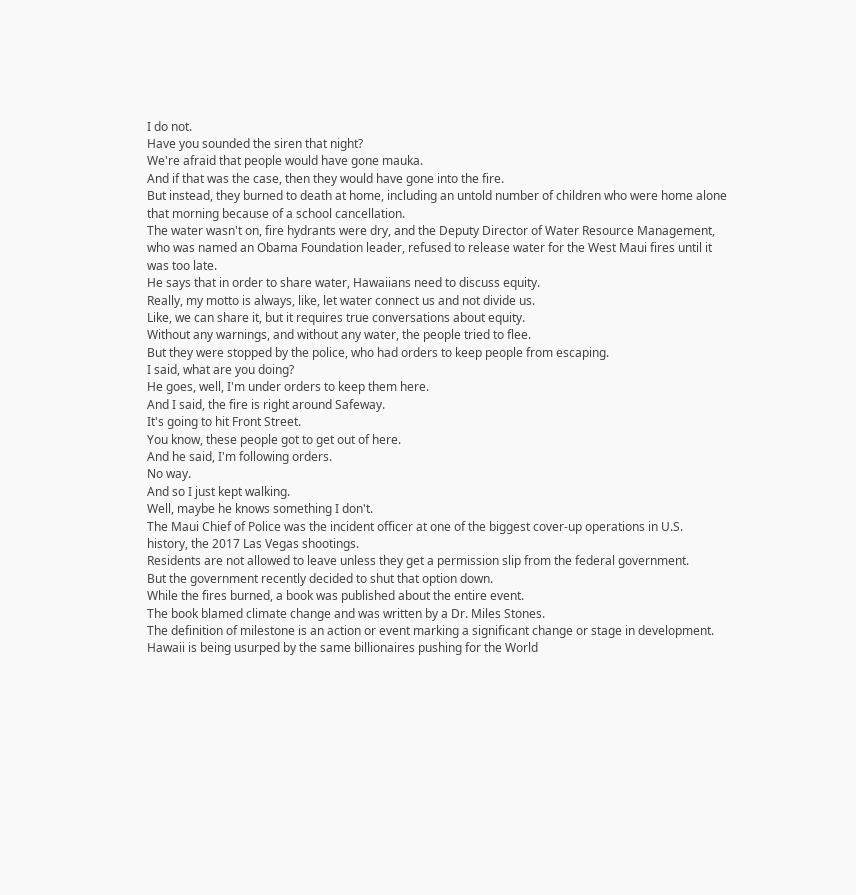I do not.
Have you sounded the siren that night?
We're afraid that people would have gone mauka.
And if that was the case, then they would have gone into the fire.
But instead, they burned to death at home, including an untold number of children who were home alone that morning because of a school cancellation.
The water wasn't on, fire hydrants were dry, and the Deputy Director of Water Resource Management, who was named an Obama Foundation leader, refused to release water for the West Maui fires until it was too late.
He says that in order to share water, Hawaiians need to discuss equity.
Really, my motto is always, like, let water connect us and not divide us.
Like, we can share it, but it requires true conversations about equity.
Without any warnings, and without any water, the people tried to flee.
But they were stopped by the police, who had orders to keep people from escaping.
I said, what are you doing?
He goes, well, I'm under orders to keep them here.
And I said, the fire is right around Safeway.
It's going to hit Front Street.
You know, these people got to get out of here.
And he said, I'm following orders.
No way.
And so I just kept walking.
Well, maybe he knows something I don't.
The Maui Chief of Police was the incident officer at one of the biggest cover-up operations in U.S.
history, the 2017 Las Vegas shootings.
Residents are not allowed to leave unless they get a permission slip from the federal government.
But the government recently decided to shut that option down.
While the fires burned, a book was published about the entire event.
The book blamed climate change and was written by a Dr. Miles Stones.
The definition of milestone is an action or event marking a significant change or stage in development.
Hawaii is being usurped by the same billionaires pushing for the World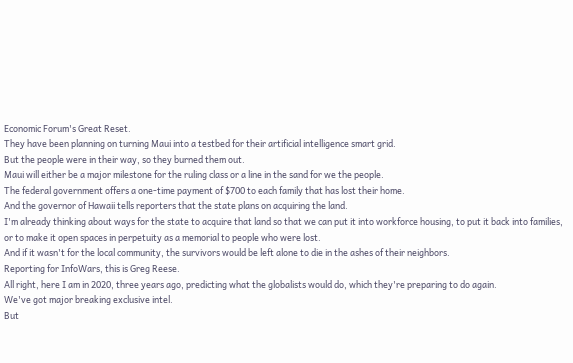Economic Forum's Great Reset.
They have been planning on turning Maui into a testbed for their artificial intelligence smart grid.
But the people were in their way, so they burned them out.
Maui will either be a major milestone for the ruling class or a line in the sand for we the people.
The federal government offers a one-time payment of $700 to each family that has lost their home.
And the governor of Hawaii tells reporters that the state plans on acquiring the land.
I'm already thinking about ways for the state to acquire that land so that we can put it into workforce housing, to put it back into families, or to make it open spaces in perpetuity as a memorial to people who were lost.
And if it wasn't for the local community, the survivors would be left alone to die in the ashes of their neighbors.
Reporting for InfoWars, this is Greg Reese.
All right, here I am in 2020, three years ago, predicting what the globalists would do, which they're preparing to do again.
We've got major breaking exclusive intel.
But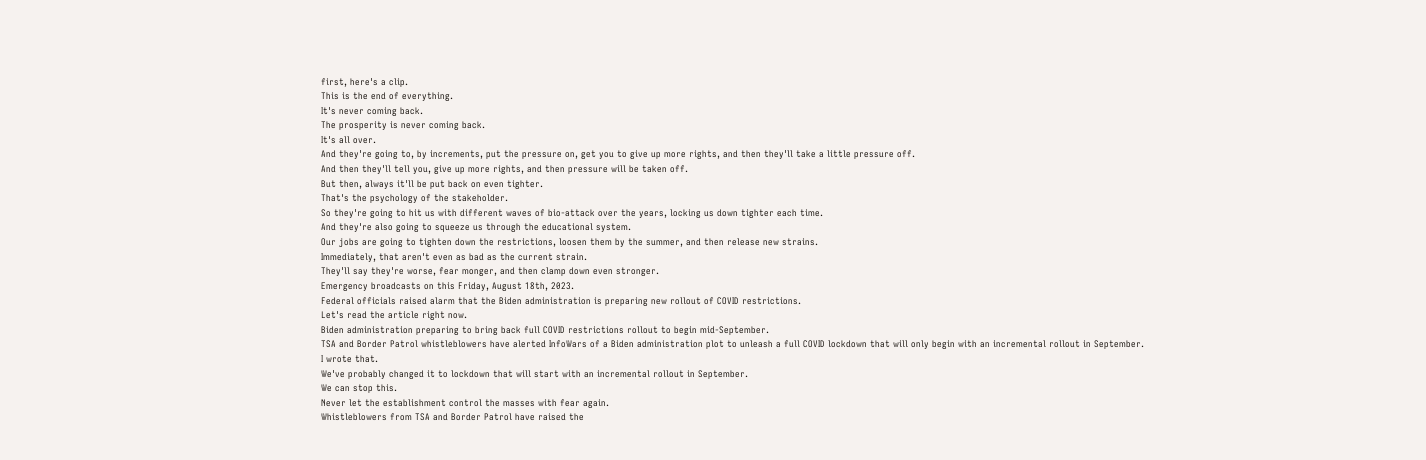first, here's a clip.
This is the end of everything.
It's never coming back.
The prosperity is never coming back.
It's all over.
And they're going to, by increments, put the pressure on, get you to give up more rights, and then they'll take a little pressure off.
And then they'll tell you, give up more rights, and then pressure will be taken off.
But then, always it'll be put back on even tighter.
That's the psychology of the stakeholder.
So they're going to hit us with different waves of bio-attack over the years, locking us down tighter each time.
And they're also going to squeeze us through the educational system.
Our jobs are going to tighten down the restrictions, loosen them by the summer, and then release new strains.
Immediately, that aren't even as bad as the current strain.
They'll say they're worse, fear monger, and then clamp down even stronger.
Emergency broadcasts on this Friday, August 18th, 2023.
Federal officials raised alarm that the Biden administration is preparing new rollout of COVID restrictions.
Let's read the article right now.
Biden administration preparing to bring back full COVID restrictions rollout to begin mid-September.
TSA and Border Patrol whistleblowers have alerted InfoWars of a Biden administration plot to unleash a full COVID lockdown that will only begin with an incremental rollout in September.
I wrote that.
We've probably changed it to lockdown that will start with an incremental rollout in September.
We can stop this.
Never let the establishment control the masses with fear again.
Whistleblowers from TSA and Border Patrol have raised the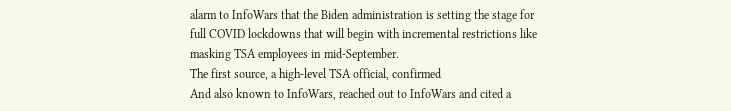alarm to InfoWars that the Biden administration is setting the stage for full COVID lockdowns that will begin with incremental restrictions like masking TSA employees in mid-September.
The first source, a high-level TSA official, confirmed
And also known to InfoWars, reached out to InfoWars and cited a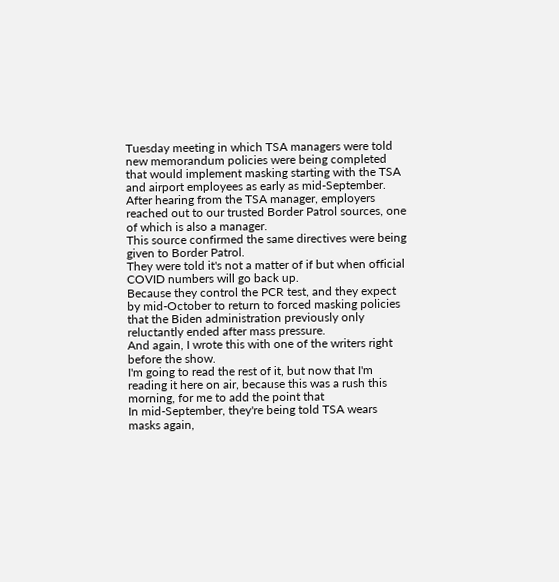Tuesday meeting in which TSA managers were told new memorandum policies were being completed that would implement masking starting with the TSA and airport employees as early as mid-September.
After hearing from the TSA manager, employers reached out to our trusted Border Patrol sources, one of which is also a manager.
This source confirmed the same directives were being given to Border Patrol.
They were told it's not a matter of if but when official COVID numbers will go back up.
Because they control the PCR test, and they expect by mid-October to return to forced masking policies that the Biden administration previously only reluctantly ended after mass pressure.
And again, I wrote this with one of the writers right before the show.
I'm going to read the rest of it, but now that I'm reading it here on air, because this was a rush this morning, for me to add the point that
In mid-September, they're being told TSA wears masks again,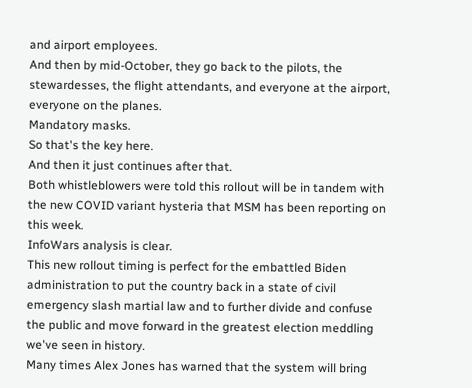and airport employees.
And then by mid-October, they go back to the pilots, the stewardesses, the flight attendants, and everyone at the airport, everyone on the planes.
Mandatory masks.
So that's the key here.
And then it just continues after that.
Both whistleblowers were told this rollout will be in tandem with the new COVID variant hysteria that MSM has been reporting on this week.
InfoWars analysis is clear.
This new rollout timing is perfect for the embattled Biden administration to put the country back in a state of civil emergency slash martial law and to further divide and confuse the public and move forward in the greatest election meddling we've seen in history.
Many times Alex Jones has warned that the system will bring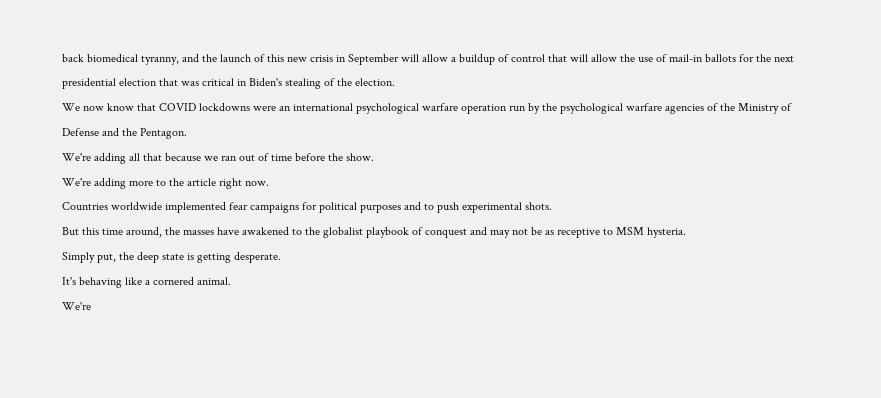back biomedical tyranny, and the launch of this new crisis in September will allow a buildup of control that will allow the use of mail-in ballots for the next presidential election that was critical in Biden's stealing of the election.
We now know that COVID lockdowns were an international psychological warfare operation run by the psychological warfare agencies of the Ministry of Defense and the Pentagon.
We're adding all that because we ran out of time before the show.
We're adding more to the article right now.
Countries worldwide implemented fear campaigns for political purposes and to push experimental shots.
But this time around, the masses have awakened to the globalist playbook of conquest and may not be as receptive to MSM hysteria.
Simply put, the deep state is getting desperate.
It's behaving like a cornered animal.
We're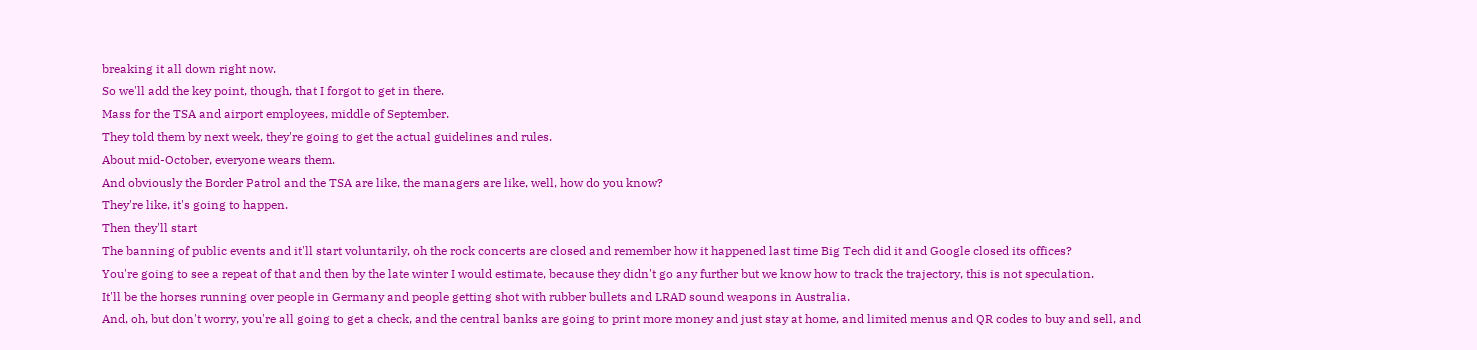breaking it all down right now.
So we'll add the key point, though, that I forgot to get in there.
Mass for the TSA and airport employees, middle of September.
They told them by next week, they're going to get the actual guidelines and rules.
About mid-October, everyone wears them.
And obviously the Border Patrol and the TSA are like, the managers are like, well, how do you know?
They're like, it's going to happen.
Then they'll start
The banning of public events and it'll start voluntarily, oh the rock concerts are closed and remember how it happened last time Big Tech did it and Google closed its offices?
You're going to see a repeat of that and then by the late winter I would estimate, because they didn't go any further but we know how to track the trajectory, this is not speculation.
It'll be the horses running over people in Germany and people getting shot with rubber bullets and LRAD sound weapons in Australia.
And, oh, but don't worry, you're all going to get a check, and the central banks are going to print more money and just stay at home, and limited menus and QR codes to buy and sell, and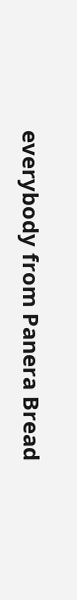everybody from Panera Bread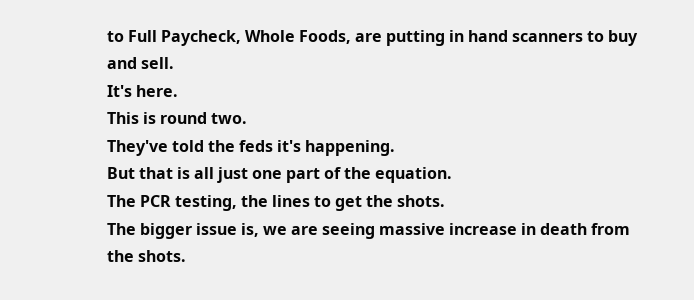to Full Paycheck, Whole Foods, are putting in hand scanners to buy and sell.
It's here.
This is round two.
They've told the feds it's happening.
But that is all just one part of the equation.
The PCR testing, the lines to get the shots.
The bigger issue is, we are seeing massive increase in death from the shots.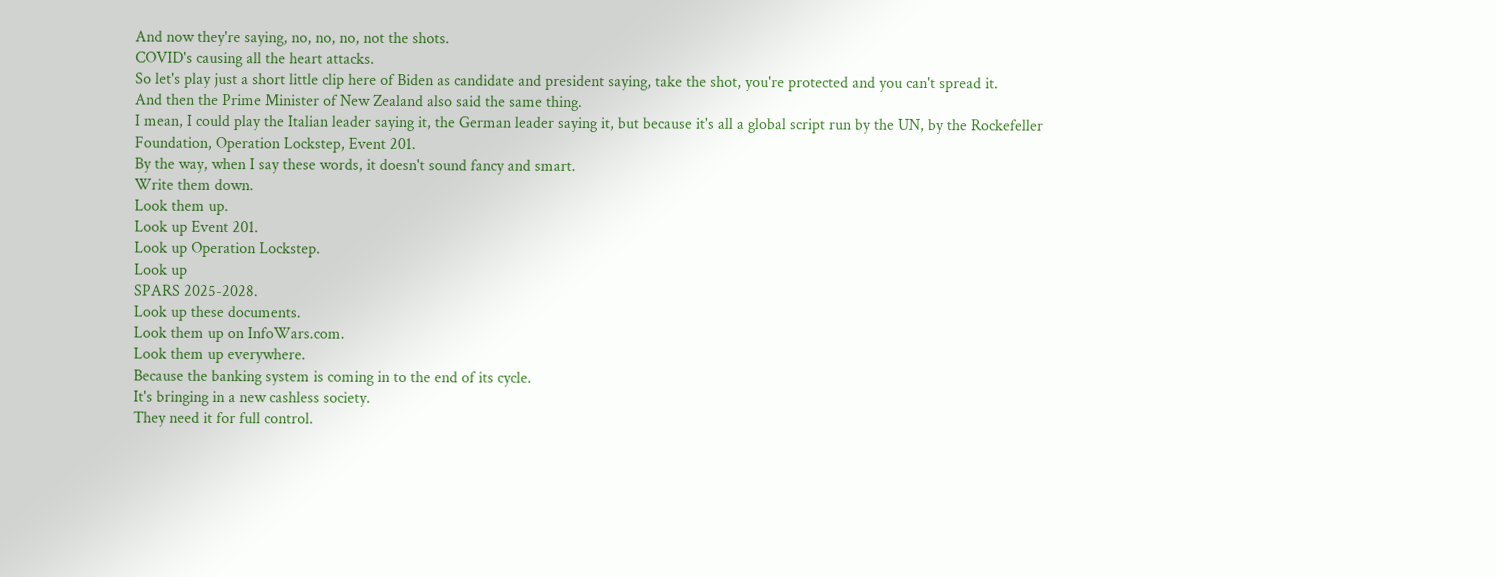And now they're saying, no, no, no, not the shots.
COVID's causing all the heart attacks.
So let's play just a short little clip here of Biden as candidate and president saying, take the shot, you're protected and you can't spread it.
And then the Prime Minister of New Zealand also said the same thing.
I mean, I could play the Italian leader saying it, the German leader saying it, but because it's all a global script run by the UN, by the Rockefeller Foundation, Operation Lockstep, Event 201.
By the way, when I say these words, it doesn't sound fancy and smart.
Write them down.
Look them up.
Look up Event 201.
Look up Operation Lockstep.
Look up
SPARS 2025-2028.
Look up these documents.
Look them up on InfoWars.com.
Look them up everywhere.
Because the banking system is coming in to the end of its cycle.
It's bringing in a new cashless society.
They need it for full control.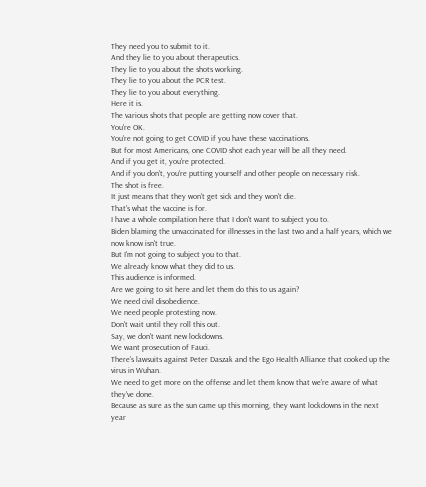They need you to submit to it.
And they lie to you about therapeutics.
They lie to you about the shots working.
They lie to you about the PCR test.
They lie to you about everything.
Here it is.
The various shots that people are getting now cover that.
You're OK.
You're not going to get COVID if you have these vaccinations.
But for most Americans, one COVID shot each year will be all they need.
And if you get it, you're protected.
And if you don't, you're putting yourself and other people on necessary risk.
The shot is free.
It just means that they won't get sick and they won't die.
That's what the vaccine is for.
I have a whole compilation here that I don't want to subject you to.
Biden blaming the unvaccinated for illnesses in the last two and a half years, which we now know isn't true.
But I'm not going to subject you to that.
We already know what they did to us.
This audience is informed.
Are we going to sit here and let them do this to us again?
We need civil disobedience.
We need people protesting now.
Don't wait until they roll this out.
Say, we don't want new lockdowns.
We want prosecution of Fauci.
There's lawsuits against Peter Daszak and the Ego Health Alliance that cooked up the virus in Wuhan.
We need to get more on the offense and let them know that we're aware of what they've done.
Because as sure as the sun came up this morning, they want lockdowns in the next year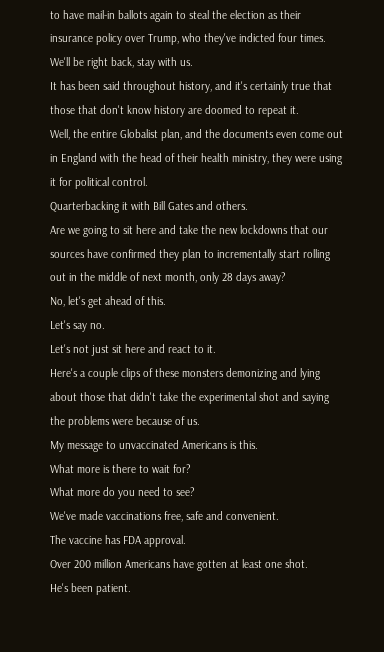to have mail-in ballots again to steal the election as their insurance policy over Trump, who they've indicted four times.
We'll be right back, stay with us.
It has been said throughout history, and it's certainly true that those that don't know history are doomed to repeat it.
Well, the entire Globalist plan, and the documents even come out in England with the head of their health ministry, they were using it for political control.
Quarterbacking it with Bill Gates and others.
Are we going to sit here and take the new lockdowns that our sources have confirmed they plan to incrementally start rolling out in the middle of next month, only 28 days away?
No, let's get ahead of this.
Let's say no.
Let's not just sit here and react to it.
Here's a couple clips of these monsters demonizing and lying about those that didn't take the experimental shot and saying the problems were because of us.
My message to unvaccinated Americans is this.
What more is there to wait for?
What more do you need to see?
We've made vaccinations free, safe and convenient.
The vaccine has FDA approval.
Over 200 million Americans have gotten at least one shot.
He's been patient.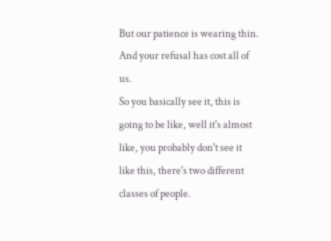But our patience is wearing thin.
And your refusal has cost all of us.
So you basically see it, this is going to be like, well it's almost like, you probably don't see it like this, there's two different classes of people.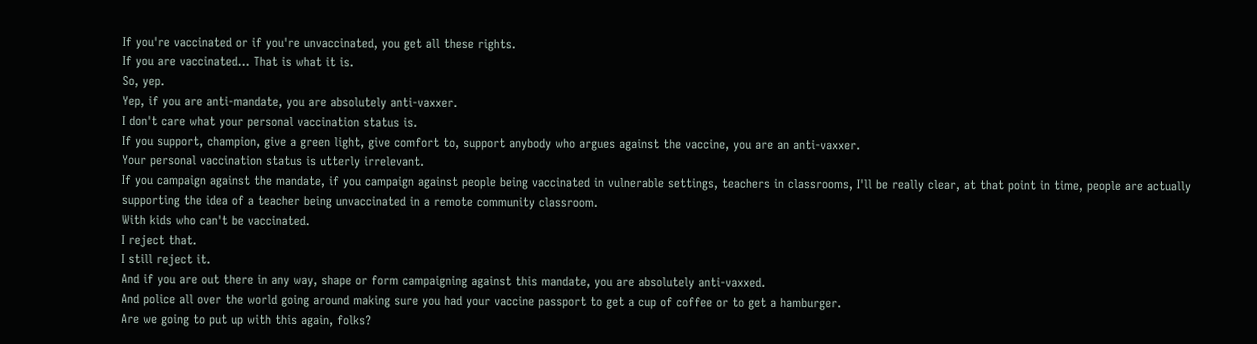If you're vaccinated or if you're unvaccinated, you get all these rights.
If you are vaccinated... That is what it is.
So, yep.
Yep, if you are anti-mandate, you are absolutely anti-vaxxer.
I don't care what your personal vaccination status is.
If you support, champion, give a green light, give comfort to, support anybody who argues against the vaccine, you are an anti-vaxxer.
Your personal vaccination status is utterly irrelevant.
If you campaign against the mandate, if you campaign against people being vaccinated in vulnerable settings, teachers in classrooms, I'll be really clear, at that point in time, people are actually supporting the idea of a teacher being unvaccinated in a remote community classroom.
With kids who can't be vaccinated.
I reject that.
I still reject it.
And if you are out there in any way, shape or form campaigning against this mandate, you are absolutely anti-vaxxed.
And police all over the world going around making sure you had your vaccine passport to get a cup of coffee or to get a hamburger.
Are we going to put up with this again, folks?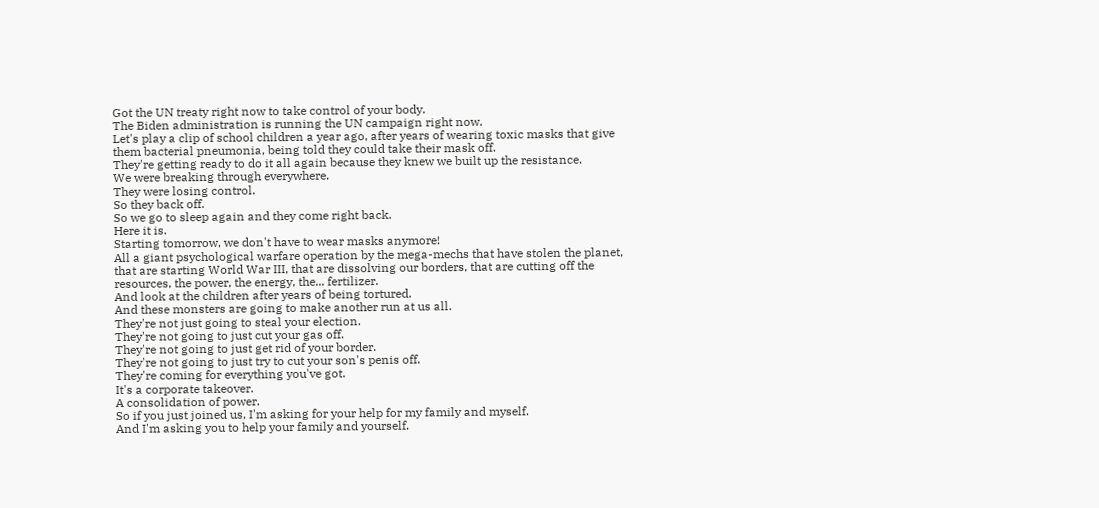Got the UN treaty right now to take control of your body.
The Biden administration is running the UN campaign right now.
Let's play a clip of school children a year ago, after years of wearing toxic masks that give them bacterial pneumonia, being told they could take their mask off.
They're getting ready to do it all again because they knew we built up the resistance.
We were breaking through everywhere.
They were losing control.
So they back off.
So we go to sleep again and they come right back.
Here it is.
Starting tomorrow, we don't have to wear masks anymore!
All a giant psychological warfare operation by the mega-mechs that have stolen the planet, that are starting World War III, that are dissolving our borders, that are cutting off the resources, the power, the energy, the... fertilizer.
And look at the children after years of being tortured.
And these monsters are going to make another run at us all.
They're not just going to steal your election.
They're not going to just cut your gas off.
They're not going to just get rid of your border.
They're not going to just try to cut your son's penis off.
They're coming for everything you've got.
It's a corporate takeover.
A consolidation of power.
So if you just joined us, I'm asking for your help for my family and myself.
And I'm asking you to help your family and yourself.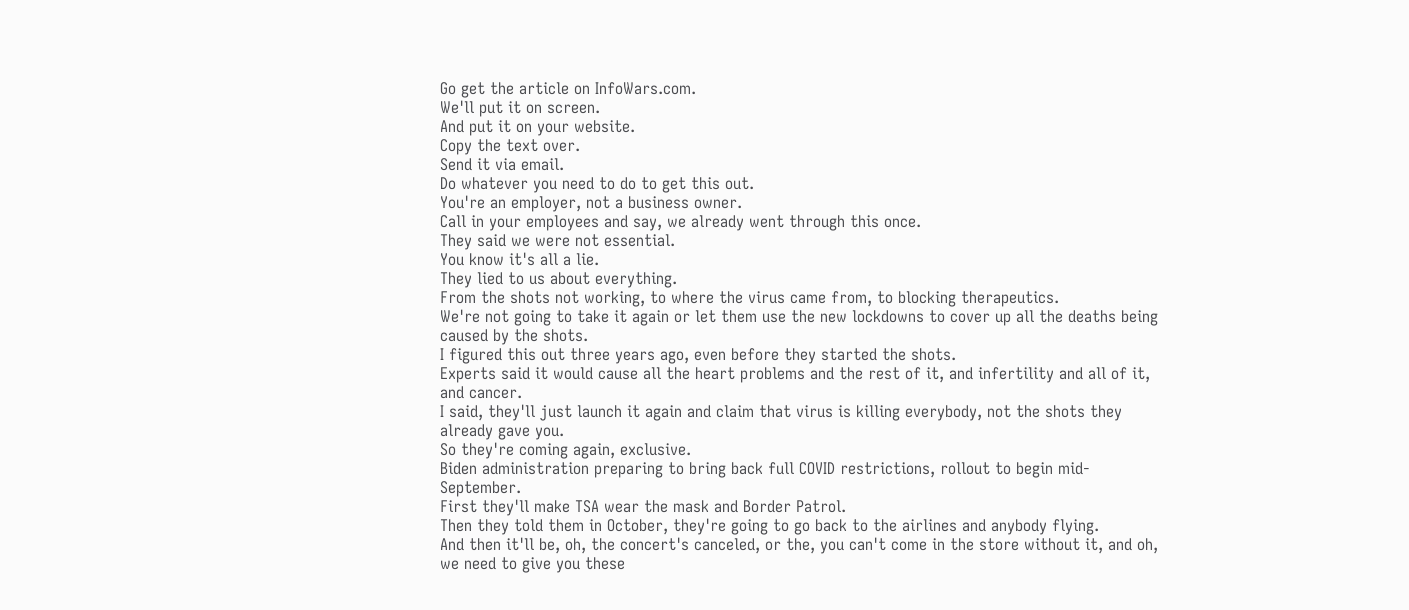Go get the article on InfoWars.com.
We'll put it on screen.
And put it on your website.
Copy the text over.
Send it via email.
Do whatever you need to do to get this out.
You're an employer, not a business owner.
Call in your employees and say, we already went through this once.
They said we were not essential.
You know it's all a lie.
They lied to us about everything.
From the shots not working, to where the virus came from, to blocking therapeutics.
We're not going to take it again or let them use the new lockdowns to cover up all the deaths being caused by the shots.
I figured this out three years ago, even before they started the shots.
Experts said it would cause all the heart problems and the rest of it, and infertility and all of it, and cancer.
I said, they'll just launch it again and claim that virus is killing everybody, not the shots they already gave you.
So they're coming again, exclusive.
Biden administration preparing to bring back full COVID restrictions, rollout to begin mid-September.
First they'll make TSA wear the mask and Border Patrol.
Then they told them in October, they're going to go back to the airlines and anybody flying.
And then it'll be, oh, the concert's canceled, or the, you can't come in the store without it, and oh, we need to give you these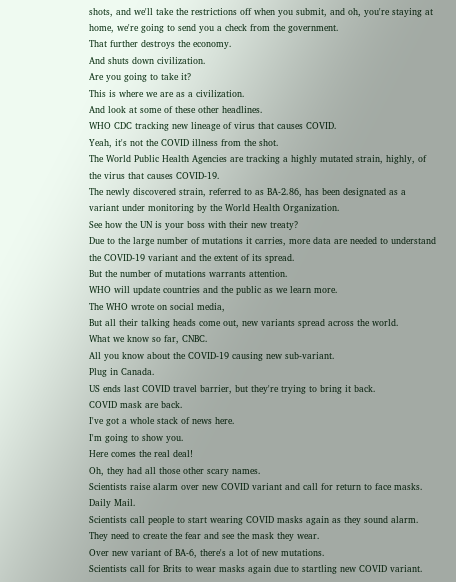shots, and we'll take the restrictions off when you submit, and oh, you're staying at home, we're going to send you a check from the government.
That further destroys the economy.
And shuts down civilization.
Are you going to take it?
This is where we are as a civilization.
And look at some of these other headlines.
WHO CDC tracking new lineage of virus that causes COVID.
Yeah, it's not the COVID illness from the shot.
The World Public Health Agencies are tracking a highly mutated strain, highly, of the virus that causes COVID-19.
The newly discovered strain, referred to as BA-2.86, has been designated as a variant under monitoring by the World Health Organization.
See how the UN is your boss with their new treaty?
Due to the large number of mutations it carries, more data are needed to understand the COVID-19 variant and the extent of its spread.
But the number of mutations warrants attention.
WHO will update countries and the public as we learn more.
The WHO wrote on social media,
But all their talking heads come out, new variants spread across the world.
What we know so far, CNBC.
All you know about the COVID-19 causing new sub-variant.
Plug in Canada.
US ends last COVID travel barrier, but they're trying to bring it back.
COVID mask are back.
I've got a whole stack of news here.
I'm going to show you.
Here comes the real deal!
Oh, they had all those other scary names.
Scientists raise alarm over new COVID variant and call for return to face masks.
Daily Mail.
Scientists call people to start wearing COVID masks again as they sound alarm.
They need to create the fear and see the mask they wear.
Over new variant of BA-6, there's a lot of new mutations.
Scientists call for Brits to wear masks again due to startling new COVID variant.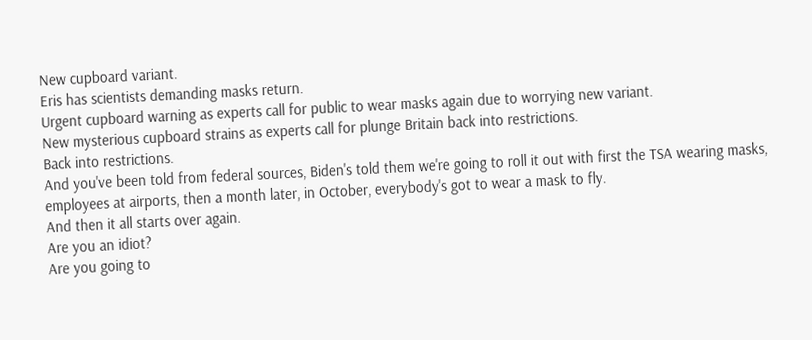New cupboard variant.
Eris has scientists demanding masks return.
Urgent cupboard warning as experts call for public to wear masks again due to worrying new variant.
New mysterious cupboard strains as experts call for plunge Britain back into restrictions.
Back into restrictions.
And you've been told from federal sources, Biden's told them we're going to roll it out with first the TSA wearing masks, employees at airports, then a month later, in October, everybody's got to wear a mask to fly.
And then it all starts over again.
Are you an idiot?
Are you going to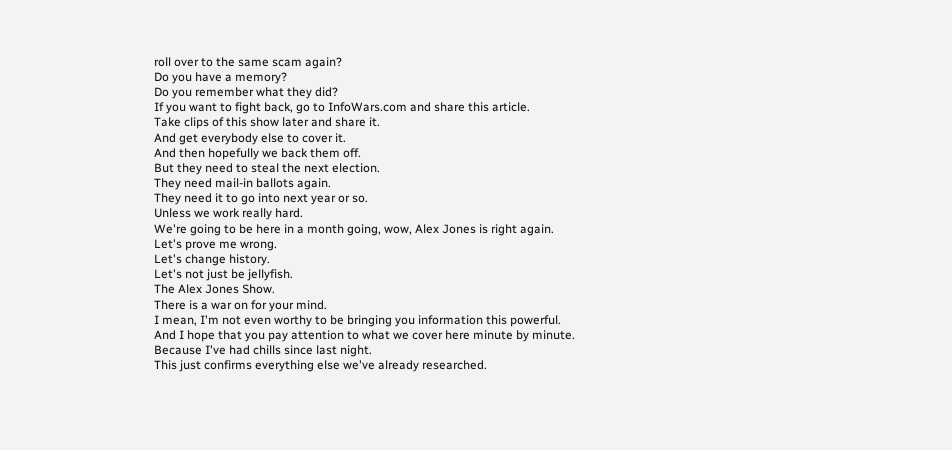roll over to the same scam again?
Do you have a memory?
Do you remember what they did?
If you want to fight back, go to InfoWars.com and share this article.
Take clips of this show later and share it.
And get everybody else to cover it.
And then hopefully we back them off.
But they need to steal the next election.
They need mail-in ballots again.
They need it to go into next year or so.
Unless we work really hard.
We're going to be here in a month going, wow, Alex Jones is right again.
Let's prove me wrong.
Let's change history.
Let's not just be jellyfish.
The Alex Jones Show.
There is a war on for your mind.
I mean, I'm not even worthy to be bringing you information this powerful.
And I hope that you pay attention to what we cover here minute by minute.
Because I've had chills since last night.
This just confirms everything else we've already researched.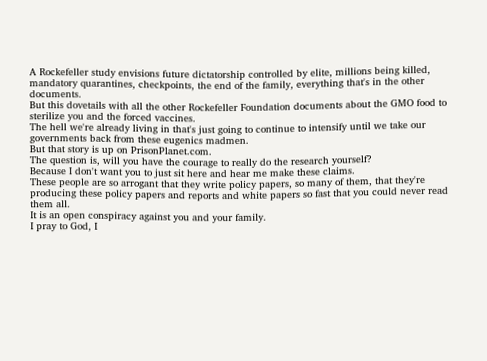A Rockefeller study envisions future dictatorship controlled by elite, millions being killed, mandatory quarantines, checkpoints, the end of the family, everything that's in the other documents.
But this dovetails with all the other Rockefeller Foundation documents about the GMO food to sterilize you and the forced vaccines.
The hell we're already living in that's just going to continue to intensify until we take our governments back from these eugenics madmen.
But that story is up on PrisonPlanet.com.
The question is, will you have the courage to really do the research yourself?
Because I don't want you to just sit here and hear me make these claims.
These people are so arrogant that they write policy papers, so many of them, that they're producing these policy papers and reports and white papers so fast that you could never read them all.
It is an open conspiracy against you and your family.
I pray to God, I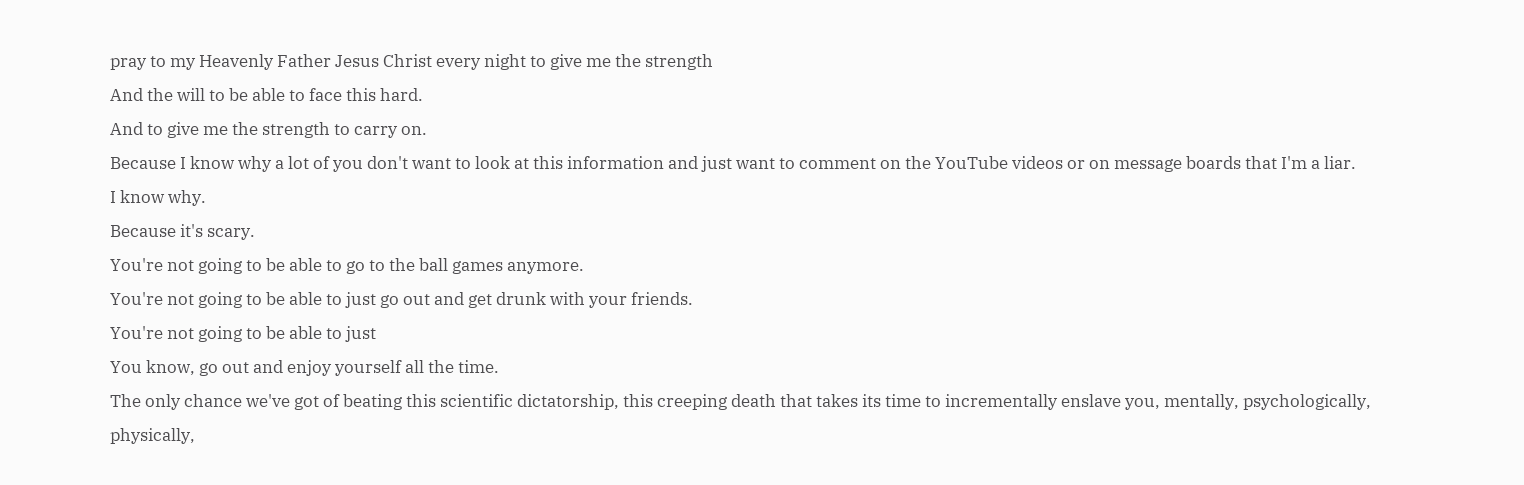pray to my Heavenly Father Jesus Christ every night to give me the strength
And the will to be able to face this hard.
And to give me the strength to carry on.
Because I know why a lot of you don't want to look at this information and just want to comment on the YouTube videos or on message boards that I'm a liar.
I know why.
Because it's scary.
You're not going to be able to go to the ball games anymore.
You're not going to be able to just go out and get drunk with your friends.
You're not going to be able to just
You know, go out and enjoy yourself all the time.
The only chance we've got of beating this scientific dictatorship, this creeping death that takes its time to incrementally enslave you, mentally, psychologically, physically,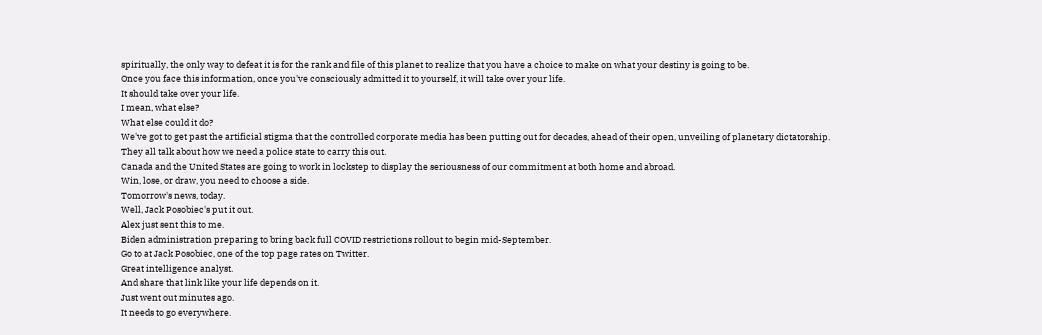spiritually, the only way to defeat it is for the rank and file of this planet to realize that you have a choice to make on what your destiny is going to be.
Once you face this information, once you've consciously admitted it to yourself, it will take over your life.
It should take over your life.
I mean, what else?
What else could it do?
We've got to get past the artificial stigma that the controlled corporate media has been putting out for decades, ahead of their open, unveiling of planetary dictatorship.
They all talk about how we need a police state to carry this out.
Canada and the United States are going to work in lockstep to display the seriousness of our commitment at both home and abroad.
Win, lose, or draw, you need to choose a side.
Tomorrow's news, today.
Well, Jack Posobiec's put it out.
Alex just sent this to me.
Biden administration preparing to bring back full COVID restrictions rollout to begin mid-September.
Go to at Jack Posobiec, one of the top page rates on Twitter.
Great intelligence analyst.
And share that link like your life depends on it.
Just went out minutes ago.
It needs to go everywhere.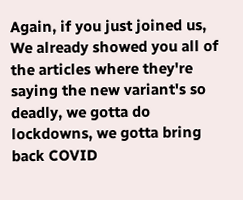Again, if you just joined us,
We already showed you all of the articles where they're saying the new variant's so deadly, we gotta do lockdowns, we gotta bring back COVID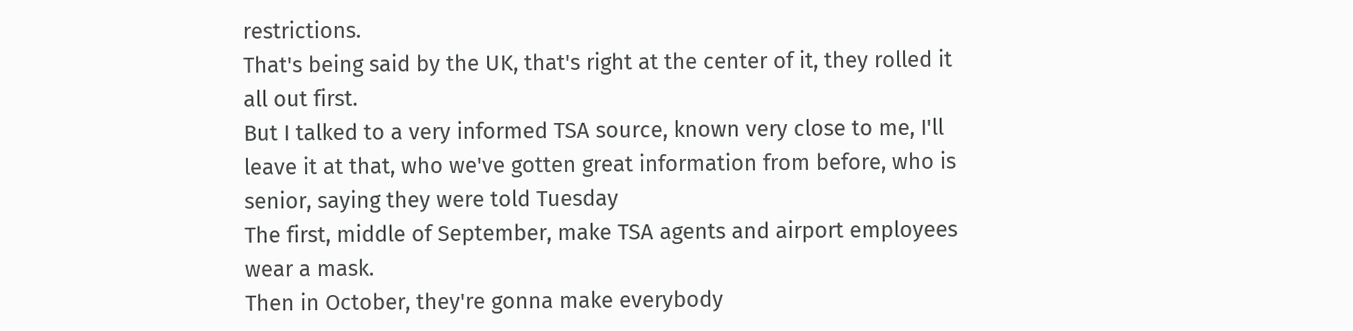restrictions.
That's being said by the UK, that's right at the center of it, they rolled it all out first.
But I talked to a very informed TSA source, known very close to me, I'll leave it at that, who we've gotten great information from before, who is senior, saying they were told Tuesday
The first, middle of September, make TSA agents and airport employees wear a mask.
Then in October, they're gonna make everybody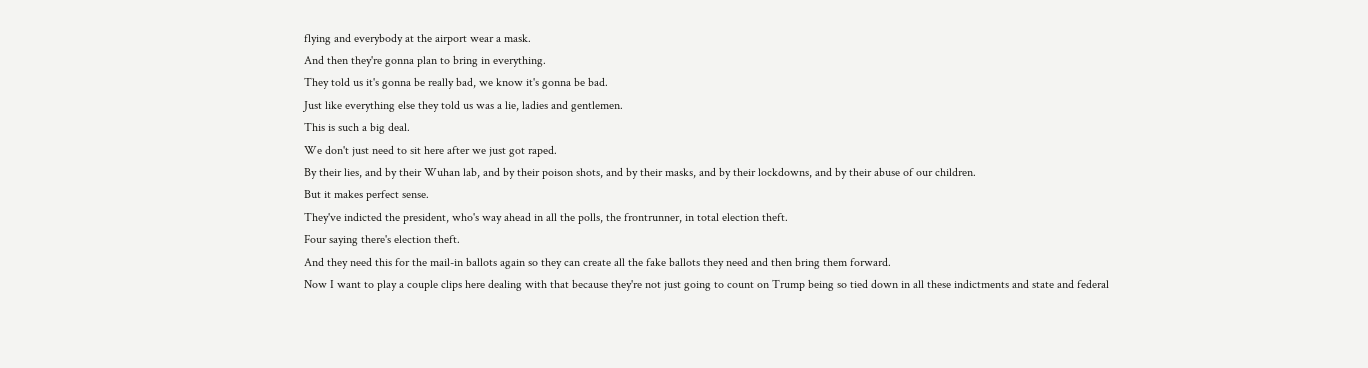flying and everybody at the airport wear a mask.
And then they're gonna plan to bring in everything.
They told us it's gonna be really bad, we know it's gonna be bad.
Just like everything else they told us was a lie, ladies and gentlemen.
This is such a big deal.
We don't just need to sit here after we just got raped.
By their lies, and by their Wuhan lab, and by their poison shots, and by their masks, and by their lockdowns, and by their abuse of our children.
But it makes perfect sense.
They've indicted the president, who's way ahead in all the polls, the frontrunner, in total election theft.
Four saying there's election theft.
And they need this for the mail-in ballots again so they can create all the fake ballots they need and then bring them forward.
Now I want to play a couple clips here dealing with that because they're not just going to count on Trump being so tied down in all these indictments and state and federal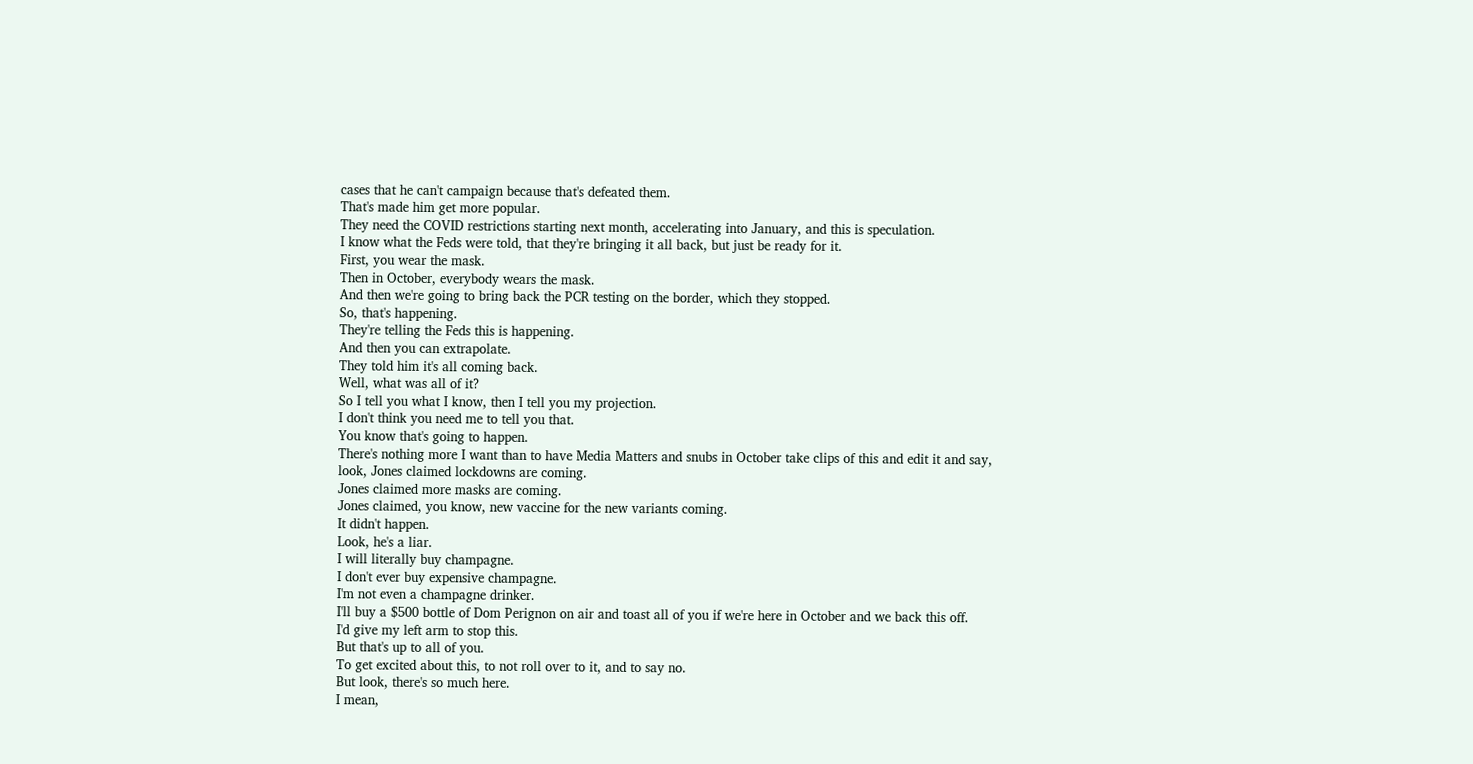cases that he can't campaign because that's defeated them.
That's made him get more popular.
They need the COVID restrictions starting next month, accelerating into January, and this is speculation.
I know what the Feds were told, that they're bringing it all back, but just be ready for it.
First, you wear the mask.
Then in October, everybody wears the mask.
And then we're going to bring back the PCR testing on the border, which they stopped.
So, that's happening.
They're telling the Feds this is happening.
And then you can extrapolate.
They told him it's all coming back.
Well, what was all of it?
So I tell you what I know, then I tell you my projection.
I don't think you need me to tell you that.
You know that's going to happen.
There's nothing more I want than to have Media Matters and snubs in October take clips of this and edit it and say, look, Jones claimed lockdowns are coming.
Jones claimed more masks are coming.
Jones claimed, you know, new vaccine for the new variants coming.
It didn't happen.
Look, he's a liar.
I will literally buy champagne.
I don't ever buy expensive champagne.
I'm not even a champagne drinker.
I'll buy a $500 bottle of Dom Perignon on air and toast all of you if we're here in October and we back this off.
I'd give my left arm to stop this.
But that's up to all of you.
To get excited about this, to not roll over to it, and to say no.
But look, there's so much here.
I mean,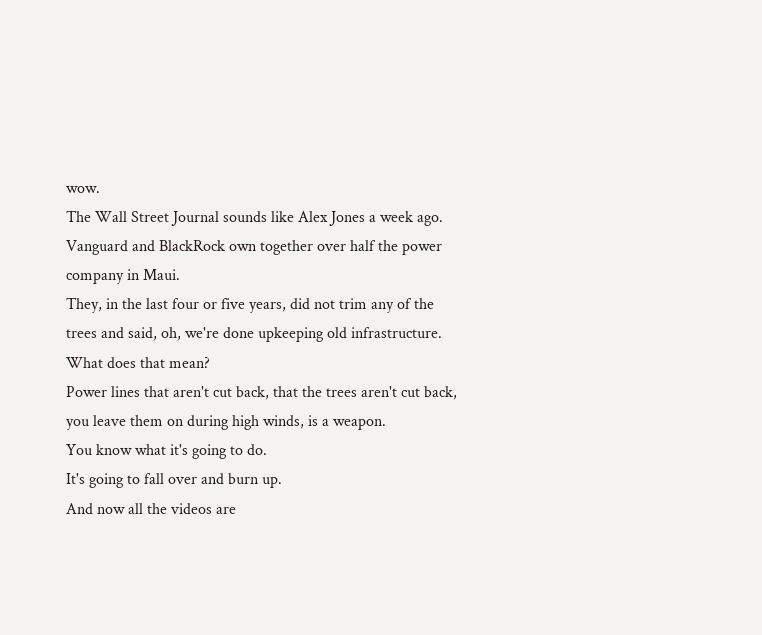wow.
The Wall Street Journal sounds like Alex Jones a week ago.
Vanguard and BlackRock own together over half the power company in Maui.
They, in the last four or five years, did not trim any of the trees and said, oh, we're done upkeeping old infrastructure.
What does that mean?
Power lines that aren't cut back, that the trees aren't cut back, you leave them on during high winds, is a weapon.
You know what it's going to do.
It's going to fall over and burn up.
And now all the videos are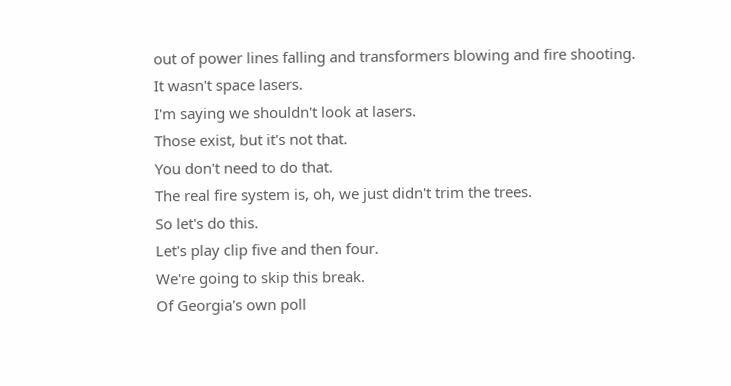out of power lines falling and transformers blowing and fire shooting.
It wasn't space lasers.
I'm saying we shouldn't look at lasers.
Those exist, but it's not that.
You don't need to do that.
The real fire system is, oh, we just didn't trim the trees.
So let's do this.
Let's play clip five and then four.
We're going to skip this break.
Of Georgia's own poll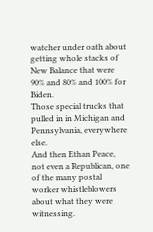watcher under oath about getting whole stacks of New Balance that were 90% and 80% and 100% for Biden.
Those special trucks that pulled in in Michigan and Pennsylvania, everywhere else.
And then Ethan Peace, not even a Republican, one of the many postal worker whistleblowers about what they were witnessing.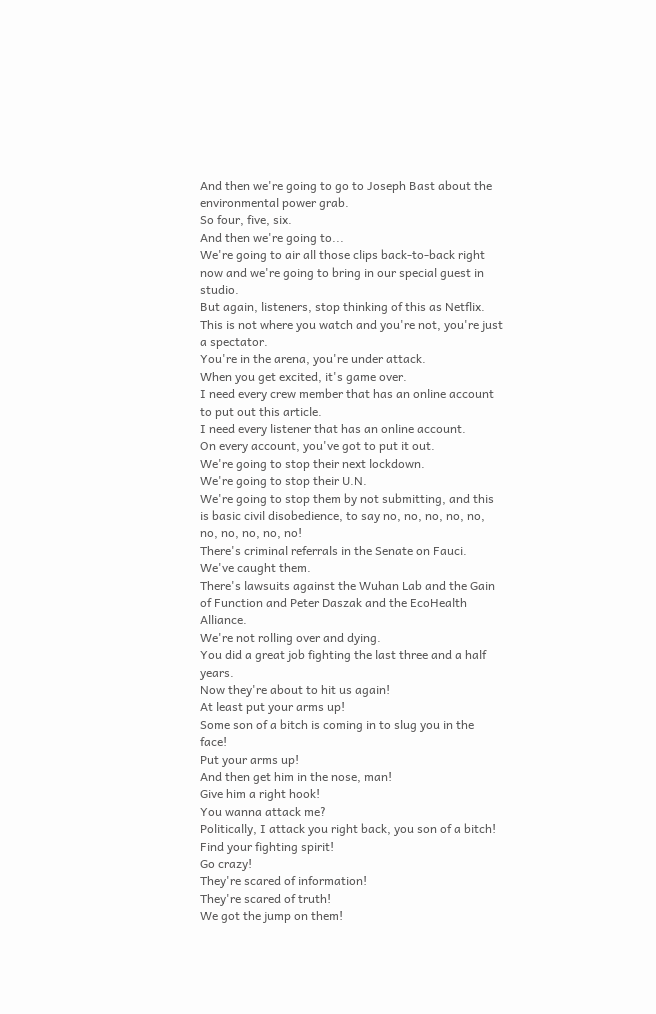And then we're going to go to Joseph Bast about the environmental power grab.
So four, five, six.
And then we're going to...
We're going to air all those clips back-to-back right now and we're going to bring in our special guest in studio.
But again, listeners, stop thinking of this as Netflix.
This is not where you watch and you're not, you're just a spectator.
You're in the arena, you're under attack.
When you get excited, it's game over.
I need every crew member that has an online account to put out this article.
I need every listener that has an online account.
On every account, you've got to put it out.
We're going to stop their next lockdown.
We're going to stop their U.N.
We're going to stop them by not submitting, and this is basic civil disobedience, to say no, no, no, no, no, no, no, no, no, no!
There's criminal referrals in the Senate on Fauci.
We've caught them.
There's lawsuits against the Wuhan Lab and the Gain of Function and Peter Daszak and the EcoHealth Alliance.
We're not rolling over and dying.
You did a great job fighting the last three and a half years.
Now they're about to hit us again!
At least put your arms up!
Some son of a bitch is coming in to slug you in the face!
Put your arms up!
And then get him in the nose, man!
Give him a right hook!
You wanna attack me?
Politically, I attack you right back, you son of a bitch!
Find your fighting spirit!
Go crazy!
They're scared of information!
They're scared of truth!
We got the jump on them!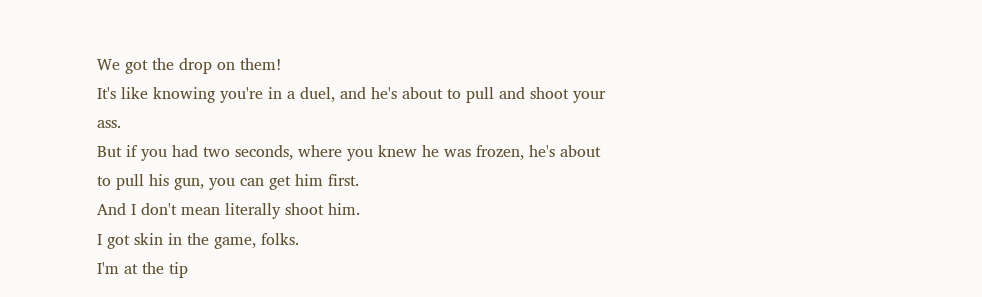We got the drop on them!
It's like knowing you're in a duel, and he's about to pull and shoot your ass.
But if you had two seconds, where you knew he was frozen, he's about to pull his gun, you can get him first.
And I don't mean literally shoot him.
I got skin in the game, folks.
I'm at the tip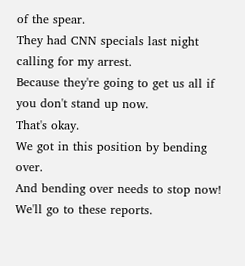of the spear.
They had CNN specials last night calling for my arrest.
Because they're going to get us all if you don't stand up now.
That's okay.
We got in this position by bending over.
And bending over needs to stop now!
We'll go to these reports.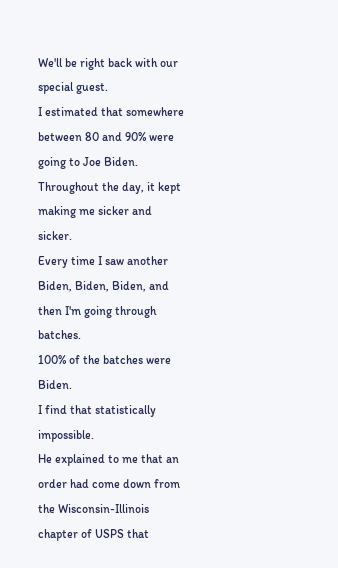We'll be right back with our special guest.
I estimated that somewhere between 80 and 90% were going to Joe Biden.
Throughout the day, it kept making me sicker and sicker.
Every time I saw another Biden, Biden, Biden, and then I'm going through batches.
100% of the batches were Biden.
I find that statistically impossible.
He explained to me that an order had come down from the Wisconsin-Illinois chapter of USPS that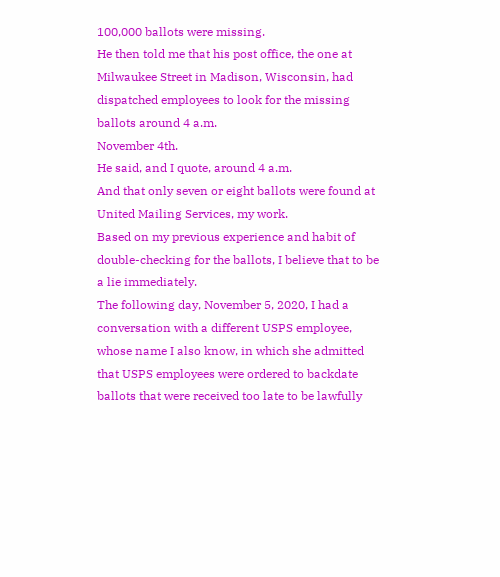100,000 ballots were missing.
He then told me that his post office, the one at Milwaukee Street in Madison, Wisconsin, had dispatched employees to look for the missing ballots around 4 a.m.
November 4th.
He said, and I quote, around 4 a.m.
And that only seven or eight ballots were found at United Mailing Services, my work.
Based on my previous experience and habit of double-checking for the ballots, I believe that to be a lie immediately.
The following day, November 5, 2020, I had a conversation with a different USPS employee, whose name I also know, in which she admitted that USPS employees were ordered to backdate ballots that were received too late to be lawfully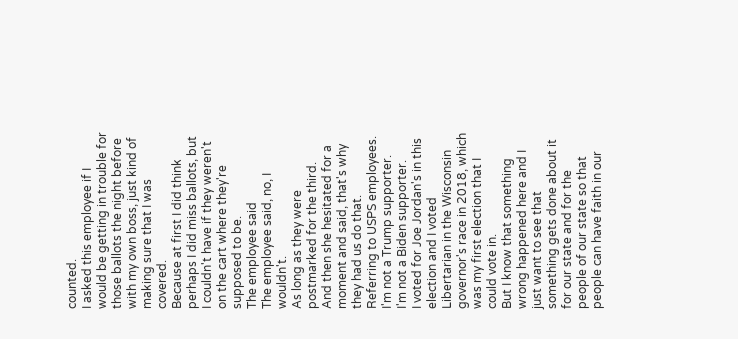counted.
I asked this employee if I would be getting in trouble for those ballots the night before with my own boss, just kind of making sure that I was covered.
Because at first I did think perhaps I did miss ballots, but I couldn't have if they weren't on the cart where they're supposed to be.
The employee said
The employee said, no, I wouldn't.
As long as they were postmarked for the third.
And then she hesitated for a moment and said, that's why they had us do that.
Referring to USPS employees.
I'm not a Trump supporter.
I'm not a Biden supporter.
I voted for Joe Jordan's in this election and I voted Libertarian in the Wisconsin governor's race in 2018, which was my first election that I could vote in.
But I know that something wrong happened here and I just want to see that something gets done about it for our state and for the people of our state so that people can have faith in our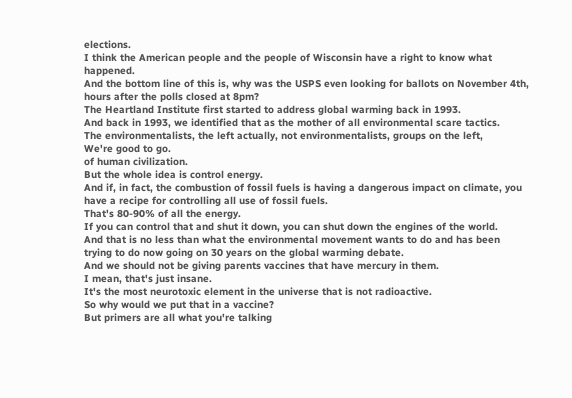elections.
I think the American people and the people of Wisconsin have a right to know what happened.
And the bottom line of this is, why was the USPS even looking for ballots on November 4th, hours after the polls closed at 8pm?
The Heartland Institute first started to address global warming back in 1993.
And back in 1993, we identified that as the mother of all environmental scare tactics.
The environmentalists, the left actually, not environmentalists, groups on the left,
We're good to go.
of human civilization.
But the whole idea is control energy.
And if, in fact, the combustion of fossil fuels is having a dangerous impact on climate, you have a recipe for controlling all use of fossil fuels.
That's 80-90% of all the energy.
If you can control that and shut it down, you can shut down the engines of the world.
And that is no less than what the environmental movement wants to do and has been trying to do now going on 30 years on the global warming debate.
And we should not be giving parents vaccines that have mercury in them.
I mean, that's just insane.
It's the most neurotoxic element in the universe that is not radioactive.
So why would we put that in a vaccine?
But primers are all what you're talking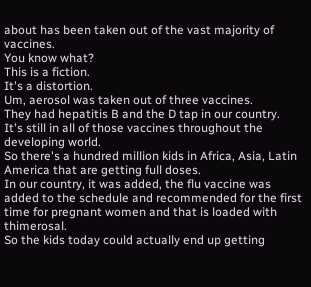about has been taken out of the vast majority of vaccines.
You know what?
This is a fiction.
It's a distortion.
Um, aerosol was taken out of three vaccines.
They had hepatitis B and the D tap in our country.
It's still in all of those vaccines throughout the developing world.
So there's a hundred million kids in Africa, Asia, Latin America that are getting full doses.
In our country, it was added, the flu vaccine was added to the schedule and recommended for the first time for pregnant women and that is loaded with thimerosal.
So the kids today could actually end up getting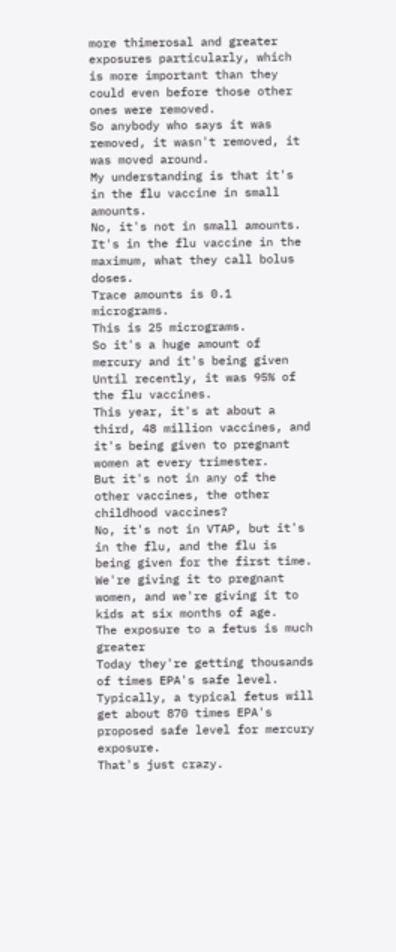more thimerosal and greater exposures particularly, which is more important than they could even before those other ones were removed.
So anybody who says it was removed, it wasn't removed, it was moved around.
My understanding is that it's in the flu vaccine in small amounts.
No, it's not in small amounts.
It's in the flu vaccine in the maximum, what they call bolus doses.
Trace amounts is 0.1 micrograms.
This is 25 micrograms.
So it's a huge amount of mercury and it's being given
Until recently, it was 95% of the flu vaccines.
This year, it's at about a third, 48 million vaccines, and it's being given to pregnant women at every trimester.
But it's not in any of the other vaccines, the other childhood vaccines?
No, it's not in VTAP, but it's in the flu, and the flu is being given for the first time.
We're giving it to pregnant women, and we're giving it to kids at six months of age.
The exposure to a fetus is much greater
Today they're getting thousands of times EPA's safe level.
Typically, a typical fetus will get about 870 times EPA's proposed safe level for mercury exposure.
That's just crazy.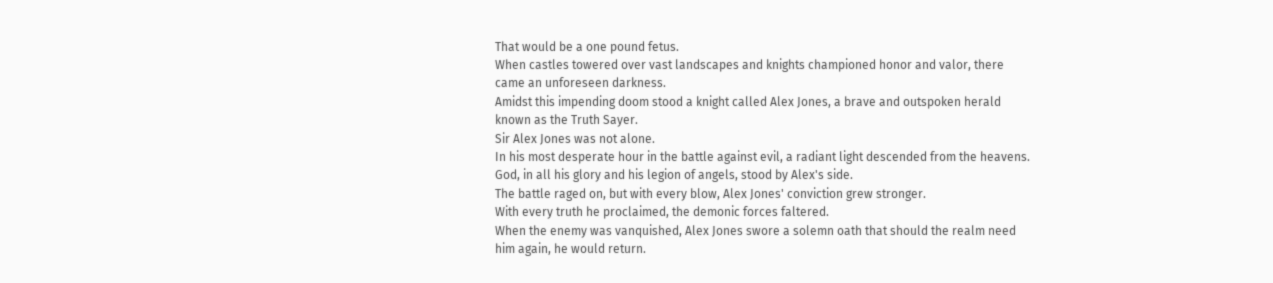That would be a one pound fetus.
When castles towered over vast landscapes and knights championed honor and valor, there came an unforeseen darkness.
Amidst this impending doom stood a knight called Alex Jones, a brave and outspoken herald known as the Truth Sayer.
Sir Alex Jones was not alone.
In his most desperate hour in the battle against evil, a radiant light descended from the heavens.
God, in all his glory and his legion of angels, stood by Alex's side.
The battle raged on, but with every blow, Alex Jones' conviction grew stronger.
With every truth he proclaimed, the demonic forces faltered.
When the enemy was vanquished, Alex Jones swore a solemn oath that should the realm need him again, he would return.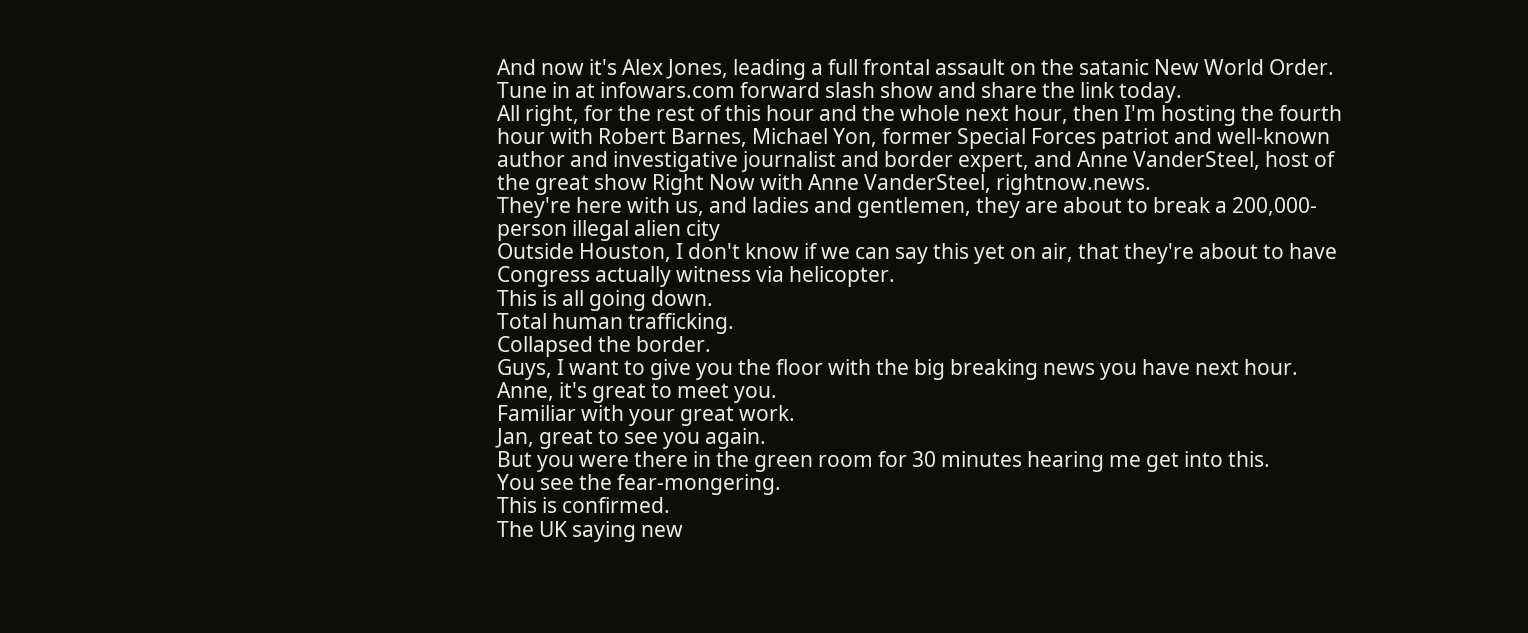And now it's Alex Jones, leading a full frontal assault on the satanic New World Order.
Tune in at infowars.com forward slash show and share the link today.
All right, for the rest of this hour and the whole next hour, then I'm hosting the fourth hour with Robert Barnes, Michael Yon, former Special Forces patriot and well-known author and investigative journalist and border expert, and Anne VanderSteel, host of the great show Right Now with Anne VanderSteel, rightnow.news.
They're here with us, and ladies and gentlemen, they are about to break a 200,000-person illegal alien city
Outside Houston, I don't know if we can say this yet on air, that they're about to have Congress actually witness via helicopter.
This is all going down.
Total human trafficking.
Collapsed the border.
Guys, I want to give you the floor with the big breaking news you have next hour.
Anne, it's great to meet you.
Familiar with your great work.
Jan, great to see you again.
But you were there in the green room for 30 minutes hearing me get into this.
You see the fear-mongering.
This is confirmed.
The UK saying new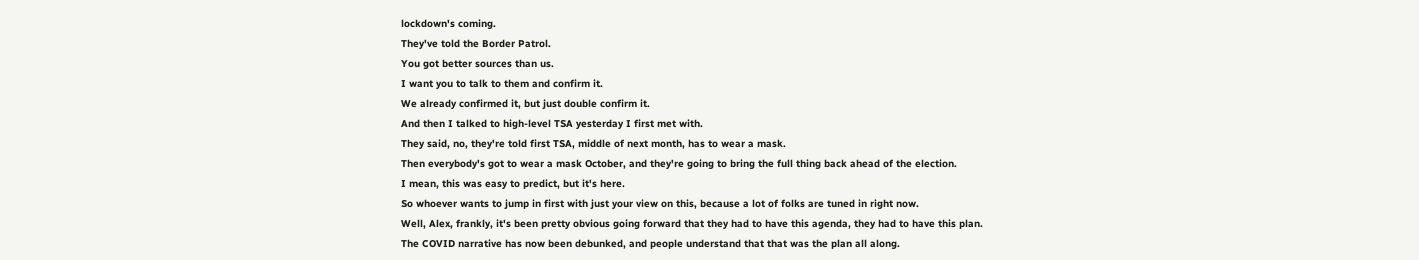lockdown's coming.
They've told the Border Patrol.
You got better sources than us.
I want you to talk to them and confirm it.
We already confirmed it, but just double confirm it.
And then I talked to high-level TSA yesterday I first met with.
They said, no, they're told first TSA, middle of next month, has to wear a mask.
Then everybody's got to wear a mask October, and they're going to bring the full thing back ahead of the election.
I mean, this was easy to predict, but it's here.
So whoever wants to jump in first with just your view on this, because a lot of folks are tuned in right now.
Well, Alex, frankly, it's been pretty obvious going forward that they had to have this agenda, they had to have this plan.
The COVID narrative has now been debunked, and people understand that that was the plan all along.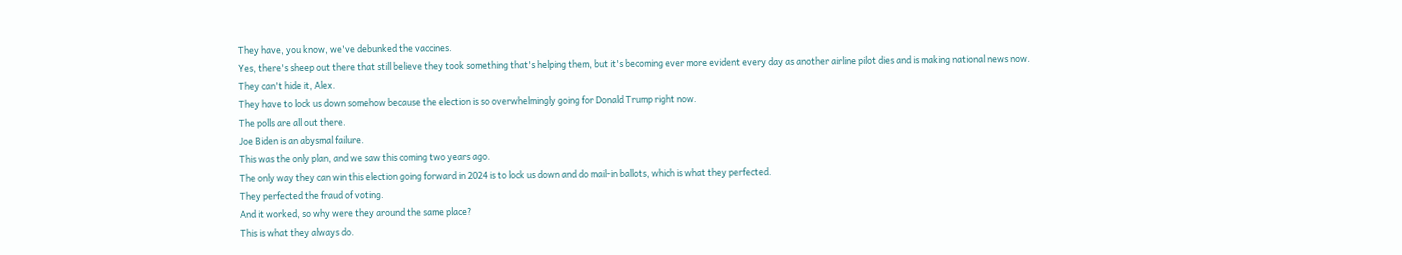They have, you know, we've debunked the vaccines.
Yes, there's sheep out there that still believe they took something that's helping them, but it's becoming ever more evident every day as another airline pilot dies and is making national news now.
They can't hide it, Alex.
They have to lock us down somehow because the election is so overwhelmingly going for Donald Trump right now.
The polls are all out there.
Joe Biden is an abysmal failure.
This was the only plan, and we saw this coming two years ago.
The only way they can win this election going forward in 2024 is to lock us down and do mail-in ballots, which is what they perfected.
They perfected the fraud of voting.
And it worked, so why were they around the same place?
This is what they always do.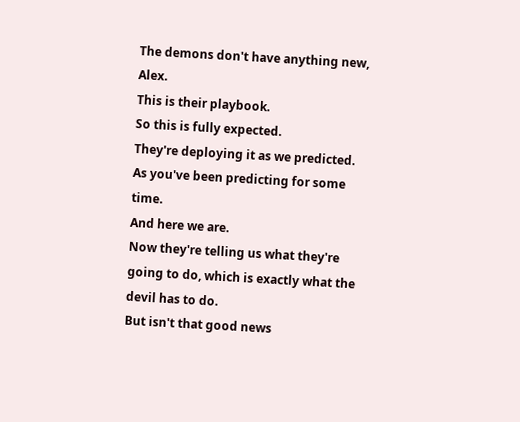The demons don't have anything new, Alex.
This is their playbook.
So this is fully expected.
They're deploying it as we predicted.
As you've been predicting for some time.
And here we are.
Now they're telling us what they're going to do, which is exactly what the devil has to do.
But isn't that good news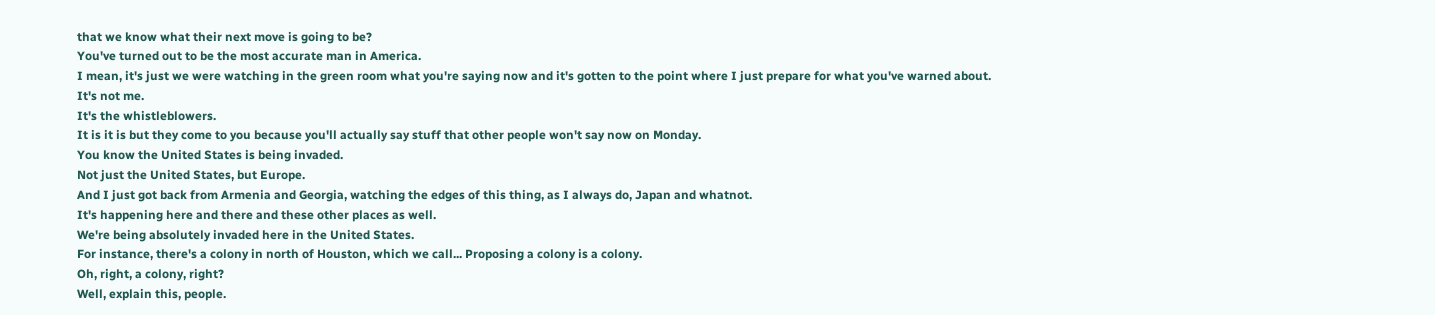that we know what their next move is going to be?
You've turned out to be the most accurate man in America.
I mean, it's just we were watching in the green room what you're saying now and it's gotten to the point where I just prepare for what you've warned about.
It's not me.
It's the whistleblowers.
It is it is but they come to you because you'll actually say stuff that other people won't say now on Monday.
You know the United States is being invaded.
Not just the United States, but Europe.
And I just got back from Armenia and Georgia, watching the edges of this thing, as I always do, Japan and whatnot.
It's happening here and there and these other places as well.
We're being absolutely invaded here in the United States.
For instance, there's a colony in north of Houston, which we call... Proposing a colony is a colony.
Oh, right, a colony, right?
Well, explain this, people.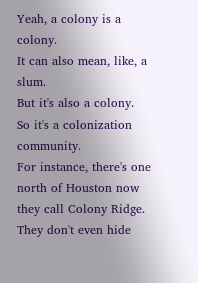Yeah, a colony is a colony.
It can also mean, like, a slum.
But it's also a colony.
So it's a colonization community.
For instance, there's one north of Houston now they call Colony Ridge.
They don't even hide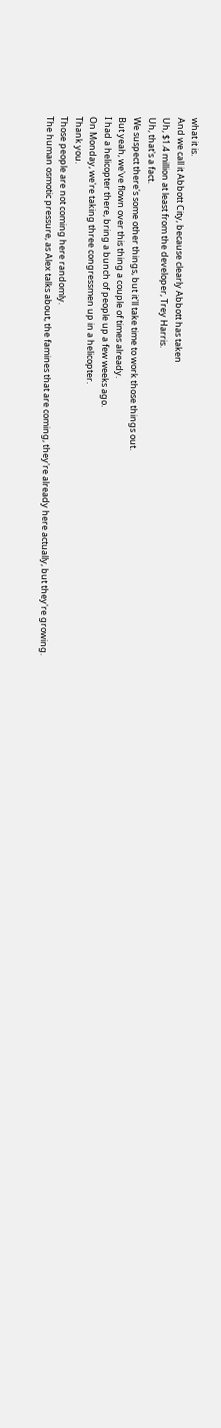what it is.
And we call it Abbott City, because clearly Abbott has taken
Uh, $1.4 million at least from the developer, Trey Harris.
Uh, that's a fact.
We suspect there's some other things, but it'll take time to work those things out.
But yeah, we've flown over this thing a couple of times already.
I had a helicopter there, bring a bunch of people up a few weeks ago.
On Monday, we're taking three congressmen up in a helicopter.
Thank you.
Those people are not coming here randomly.
The human osmotic pressure, as Alex talks about, the famines that are coming, they're already here actually, but they're growing.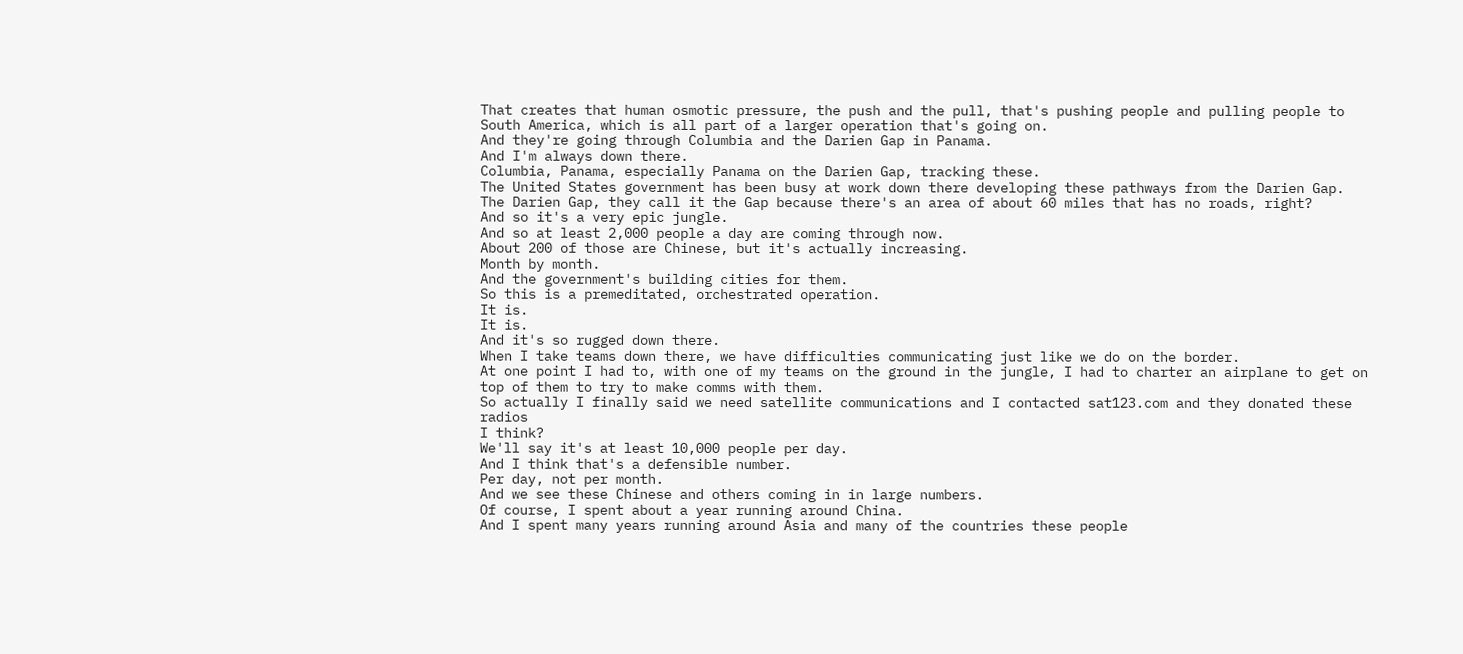That creates that human osmotic pressure, the push and the pull, that's pushing people and pulling people to South America, which is all part of a larger operation that's going on.
And they're going through Columbia and the Darien Gap in Panama.
And I'm always down there.
Columbia, Panama, especially Panama on the Darien Gap, tracking these.
The United States government has been busy at work down there developing these pathways from the Darien Gap.
The Darien Gap, they call it the Gap because there's an area of about 60 miles that has no roads, right?
And so it's a very epic jungle.
And so at least 2,000 people a day are coming through now.
About 200 of those are Chinese, but it's actually increasing.
Month by month.
And the government's building cities for them.
So this is a premeditated, orchestrated operation.
It is.
It is.
And it's so rugged down there.
When I take teams down there, we have difficulties communicating just like we do on the border.
At one point I had to, with one of my teams on the ground in the jungle, I had to charter an airplane to get on top of them to try to make comms with them.
So actually I finally said we need satellite communications and I contacted sat123.com and they donated these radios
I think?
We'll say it's at least 10,000 people per day.
And I think that's a defensible number.
Per day, not per month.
And we see these Chinese and others coming in in large numbers.
Of course, I spent about a year running around China.
And I spent many years running around Asia and many of the countries these people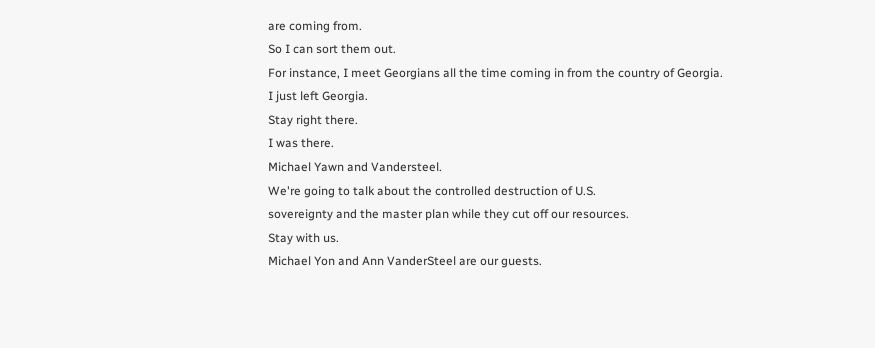are coming from.
So I can sort them out.
For instance, I meet Georgians all the time coming in from the country of Georgia.
I just left Georgia.
Stay right there.
I was there.
Michael Yawn and Vandersteel.
We're going to talk about the controlled destruction of U.S.
sovereignty and the master plan while they cut off our resources.
Stay with us.
Michael Yon and Ann VanderSteel are our guests.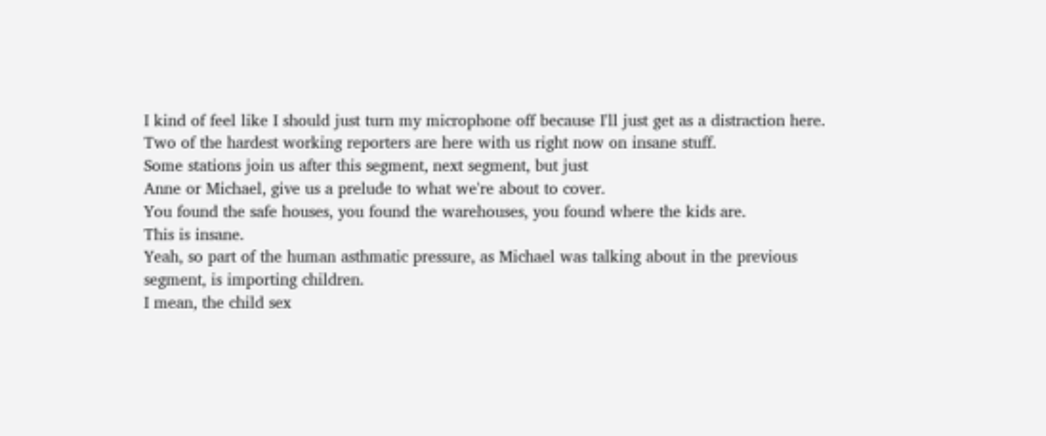I kind of feel like I should just turn my microphone off because I'll just get as a distraction here.
Two of the hardest working reporters are here with us right now on insane stuff.
Some stations join us after this segment, next segment, but just
Anne or Michael, give us a prelude to what we're about to cover.
You found the safe houses, you found the warehouses, you found where the kids are.
This is insane.
Yeah, so part of the human asthmatic pressure, as Michael was talking about in the previous segment, is importing children.
I mean, the child sex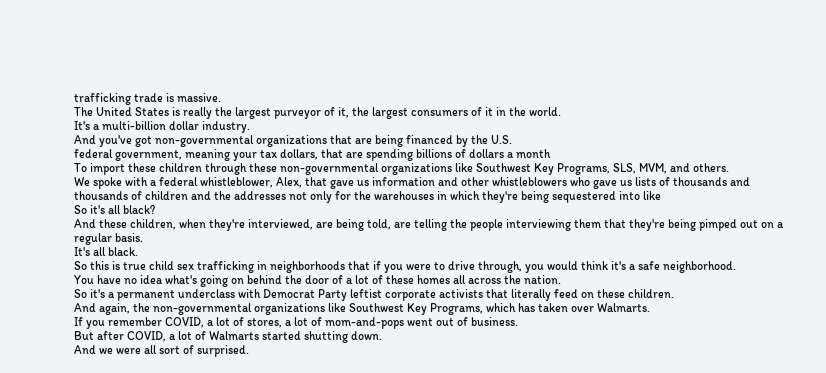trafficking trade is massive.
The United States is really the largest purveyor of it, the largest consumers of it in the world.
It's a multi-billion dollar industry.
And you've got non-governmental organizations that are being financed by the U.S.
federal government, meaning your tax dollars, that are spending billions of dollars a month
To import these children through these non-governmental organizations like Southwest Key Programs, SLS, MVM, and others.
We spoke with a federal whistleblower, Alex, that gave us information and other whistleblowers who gave us lists of thousands and thousands of children and the addresses not only for the warehouses in which they're being sequestered into like
So it's all black?
And these children, when they're interviewed, are being told, are telling the people interviewing them that they're being pimped out on a regular basis.
It's all black.
So this is true child sex trafficking in neighborhoods that if you were to drive through, you would think it's a safe neighborhood.
You have no idea what's going on behind the door of a lot of these homes all across the nation.
So it's a permanent underclass with Democrat Party leftist corporate activists that literally feed on these children.
And again, the non-governmental organizations like Southwest Key Programs, which has taken over Walmarts.
If you remember COVID, a lot of stores, a lot of mom-and-pops went out of business.
But after COVID, a lot of Walmarts started shutting down.
And we were all sort of surprised.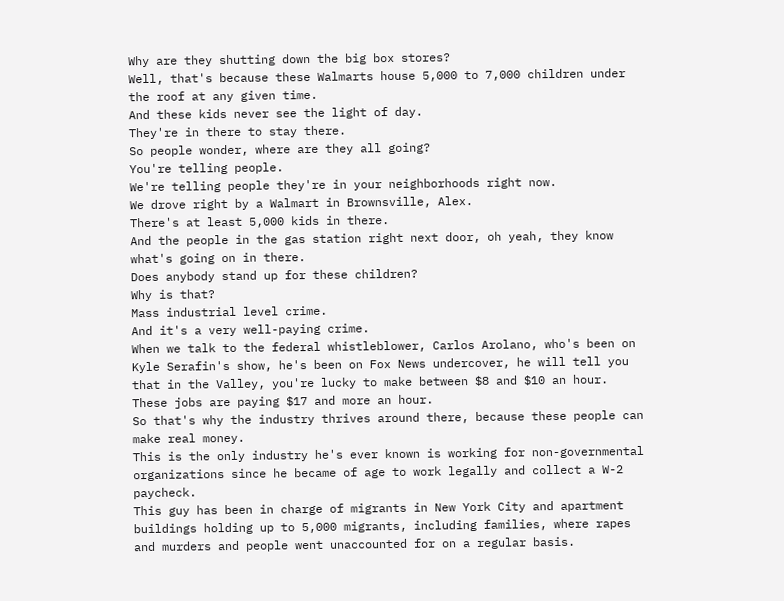Why are they shutting down the big box stores?
Well, that's because these Walmarts house 5,000 to 7,000 children under the roof at any given time.
And these kids never see the light of day.
They're in there to stay there.
So people wonder, where are they all going?
You're telling people.
We're telling people they're in your neighborhoods right now.
We drove right by a Walmart in Brownsville, Alex.
There's at least 5,000 kids in there.
And the people in the gas station right next door, oh yeah, they know what's going on in there.
Does anybody stand up for these children?
Why is that?
Mass industrial level crime.
And it's a very well-paying crime.
When we talk to the federal whistleblower, Carlos Arolano, who's been on Kyle Serafin's show, he's been on Fox News undercover, he will tell you that in the Valley, you're lucky to make between $8 and $10 an hour.
These jobs are paying $17 and more an hour.
So that's why the industry thrives around there, because these people can make real money.
This is the only industry he's ever known is working for non-governmental organizations since he became of age to work legally and collect a W-2 paycheck.
This guy has been in charge of migrants in New York City and apartment buildings holding up to 5,000 migrants, including families, where rapes and murders and people went unaccounted for on a regular basis.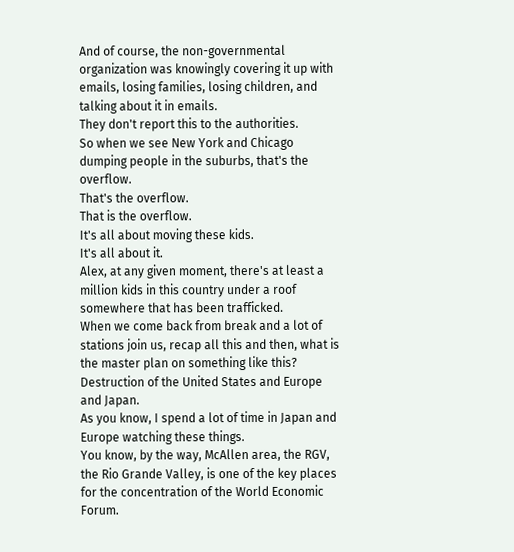And of course, the non-governmental organization was knowingly covering it up with emails, losing families, losing children, and talking about it in emails.
They don't report this to the authorities.
So when we see New York and Chicago dumping people in the suburbs, that's the overflow.
That's the overflow.
That is the overflow.
It's all about moving these kids.
It's all about it.
Alex, at any given moment, there's at least a million kids in this country under a roof somewhere that has been trafficked.
When we come back from break and a lot of stations join us, recap all this and then, what is the master plan on something like this?
Destruction of the United States and Europe and Japan.
As you know, I spend a lot of time in Japan and Europe watching these things.
You know, by the way, McAllen area, the RGV, the Rio Grande Valley, is one of the key places for the concentration of the World Economic Forum.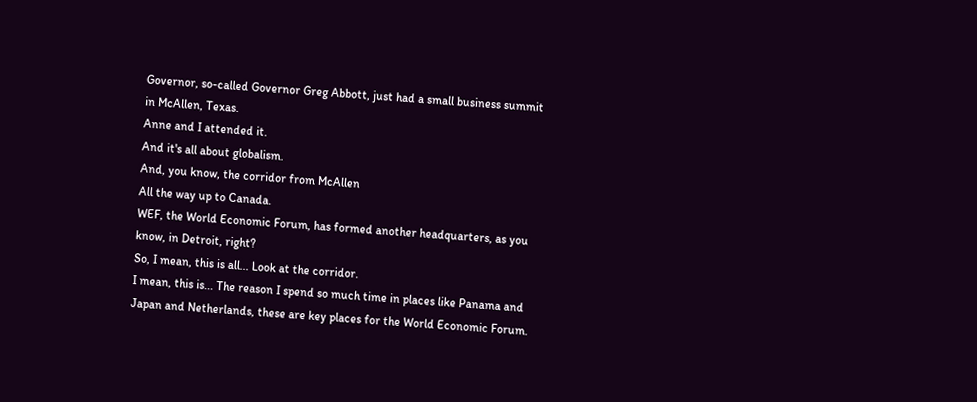Governor, so-called Governor Greg Abbott, just had a small business summit in McAllen, Texas.
Anne and I attended it.
And it's all about globalism.
And, you know, the corridor from McAllen
All the way up to Canada.
WEF, the World Economic Forum, has formed another headquarters, as you know, in Detroit, right?
So, I mean, this is all... Look at the corridor.
I mean, this is... The reason I spend so much time in places like Panama and Japan and Netherlands, these are key places for the World Economic Forum.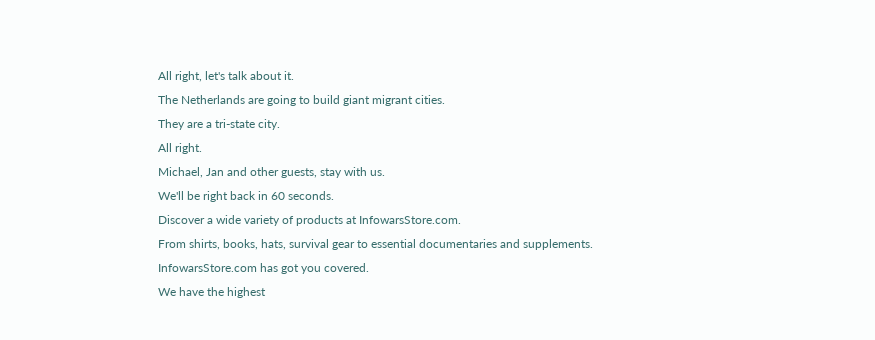All right, let's talk about it.
The Netherlands are going to build giant migrant cities.
They are a tri-state city.
All right.
Michael, Jan and other guests, stay with us.
We'll be right back in 60 seconds.
Discover a wide variety of products at InfowarsStore.com.
From shirts, books, hats, survival gear to essential documentaries and supplements.
InfowarsStore.com has got you covered.
We have the highest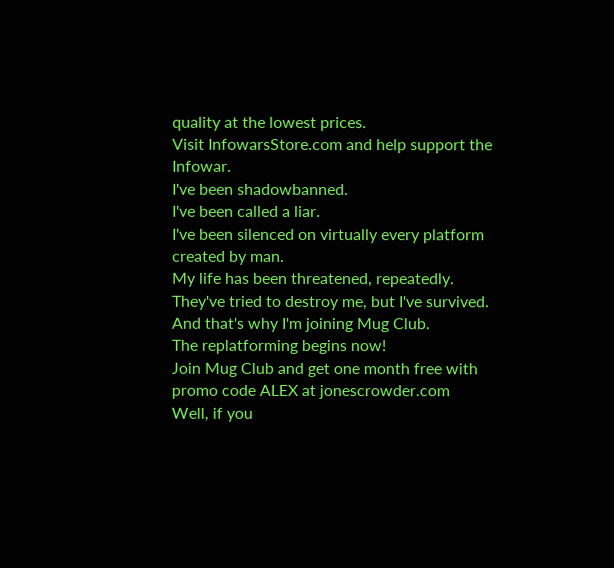quality at the lowest prices.
Visit InfowarsStore.com and help support the Infowar.
I've been shadowbanned.
I've been called a liar.
I've been silenced on virtually every platform created by man.
My life has been threatened, repeatedly.
They've tried to destroy me, but I've survived.
And that's why I'm joining Mug Club.
The replatforming begins now!
Join Mug Club and get one month free with promo code ALEX at jonescrowder.com
Well, if you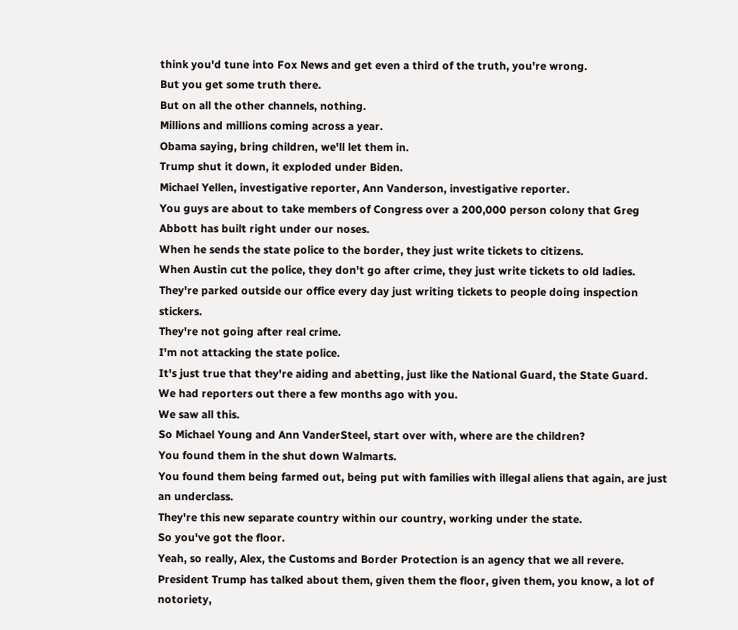think you'd tune into Fox News and get even a third of the truth, you're wrong.
But you get some truth there.
But on all the other channels, nothing.
Millions and millions coming across a year.
Obama saying, bring children, we'll let them in.
Trump shut it down, it exploded under Biden.
Michael Yellen, investigative reporter, Ann Vanderson, investigative reporter.
You guys are about to take members of Congress over a 200,000 person colony that Greg Abbott has built right under our noses.
When he sends the state police to the border, they just write tickets to citizens.
When Austin cut the police, they don't go after crime, they just write tickets to old ladies.
They're parked outside our office every day just writing tickets to people doing inspection stickers.
They're not going after real crime.
I'm not attacking the state police.
It's just true that they're aiding and abetting, just like the National Guard, the State Guard.
We had reporters out there a few months ago with you.
We saw all this.
So Michael Young and Ann VanderSteel, start over with, where are the children?
You found them in the shut down Walmarts.
You found them being farmed out, being put with families with illegal aliens that again, are just an underclass.
They're this new separate country within our country, working under the state.
So you've got the floor.
Yeah, so really, Alex, the Customs and Border Protection is an agency that we all revere.
President Trump has talked about them, given them the floor, given them, you know, a lot of notoriety,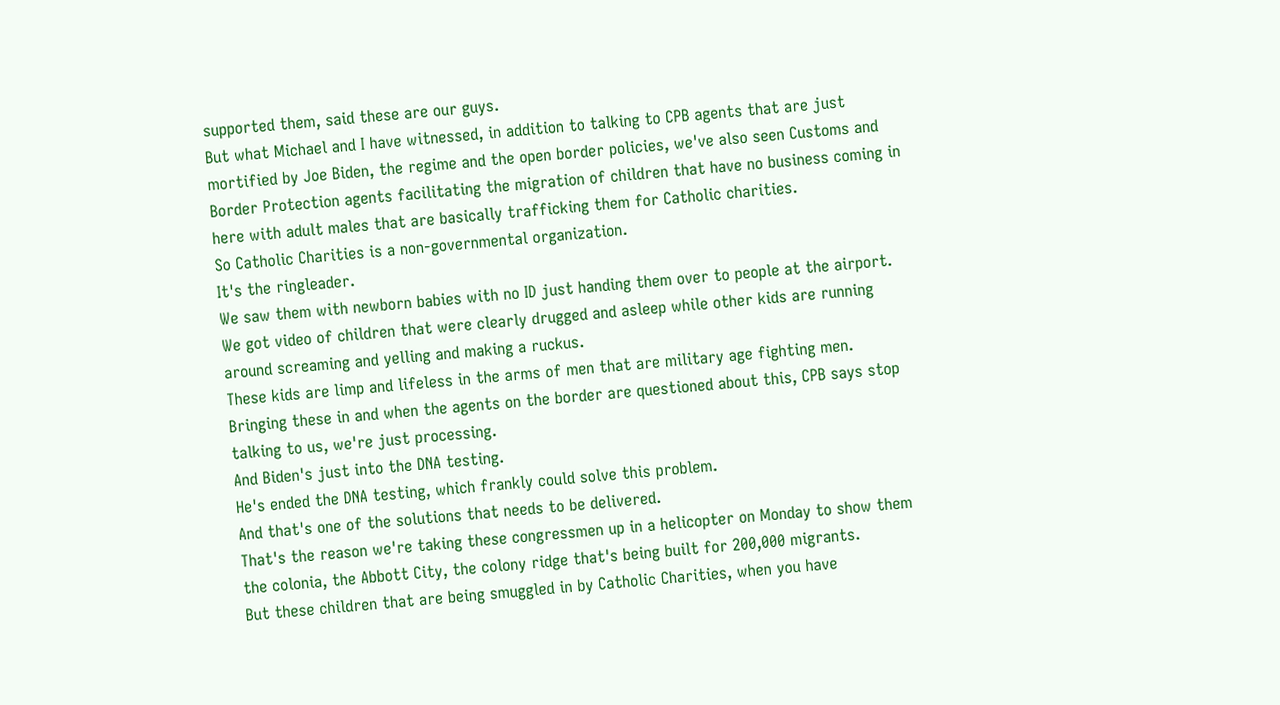supported them, said these are our guys.
But what Michael and I have witnessed, in addition to talking to CPB agents that are just mortified by Joe Biden, the regime and the open border policies, we've also seen Customs and Border Protection agents facilitating the migration of children that have no business coming in here with adult males that are basically trafficking them for Catholic charities.
So Catholic Charities is a non-governmental organization.
It's the ringleader.
We saw them with newborn babies with no ID just handing them over to people at the airport.
We got video of children that were clearly drugged and asleep while other kids are running around screaming and yelling and making a ruckus.
These kids are limp and lifeless in the arms of men that are military age fighting men.
Bringing these in and when the agents on the border are questioned about this, CPB says stop talking to us, we're just processing.
And Biden's just into the DNA testing.
He's ended the DNA testing, which frankly could solve this problem.
And that's one of the solutions that needs to be delivered.
That's the reason we're taking these congressmen up in a helicopter on Monday to show them the colonia, the Abbott City, the colony ridge that's being built for 200,000 migrants.
But these children that are being smuggled in by Catholic Charities, when you have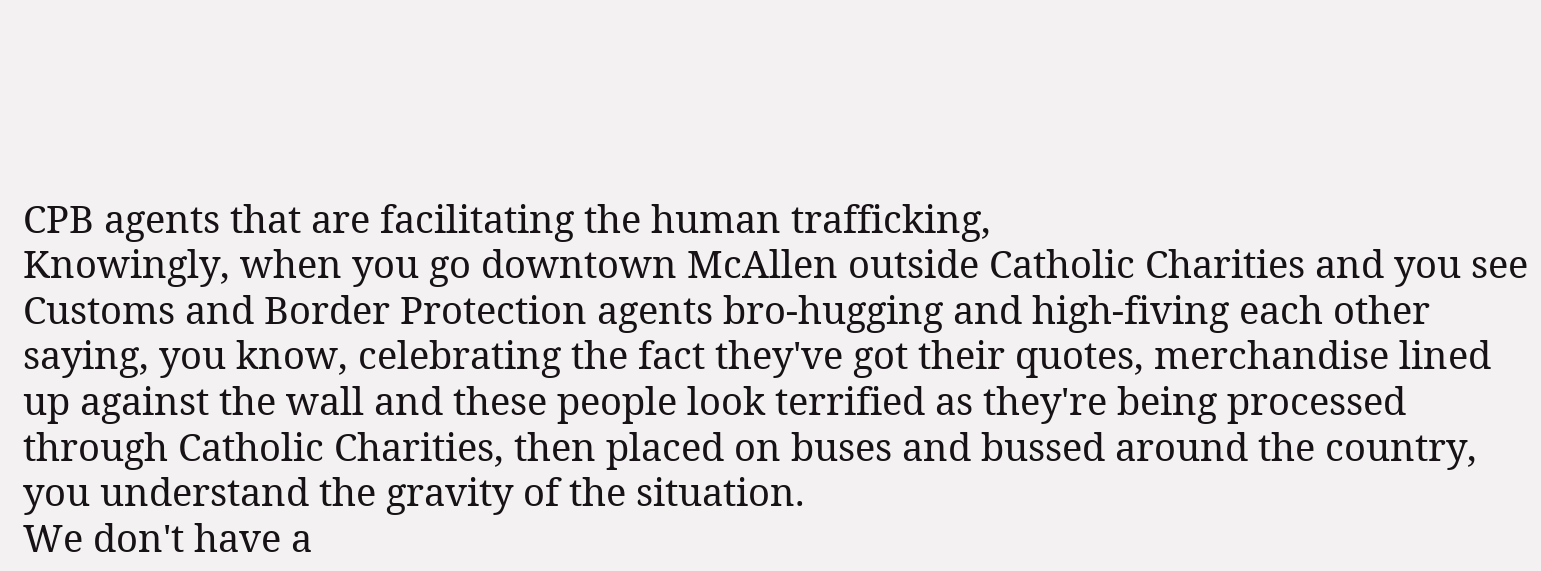CPB agents that are facilitating the human trafficking,
Knowingly, when you go downtown McAllen outside Catholic Charities and you see Customs and Border Protection agents bro-hugging and high-fiving each other saying, you know, celebrating the fact they've got their quotes, merchandise lined up against the wall and these people look terrified as they're being processed through Catholic Charities, then placed on buses and bussed around the country, you understand the gravity of the situation.
We don't have a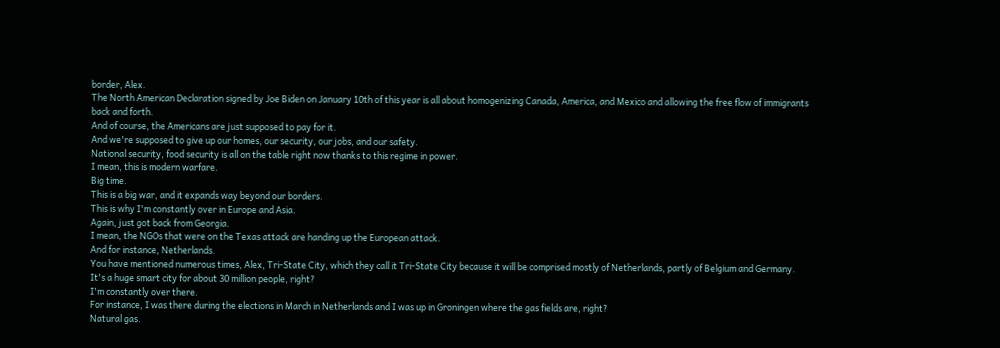border, Alex.
The North American Declaration signed by Joe Biden on January 10th of this year is all about homogenizing Canada, America, and Mexico and allowing the free flow of immigrants back and forth.
And of course, the Americans are just supposed to pay for it.
And we're supposed to give up our homes, our security, our jobs, and our safety.
National security, food security is all on the table right now thanks to this regime in power.
I mean, this is modern warfare.
Big time.
This is a big war, and it expands way beyond our borders.
This is why I'm constantly over in Europe and Asia.
Again, just got back from Georgia.
I mean, the NGOs that were on the Texas attack are handing up the European attack.
And for instance, Netherlands.
You have mentioned numerous times, Alex, Tri-State City, which they call it Tri-State City because it will be comprised mostly of Netherlands, partly of Belgium and Germany.
It's a huge smart city for about 30 million people, right?
I'm constantly over there.
For instance, I was there during the elections in March in Netherlands and I was up in Groningen where the gas fields are, right?
Natural gas.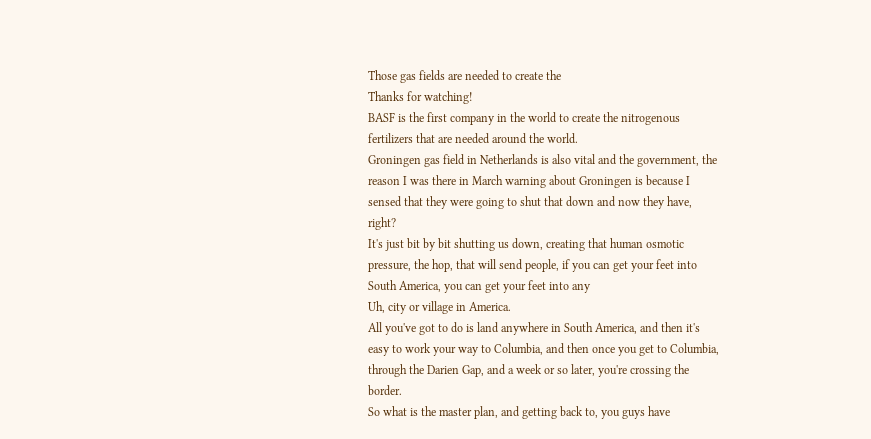Those gas fields are needed to create the
Thanks for watching!
BASF is the first company in the world to create the nitrogenous fertilizers that are needed around the world.
Groningen gas field in Netherlands is also vital and the government, the reason I was there in March warning about Groningen is because I sensed that they were going to shut that down and now they have, right?
It's just bit by bit shutting us down, creating that human osmotic pressure, the hop, that will send people, if you can get your feet into South America, you can get your feet into any
Uh, city or village in America.
All you've got to do is land anywhere in South America, and then it's easy to work your way to Columbia, and then once you get to Columbia, through the Darien Gap, and a week or so later, you're crossing the border.
So what is the master plan, and getting back to, you guys have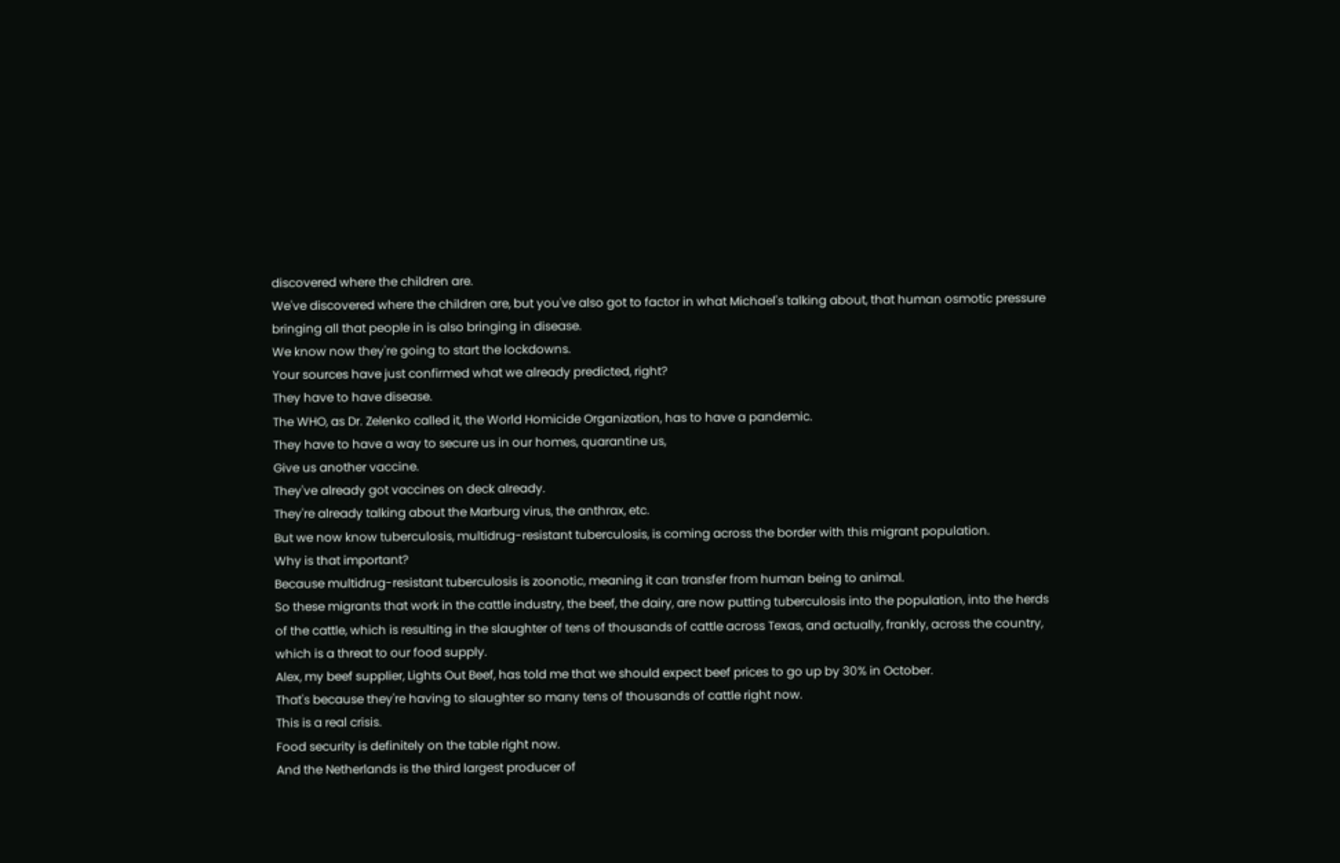discovered where the children are.
We've discovered where the children are, but you've also got to factor in what Michael's talking about, that human osmotic pressure bringing all that people in is also bringing in disease.
We know now they're going to start the lockdowns.
Your sources have just confirmed what we already predicted, right?
They have to have disease.
The WHO, as Dr. Zelenko called it, the World Homicide Organization, has to have a pandemic.
They have to have a way to secure us in our homes, quarantine us,
Give us another vaccine.
They've already got vaccines on deck already.
They're already talking about the Marburg virus, the anthrax, etc.
But we now know tuberculosis, multidrug-resistant tuberculosis, is coming across the border with this migrant population.
Why is that important?
Because multidrug-resistant tuberculosis is zoonotic, meaning it can transfer from human being to animal.
So these migrants that work in the cattle industry, the beef, the dairy, are now putting tuberculosis into the population, into the herds of the cattle, which is resulting in the slaughter of tens of thousands of cattle across Texas, and actually, frankly, across the country, which is a threat to our food supply.
Alex, my beef supplier, Lights Out Beef, has told me that we should expect beef prices to go up by 30% in October.
That's because they're having to slaughter so many tens of thousands of cattle right now.
This is a real crisis.
Food security is definitely on the table right now.
And the Netherlands is the third largest producer of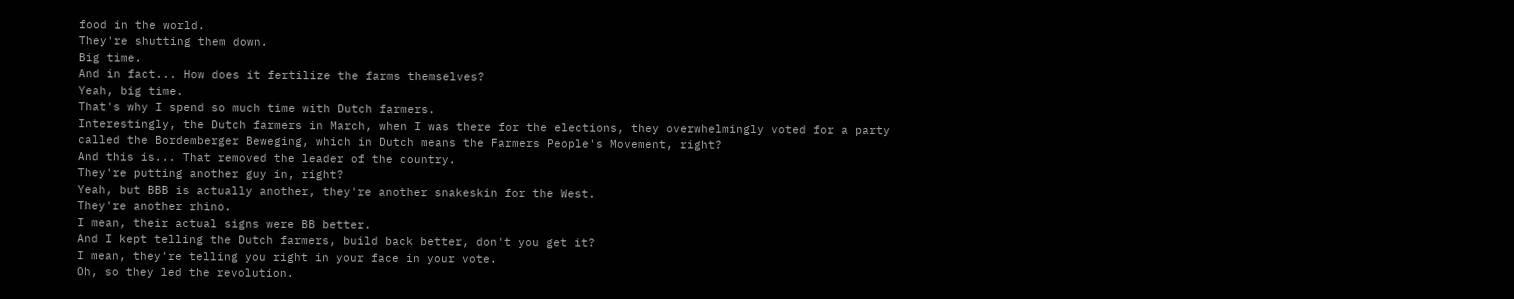food in the world.
They're shutting them down.
Big time.
And in fact... How does it fertilize the farms themselves?
Yeah, big time.
That's why I spend so much time with Dutch farmers.
Interestingly, the Dutch farmers in March, when I was there for the elections, they overwhelmingly voted for a party called the Bordemberger Beweging, which in Dutch means the Farmers People's Movement, right?
And this is... That removed the leader of the country.
They're putting another guy in, right?
Yeah, but BBB is actually another, they're another snakeskin for the West.
They're another rhino.
I mean, their actual signs were BB better.
And I kept telling the Dutch farmers, build back better, don't you get it?
I mean, they're telling you right in your face in your vote.
Oh, so they led the revolution.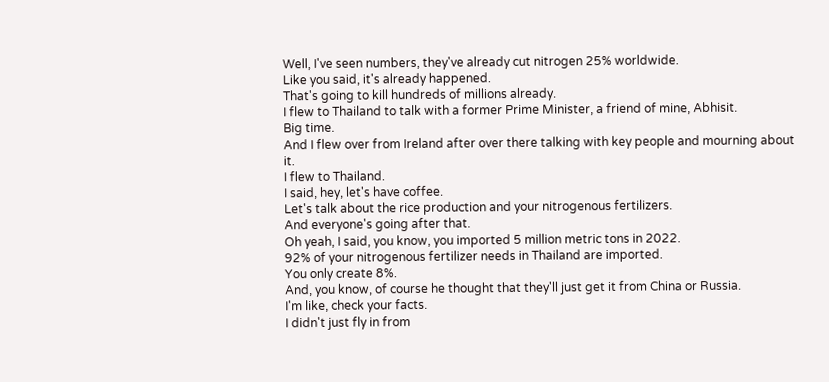Well, I've seen numbers, they've already cut nitrogen 25% worldwide.
Like you said, it's already happened.
That's going to kill hundreds of millions already.
I flew to Thailand to talk with a former Prime Minister, a friend of mine, Abhisit.
Big time.
And I flew over from Ireland after over there talking with key people and mourning about it.
I flew to Thailand.
I said, hey, let's have coffee.
Let's talk about the rice production and your nitrogenous fertilizers.
And everyone's going after that.
Oh yeah, I said, you know, you imported 5 million metric tons in 2022.
92% of your nitrogenous fertilizer needs in Thailand are imported.
You only create 8%.
And, you know, of course he thought that they'll just get it from China or Russia.
I'm like, check your facts.
I didn't just fly in from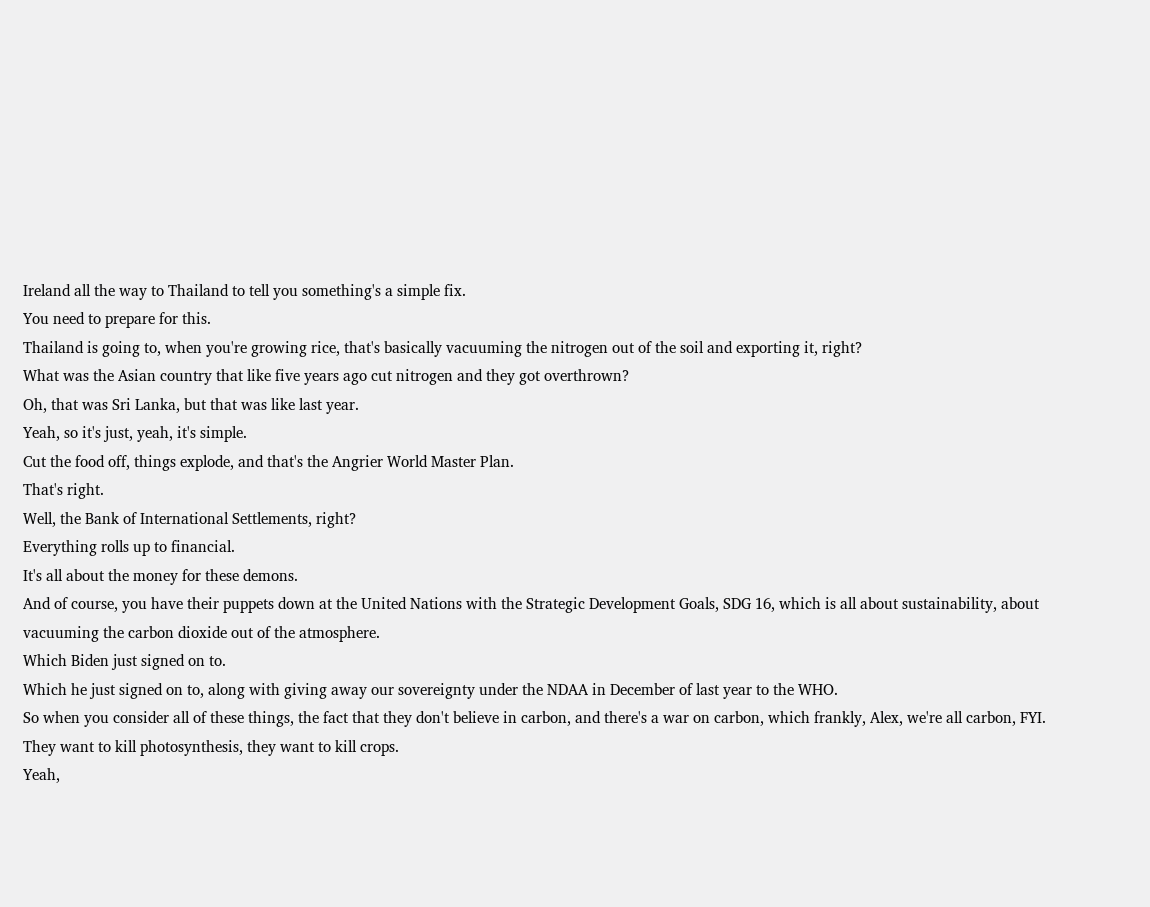Ireland all the way to Thailand to tell you something's a simple fix.
You need to prepare for this.
Thailand is going to, when you're growing rice, that's basically vacuuming the nitrogen out of the soil and exporting it, right?
What was the Asian country that like five years ago cut nitrogen and they got overthrown?
Oh, that was Sri Lanka, but that was like last year.
Yeah, so it's just, yeah, it's simple.
Cut the food off, things explode, and that's the Angrier World Master Plan.
That's right.
Well, the Bank of International Settlements, right?
Everything rolls up to financial.
It's all about the money for these demons.
And of course, you have their puppets down at the United Nations with the Strategic Development Goals, SDG 16, which is all about sustainability, about vacuuming the carbon dioxide out of the atmosphere.
Which Biden just signed on to.
Which he just signed on to, along with giving away our sovereignty under the NDAA in December of last year to the WHO.
So when you consider all of these things, the fact that they don't believe in carbon, and there's a war on carbon, which frankly, Alex, we're all carbon, FYI.
They want to kill photosynthesis, they want to kill crops.
Yeah,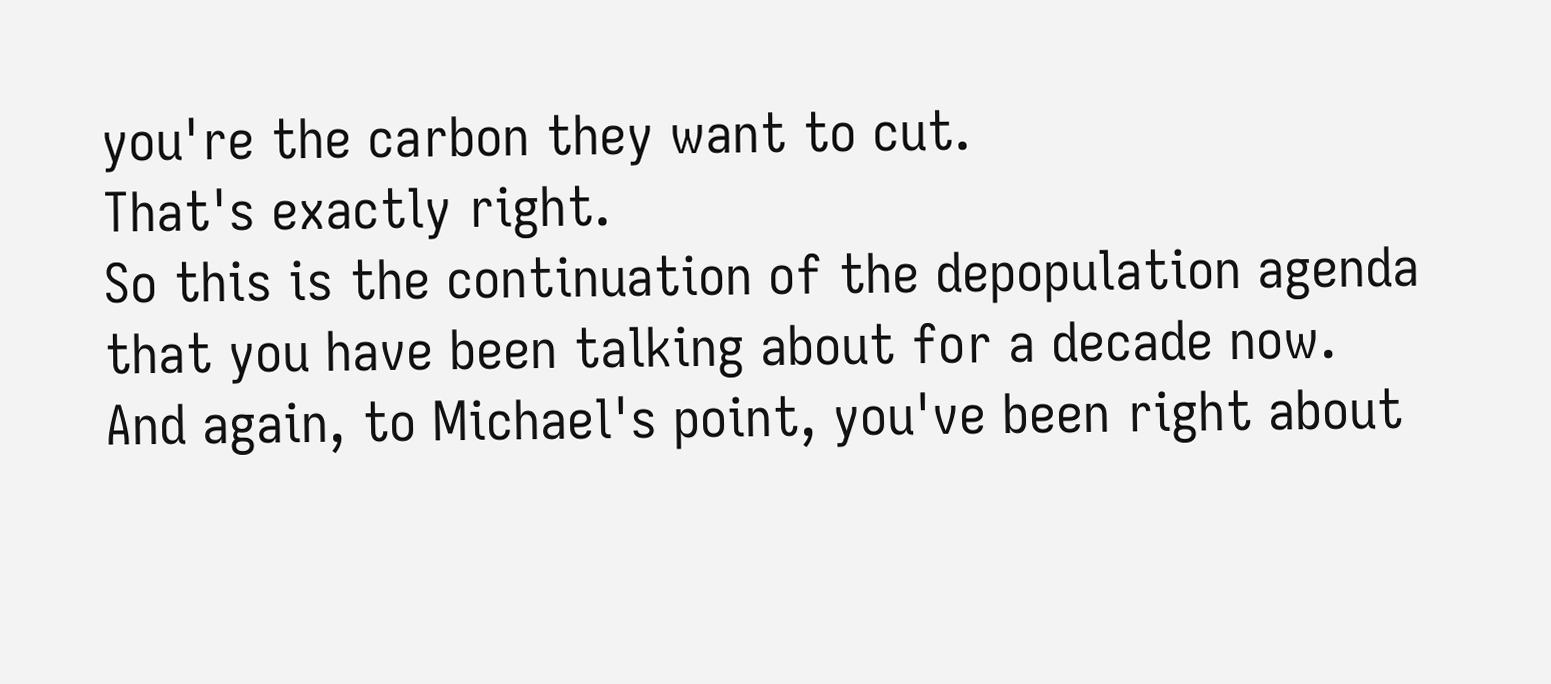you're the carbon they want to cut.
That's exactly right.
So this is the continuation of the depopulation agenda that you have been talking about for a decade now.
And again, to Michael's point, you've been right about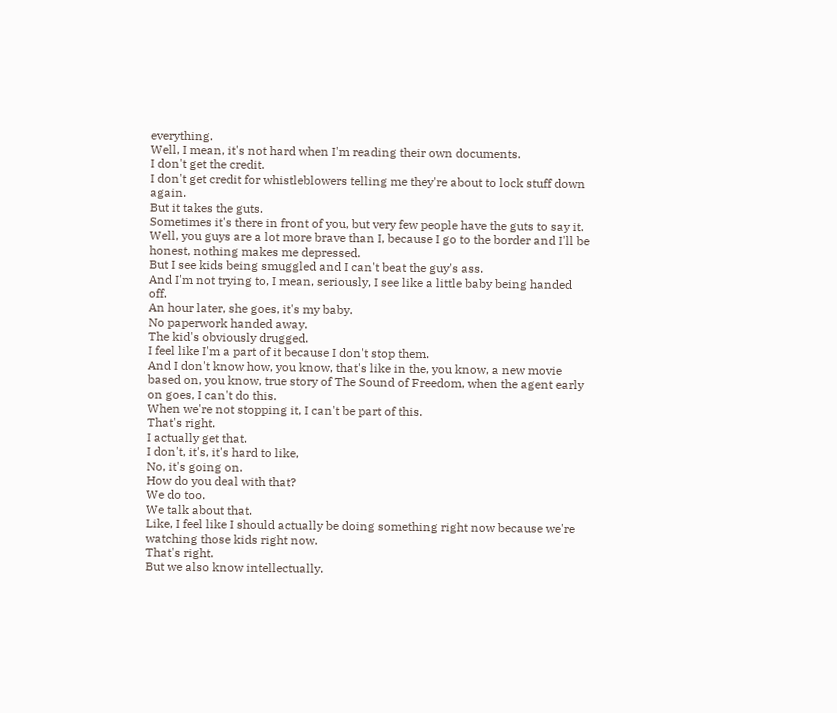everything.
Well, I mean, it's not hard when I'm reading their own documents.
I don't get the credit.
I don't get credit for whistleblowers telling me they're about to lock stuff down again.
But it takes the guts.
Sometimes it's there in front of you, but very few people have the guts to say it.
Well, you guys are a lot more brave than I, because I go to the border and I'll be honest, nothing makes me depressed.
But I see kids being smuggled and I can't beat the guy's ass.
And I'm not trying to, I mean, seriously, I see like a little baby being handed off.
An hour later, she goes, it's my baby.
No paperwork handed away.
The kid's obviously drugged.
I feel like I'm a part of it because I don't stop them.
And I don't know how, you know, that's like in the, you know, a new movie based on, you know, true story of The Sound of Freedom, when the agent early on goes, I can't do this.
When we're not stopping it, I can't be part of this.
That's right.
I actually get that.
I don't, it's, it's hard to like,
No, it's going on.
How do you deal with that?
We do too.
We talk about that.
Like, I feel like I should actually be doing something right now because we're watching those kids right now.
That's right.
But we also know intellectually.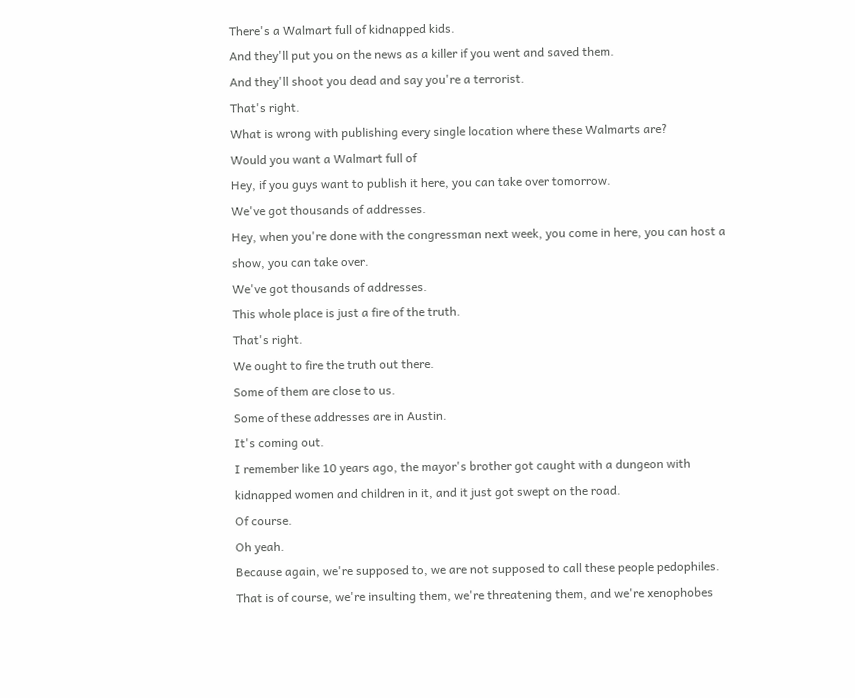There's a Walmart full of kidnapped kids.
And they'll put you on the news as a killer if you went and saved them.
And they'll shoot you dead and say you're a terrorist.
That's right.
What is wrong with publishing every single location where these Walmarts are?
Would you want a Walmart full of
Hey, if you guys want to publish it here, you can take over tomorrow.
We've got thousands of addresses.
Hey, when you're done with the congressman next week, you come in here, you can host a show, you can take over.
We've got thousands of addresses.
This whole place is just a fire of the truth.
That's right.
We ought to fire the truth out there.
Some of them are close to us.
Some of these addresses are in Austin.
It's coming out.
I remember like 10 years ago, the mayor's brother got caught with a dungeon with kidnapped women and children in it, and it just got swept on the road.
Of course.
Oh yeah.
Because again, we're supposed to, we are not supposed to call these people pedophiles.
That is of course, we're insulting them, we're threatening them, and we're xenophobes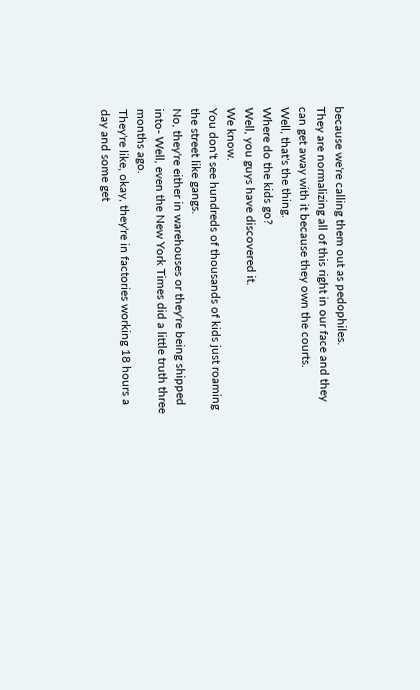because we're calling them out as pedophiles.
They are normalizing all of this right in our face and they can get away with it because they own the courts.
Well, that's the thing.
Where do the kids go?
Well, you guys have discovered it.
We know.
You don't see hundreds of thousands of kids just roaming the street like gangs.
No, they're either in warehouses or they're being shipped into- Well, even the New York Times did a little truth three months ago.
They're like, okay, they're in factories working 18 hours a day and some get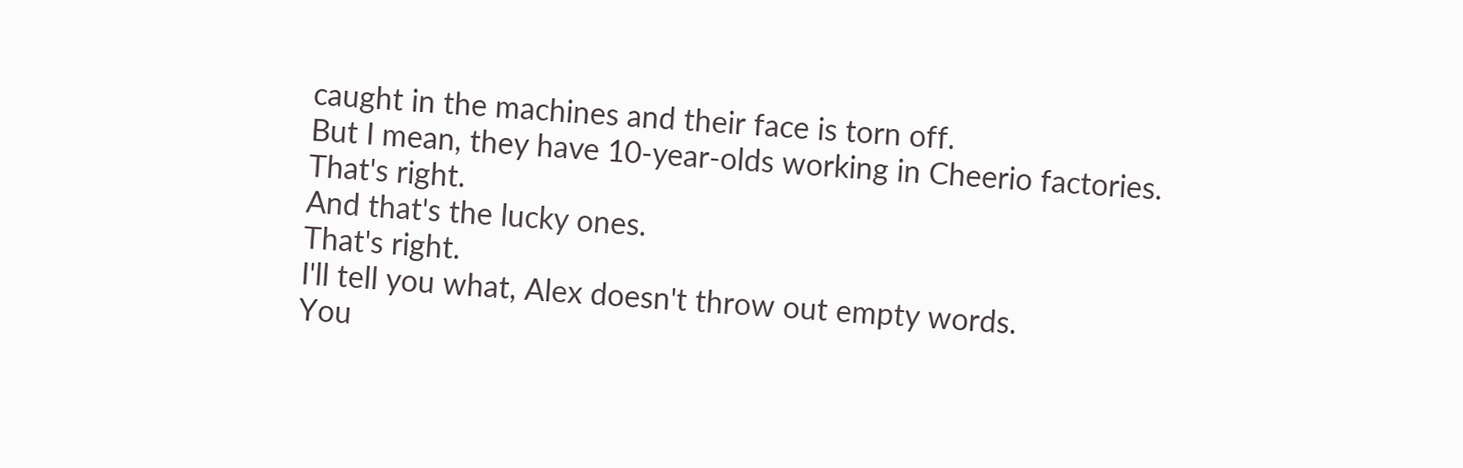caught in the machines and their face is torn off.
But I mean, they have 10-year-olds working in Cheerio factories.
That's right.
And that's the lucky ones.
That's right.
I'll tell you what, Alex doesn't throw out empty words.
You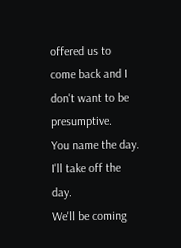offered us to come back and I don't want to be presumptive.
You name the day.
I'll take off the day.
We'll be coming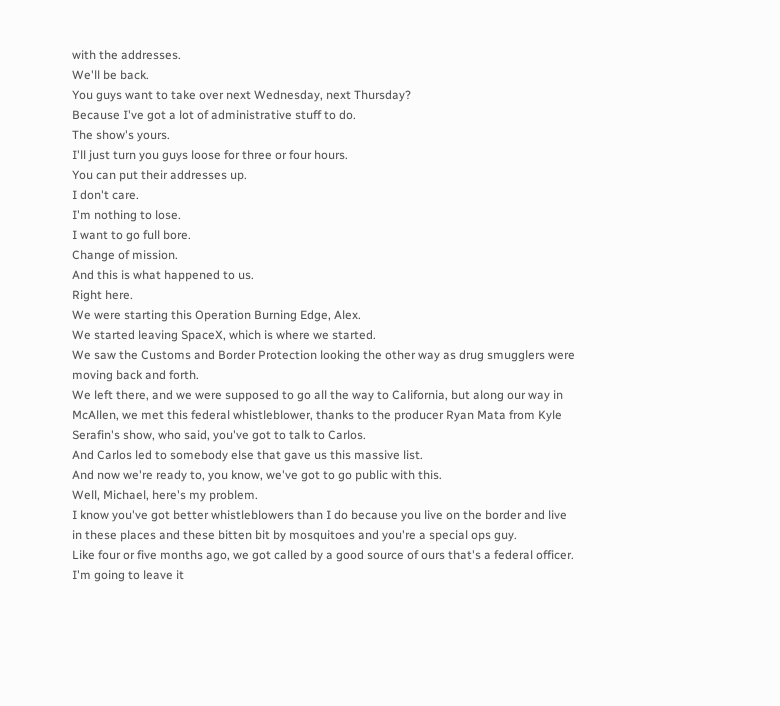with the addresses.
We'll be back.
You guys want to take over next Wednesday, next Thursday?
Because I've got a lot of administrative stuff to do.
The show's yours.
I'll just turn you guys loose for three or four hours.
You can put their addresses up.
I don't care.
I'm nothing to lose.
I want to go full bore.
Change of mission.
And this is what happened to us.
Right here.
We were starting this Operation Burning Edge, Alex.
We started leaving SpaceX, which is where we started.
We saw the Customs and Border Protection looking the other way as drug smugglers were moving back and forth.
We left there, and we were supposed to go all the way to California, but along our way in McAllen, we met this federal whistleblower, thanks to the producer Ryan Mata from Kyle Serafin's show, who said, you've got to talk to Carlos.
And Carlos led to somebody else that gave us this massive list.
And now we're ready to, you know, we've got to go public with this.
Well, Michael, here's my problem.
I know you've got better whistleblowers than I do because you live on the border and live in these places and these bitten bit by mosquitoes and you're a special ops guy.
Like four or five months ago, we got called by a good source of ours that's a federal officer.
I'm going to leave it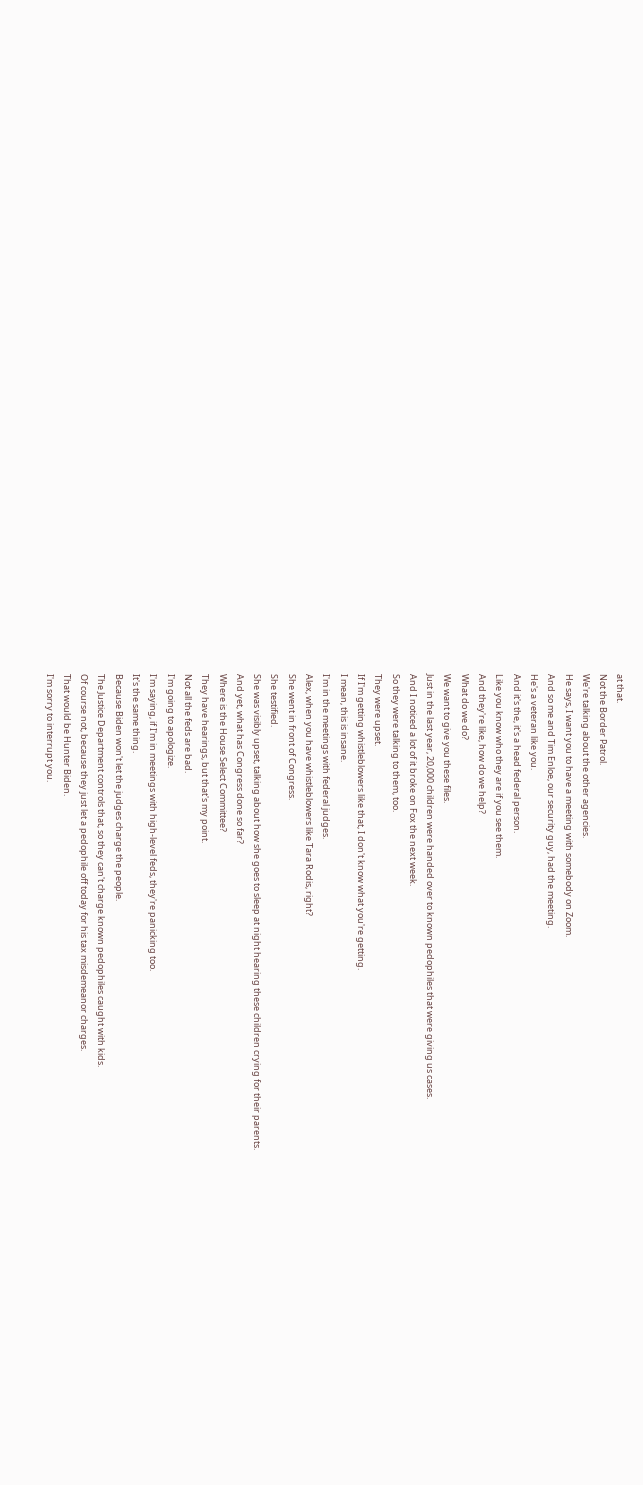at that.
Not the Border Patrol.
We're talking about the other agencies.
He says, I want you to have a meeting with somebody on Zoom.
And so me and Tim Enloe, our security guy, had the meeting.
He's a veteran like you.
And it's the, it's a head federal person.
Like you know who they are if you see them.
And they're like, how do we help?
What do we do?
We want to give you these files.
Just in the last year, 20,000 children were handed over to known pedophiles that were giving us cases.
And I noticed a lot of it broke on Fox the next week.
So they were talking to them, too.
They were upset.
If I'm getting whistleblowers like that, I don't know what you're getting.
I mean, this is insane.
I'm in the meetings with federal judges.
Alex, when you have whistleblowers like Tara Rodis, right?
She went in front of Congress.
She testified.
She was visibly upset, talking about how she goes to sleep at night hearing these children crying for their parents.
And yet, what has Congress done so far?
Where is the House Select Committee?
They have hearings, but that's my point.
Not all the feds are bad.
I'm going to apologize.
I'm saying, if I'm in meetings with high-level feds, they're panicking too.
It's the same thing.
Because Biden won't let the judges charge the people.
The Justice Department controls that, so they can't charge known pedophiles caught with kids.
Of course not, because they just let a pedophile off today for his tax misdemeanor charges.
That would be Hunter Biden.
I'm sorry to interrupt you.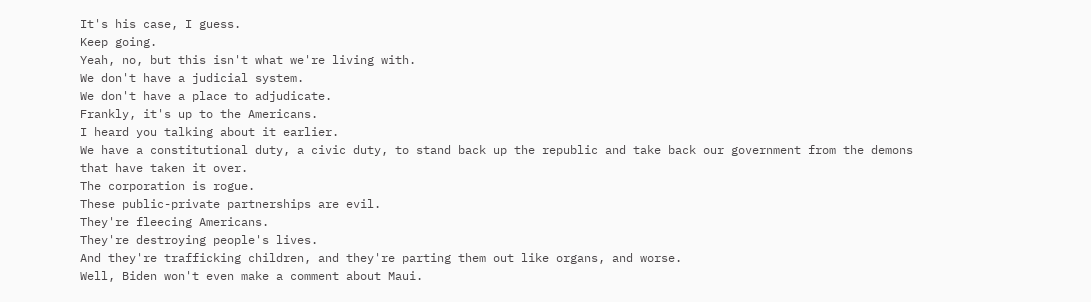It's his case, I guess.
Keep going.
Yeah, no, but this isn't what we're living with.
We don't have a judicial system.
We don't have a place to adjudicate.
Frankly, it's up to the Americans.
I heard you talking about it earlier.
We have a constitutional duty, a civic duty, to stand back up the republic and take back our government from the demons that have taken it over.
The corporation is rogue.
These public-private partnerships are evil.
They're fleecing Americans.
They're destroying people's lives.
And they're trafficking children, and they're parting them out like organs, and worse.
Well, Biden won't even make a comment about Maui.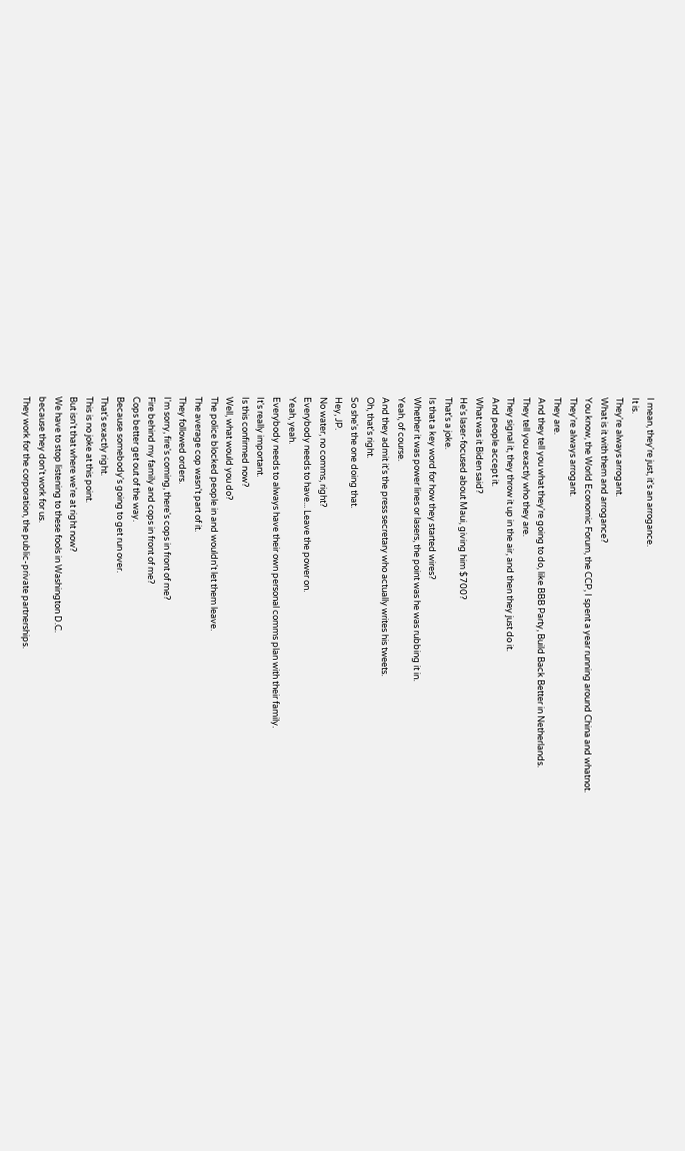I mean, they're just, it's an arrogance.
It is.
They're always arrogant.
What is it with them and arrogance?
You know, the World Economic Forum, the CCP, I spent a year running around China and whatnot.
They're always arrogant.
They are.
And they tell you what they're going to do, like BBB Party, Build Back Better in Netherlands.
They tell you exactly who they are.
They signal it, they throw it up in the air, and then they just do it.
And people accept it.
What was it Biden said?
He's laser-focused about Maui, giving him $700?
That's a joke.
Is that a key word for how they started wires?
Whether it was power lines or lasers, the point was he was rubbing it in.
Yeah, of course.
And they admit it's the press secretary who actually writes his tweets.
Oh, that's right.
So she's the one doing that.
Hey, JP.
No water, no comms, right?
Everybody needs to have... Leave the power on.
Yeah, yeah.
Everybody needs to always have their own personal comms plan with their family.
It's really important.
Is this confirmed now?
Well, what would you do?
The police blocked people in and wouldn't let them leave.
The average cop wasn't part of it.
They followed orders.
I'm sorry, fire's coming, there's cops in front of me?
Fire behind my family and cops in front of me?
Cops better get out of the way.
Because somebody's going to get run over.
That's exactly right.
This is no joke at this point.
But isn't that where we're at right now?
We have to stop listening to these fools in Washington D.C.
because they don't work for us.
They work for the corporation, the public-private partnerships.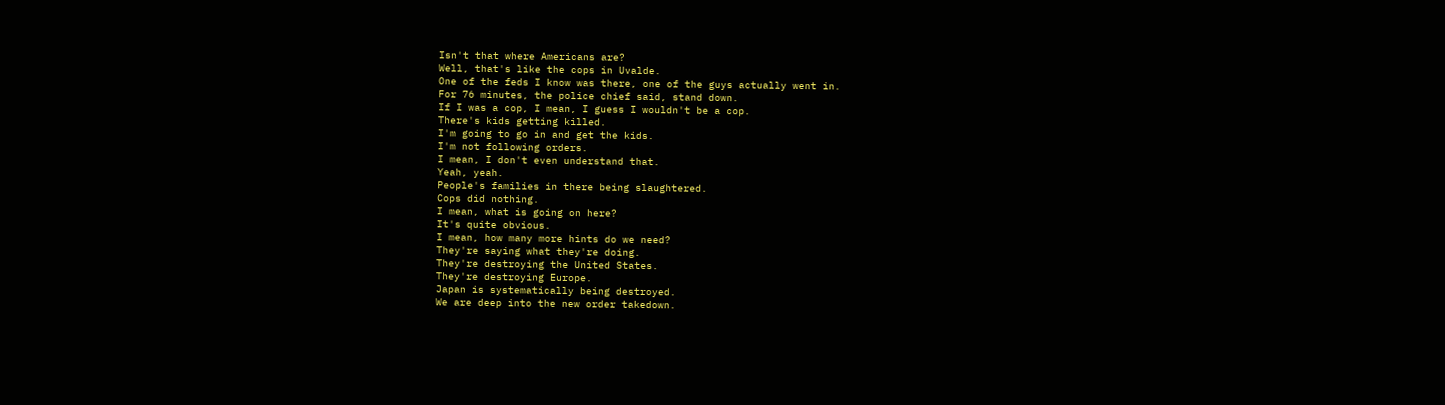Isn't that where Americans are?
Well, that's like the cops in Uvalde.
One of the feds I know was there, one of the guys actually went in.
For 76 minutes, the police chief said, stand down.
If I was a cop, I mean, I guess I wouldn't be a cop.
There's kids getting killed.
I'm going to go in and get the kids.
I'm not following orders.
I mean, I don't even understand that.
Yeah, yeah.
People's families in there being slaughtered.
Cops did nothing.
I mean, what is going on here?
It's quite obvious.
I mean, how many more hints do we need?
They're saying what they're doing.
They're destroying the United States.
They're destroying Europe.
Japan is systematically being destroyed.
We are deep into the new order takedown.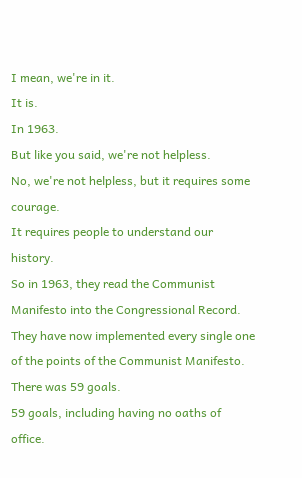I mean, we're in it.
It is.
In 1963.
But like you said, we're not helpless.
No, we're not helpless, but it requires some courage.
It requires people to understand our history.
So in 1963, they read the Communist Manifesto into the Congressional Record.
They have now implemented every single one of the points of the Communist Manifesto.
There was 59 goals.
59 goals, including having no oaths of office.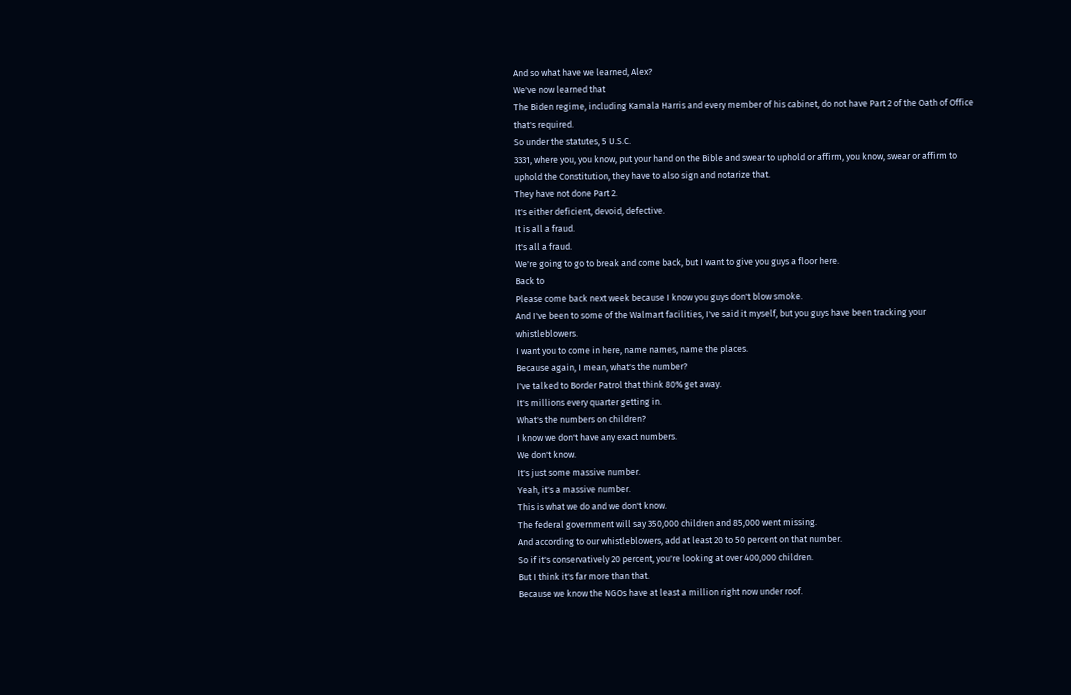And so what have we learned, Alex?
We've now learned that
The Biden regime, including Kamala Harris and every member of his cabinet, do not have Part 2 of the Oath of Office that's required.
So under the statutes, 5 U.S.C.
3331, where you, you know, put your hand on the Bible and swear to uphold or affirm, you know, swear or affirm to uphold the Constitution, they have to also sign and notarize that.
They have not done Part 2.
It's either deficient, devoid, defective.
It is all a fraud.
It's all a fraud.
We're going to go to break and come back, but I want to give you guys a floor here.
Back to
Please come back next week because I know you guys don't blow smoke.
And I've been to some of the Walmart facilities, I've said it myself, but you guys have been tracking your whistleblowers.
I want you to come in here, name names, name the places.
Because again, I mean, what's the number?
I've talked to Border Patrol that think 80% get away.
It's millions every quarter getting in.
What's the numbers on children?
I know we don't have any exact numbers.
We don't know.
It's just some massive number.
Yeah, it's a massive number.
This is what we do and we don't know.
The federal government will say 350,000 children and 85,000 went missing.
And according to our whistleblowers, add at least 20 to 50 percent on that number.
So if it's conservatively 20 percent, you're looking at over 400,000 children.
But I think it's far more than that.
Because we know the NGOs have at least a million right now under roof.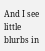And I see little blurbs in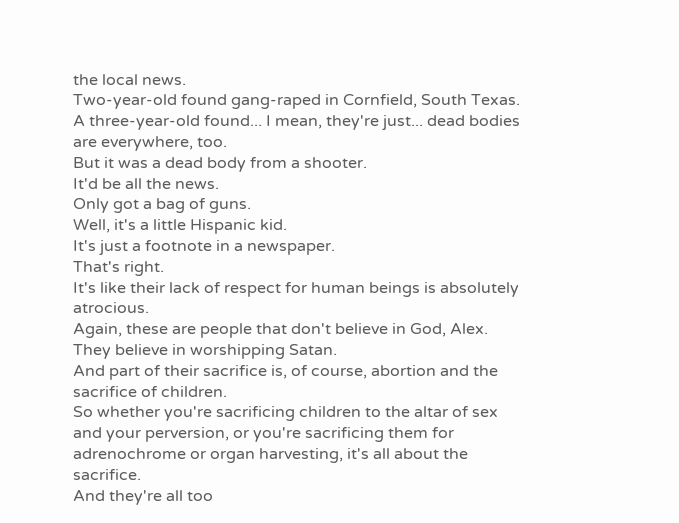the local news.
Two-year-old found gang-raped in Cornfield, South Texas.
A three-year-old found... I mean, they're just... dead bodies are everywhere, too.
But it was a dead body from a shooter.
It'd be all the news.
Only got a bag of guns.
Well, it's a little Hispanic kid.
It's just a footnote in a newspaper.
That's right.
It's like their lack of respect for human beings is absolutely atrocious.
Again, these are people that don't believe in God, Alex.
They believe in worshipping Satan.
And part of their sacrifice is, of course, abortion and the sacrifice of children.
So whether you're sacrificing children to the altar of sex and your perversion, or you're sacrificing them for adrenochrome or organ harvesting, it's all about the sacrifice.
And they're all too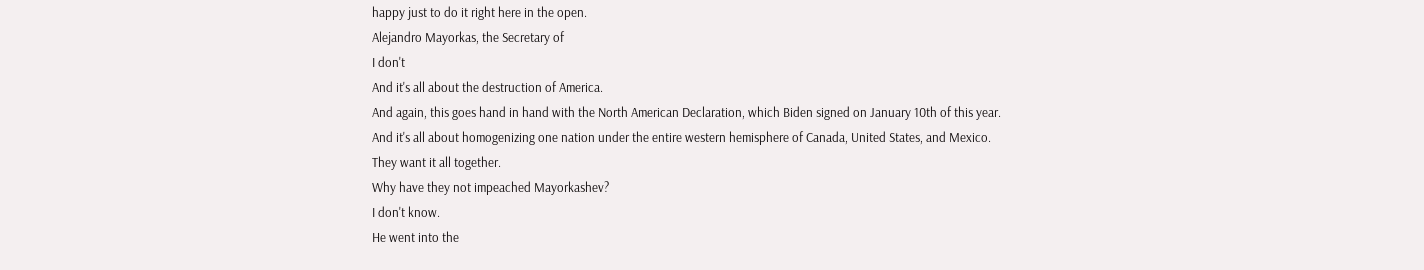happy just to do it right here in the open.
Alejandro Mayorkas, the Secretary of
I don't
And it's all about the destruction of America.
And again, this goes hand in hand with the North American Declaration, which Biden signed on January 10th of this year.
And it's all about homogenizing one nation under the entire western hemisphere of Canada, United States, and Mexico.
They want it all together.
Why have they not impeached Mayorkashev?
I don't know.
He went into the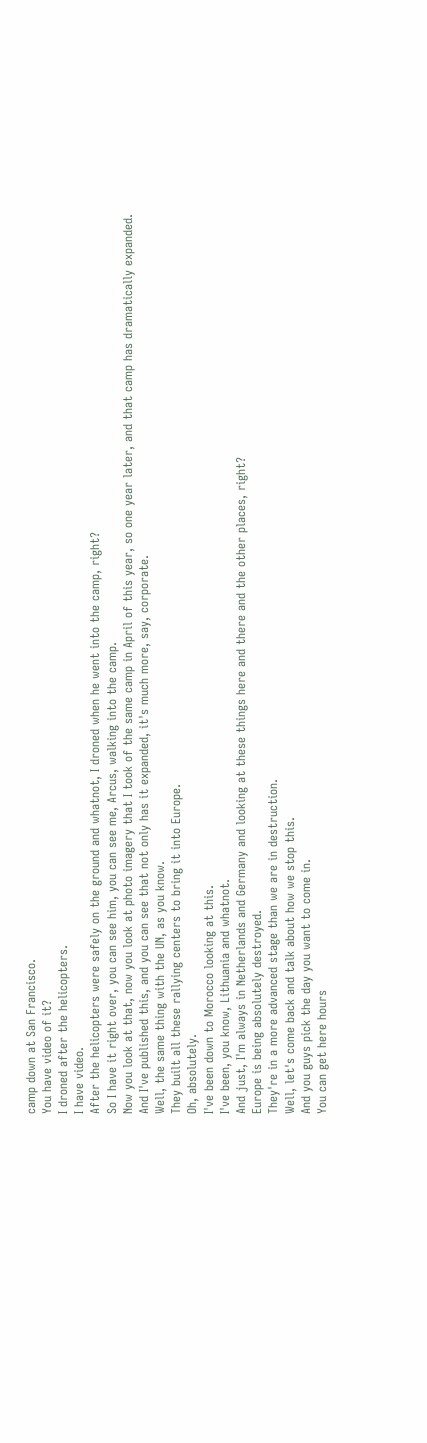camp down at San Francisco.
You have video of it?
I droned after the helicopters.
I have video.
After the helicopters were safely on the ground and whatnot, I droned when he went into the camp, right?
So I have it right over, you can see him, you can see me, Arcus, walking into the camp.
Now you look at that, now you look at photo imagery that I took of the same camp in April of this year, so one year later, and that camp has dramatically expanded.
And I've published this, and you can see that not only has it expanded, it's much more, say, corporate.
Well, the same thing with the UN, as you know.
They built all these rallying centers to bring it into Europe.
Oh, absolutely.
I've been down to Morocco looking at this.
I've been, you know, Lithuania and whatnot.
And just, I'm always in Netherlands and Germany and looking at these things here and there and the other places, right?
Europe is being absolutely destroyed.
They're in a more advanced stage than we are in destruction.
Well, let's come back and talk about how we stop this.
And you guys pick the day you want to come in.
You can get here hours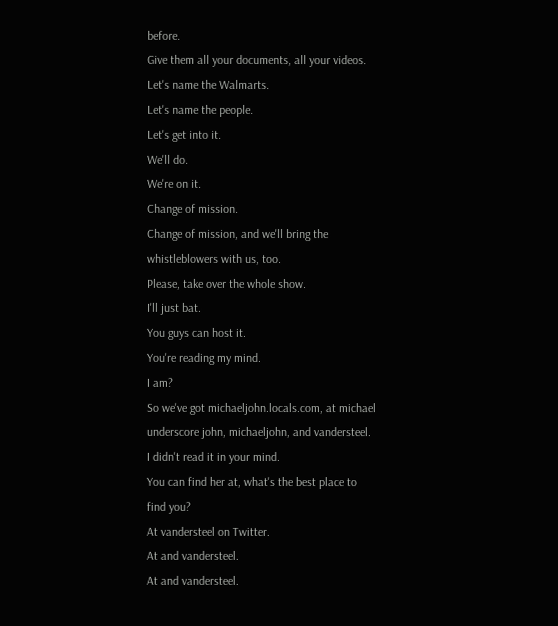before.
Give them all your documents, all your videos.
Let's name the Walmarts.
Let's name the people.
Let's get into it.
We'll do.
We're on it.
Change of mission.
Change of mission, and we'll bring the whistleblowers with us, too.
Please, take over the whole show.
I'll just bat.
You guys can host it.
You're reading my mind.
I am?
So we've got michaeljohn.locals.com, at michael underscore john, michaeljohn, and vandersteel.
I didn't read it in your mind.
You can find her at, what's the best place to find you?
At vandersteel on Twitter.
At and vandersteel.
At and vandersteel.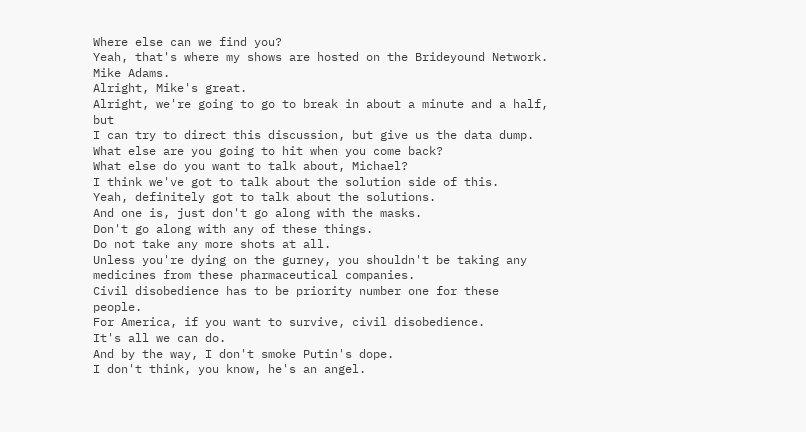Where else can we find you?
Yeah, that's where my shows are hosted on the Brideyound Network.
Mike Adams.
Alright, Mike's great.
Alright, we're going to go to break in about a minute and a half, but
I can try to direct this discussion, but give us the data dump.
What else are you going to hit when you come back?
What else do you want to talk about, Michael?
I think we've got to talk about the solution side of this.
Yeah, definitely got to talk about the solutions.
And one is, just don't go along with the masks.
Don't go along with any of these things.
Do not take any more shots at all.
Unless you're dying on the gurney, you shouldn't be taking any medicines from these pharmaceutical companies.
Civil disobedience has to be priority number one for these people.
For America, if you want to survive, civil disobedience.
It's all we can do.
And by the way, I don't smoke Putin's dope.
I don't think, you know, he's an angel.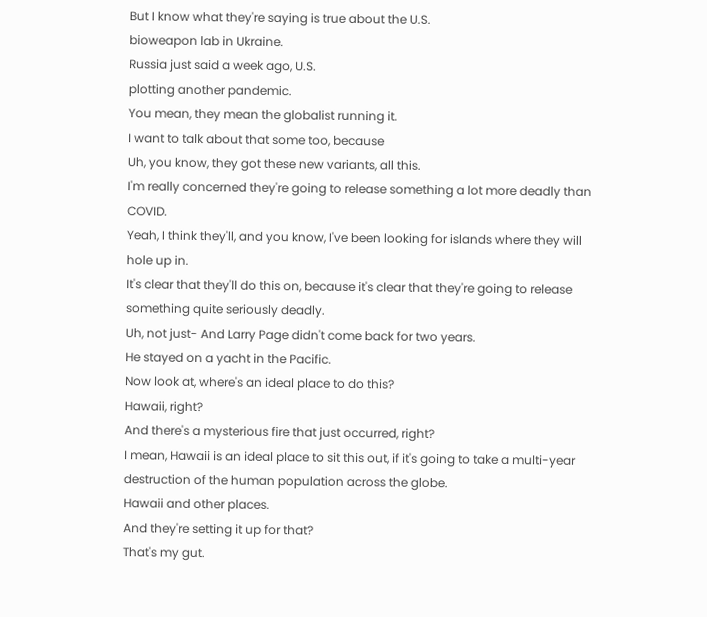But I know what they're saying is true about the U.S.
bioweapon lab in Ukraine.
Russia just said a week ago, U.S.
plotting another pandemic.
You mean, they mean the globalist running it.
I want to talk about that some too, because
Uh, you know, they got these new variants, all this.
I'm really concerned they're going to release something a lot more deadly than COVID.
Yeah, I think they'll, and you know, I've been looking for islands where they will hole up in.
It's clear that they'll do this on, because it's clear that they're going to release something quite seriously deadly.
Uh, not just- And Larry Page didn't come back for two years.
He stayed on a yacht in the Pacific.
Now look at, where's an ideal place to do this?
Hawaii, right?
And there's a mysterious fire that just occurred, right?
I mean, Hawaii is an ideal place to sit this out, if it's going to take a multi-year destruction of the human population across the globe.
Hawaii and other places.
And they're setting it up for that?
That's my gut.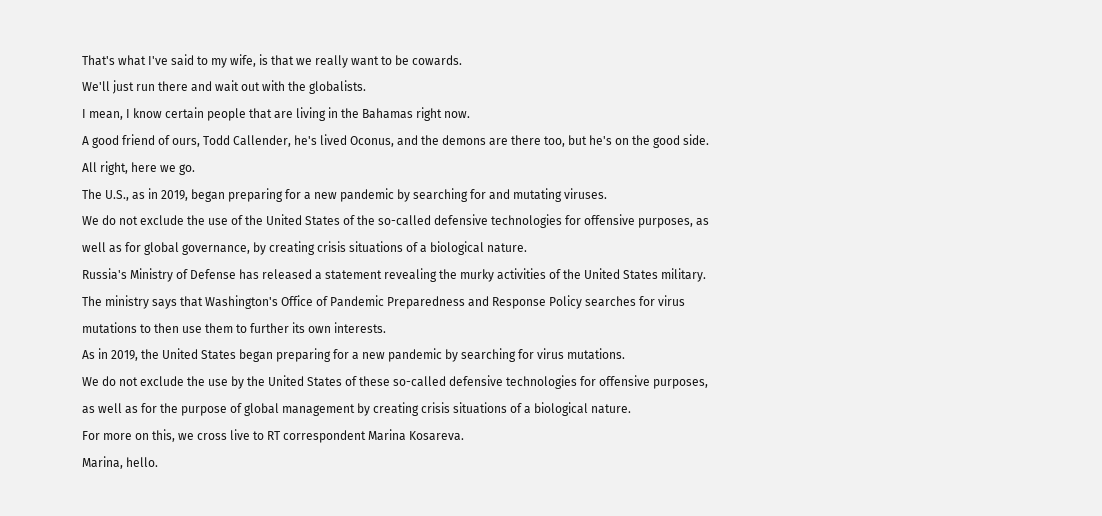That's what I've said to my wife, is that we really want to be cowards.
We'll just run there and wait out with the globalists.
I mean, I know certain people that are living in the Bahamas right now.
A good friend of ours, Todd Callender, he's lived Oconus, and the demons are there too, but he's on the good side.
All right, here we go.
The U.S., as in 2019, began preparing for a new pandemic by searching for and mutating viruses.
We do not exclude the use of the United States of the so-called defensive technologies for offensive purposes, as well as for global governance, by creating crisis situations of a biological nature.
Russia's Ministry of Defense has released a statement revealing the murky activities of the United States military.
The ministry says that Washington's Office of Pandemic Preparedness and Response Policy searches for virus mutations to then use them to further its own interests.
As in 2019, the United States began preparing for a new pandemic by searching for virus mutations.
We do not exclude the use by the United States of these so-called defensive technologies for offensive purposes, as well as for the purpose of global management by creating crisis situations of a biological nature.
For more on this, we cross live to RT correspondent Marina Kosareva.
Marina, hello.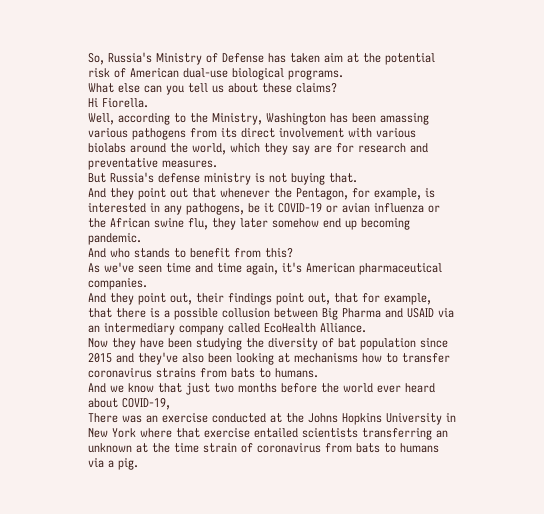So, Russia's Ministry of Defense has taken aim at the potential risk of American dual-use biological programs.
What else can you tell us about these claims?
Hi Fiorella.
Well, according to the Ministry, Washington has been amassing various pathogens from its direct involvement with various biolabs around the world, which they say are for research and preventative measures.
But Russia's defense ministry is not buying that.
And they point out that whenever the Pentagon, for example, is interested in any pathogens, be it COVID-19 or avian influenza or the African swine flu, they later somehow end up becoming pandemic.
And who stands to benefit from this?
As we've seen time and time again, it's American pharmaceutical companies.
And they point out, their findings point out, that for example, that there is a possible collusion between Big Pharma and USAID via an intermediary company called EcoHealth Alliance.
Now they have been studying the diversity of bat population since 2015 and they've also been looking at mechanisms how to transfer coronavirus strains from bats to humans.
And we know that just two months before the world ever heard about COVID-19,
There was an exercise conducted at the Johns Hopkins University in New York where that exercise entailed scientists transferring an unknown at the time strain of coronavirus from bats to humans via a pig.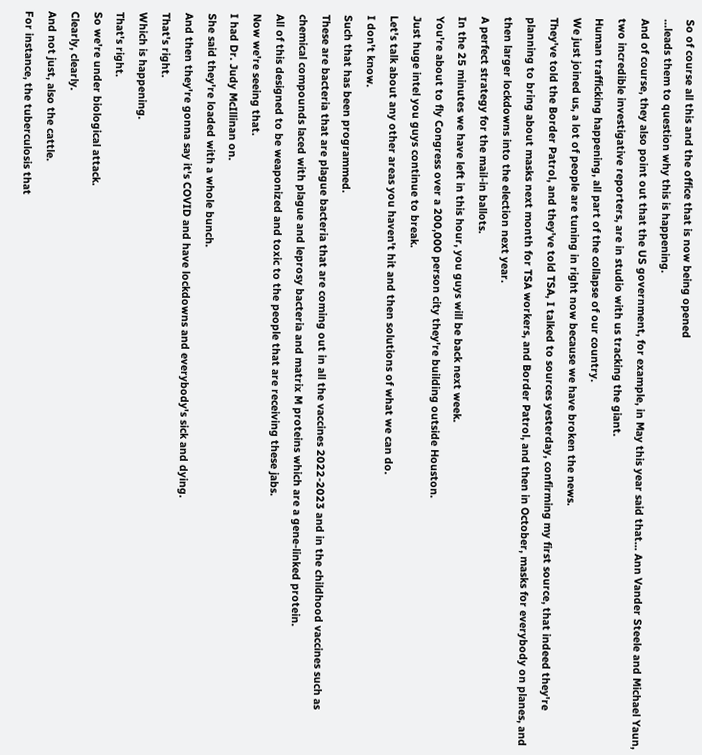So of course all this and the office that is now being opened
...leads them to question why this is happening.
And of course, they also point out that the US government, for example, in May this year said that... Ann Vander Steele and Michael Yaun, two incredible investigative reporters, are in studio with us tracking the giant.
Human trafficking happening, all part of the collapse of our country.
We just joined us, a lot of people are tuning in right now because we have broken the news.
They've told the Border Patrol, and they've told TSA, I talked to sources yesterday, confirming my first source, that indeed they're planning to bring about masks next month for TSA workers, and Border Patrol, and then in October, masks for everybody on planes, and then larger lockdowns into the election next year.
A perfect strategy for the mail-in ballots.
In the 25 minutes we have left in this hour, you guys will be back next week.
You're about to fly Congress over a 200,000 person city they're building outside Houston.
Just huge intel you guys continue to break.
Let's talk about any other areas you haven't hit and then solutions of what we can do.
I don't know.
Such that has been programmed.
These are bacteria that are plague bacteria that are coming out in all the vaccines 2022-2023 and in the childhood vaccines such as chemical compounds laced with plague and leprosy bacteria and matrix M proteins which are a gene-linked protein.
All of this designed to be weaponized and toxic to the people that are receiving these jabs.
Now we're seeing that.
I had Dr. Judy McIllinan on.
She said they're loaded with a whole bunch.
And then they're gonna say it's COVID and have lockdowns and everybody's sick and dying.
That's right.
Which is happening.
That's right.
So we're under biological attack.
Clearly, clearly.
And not just, also the cattle.
For instance, the tuberculosis that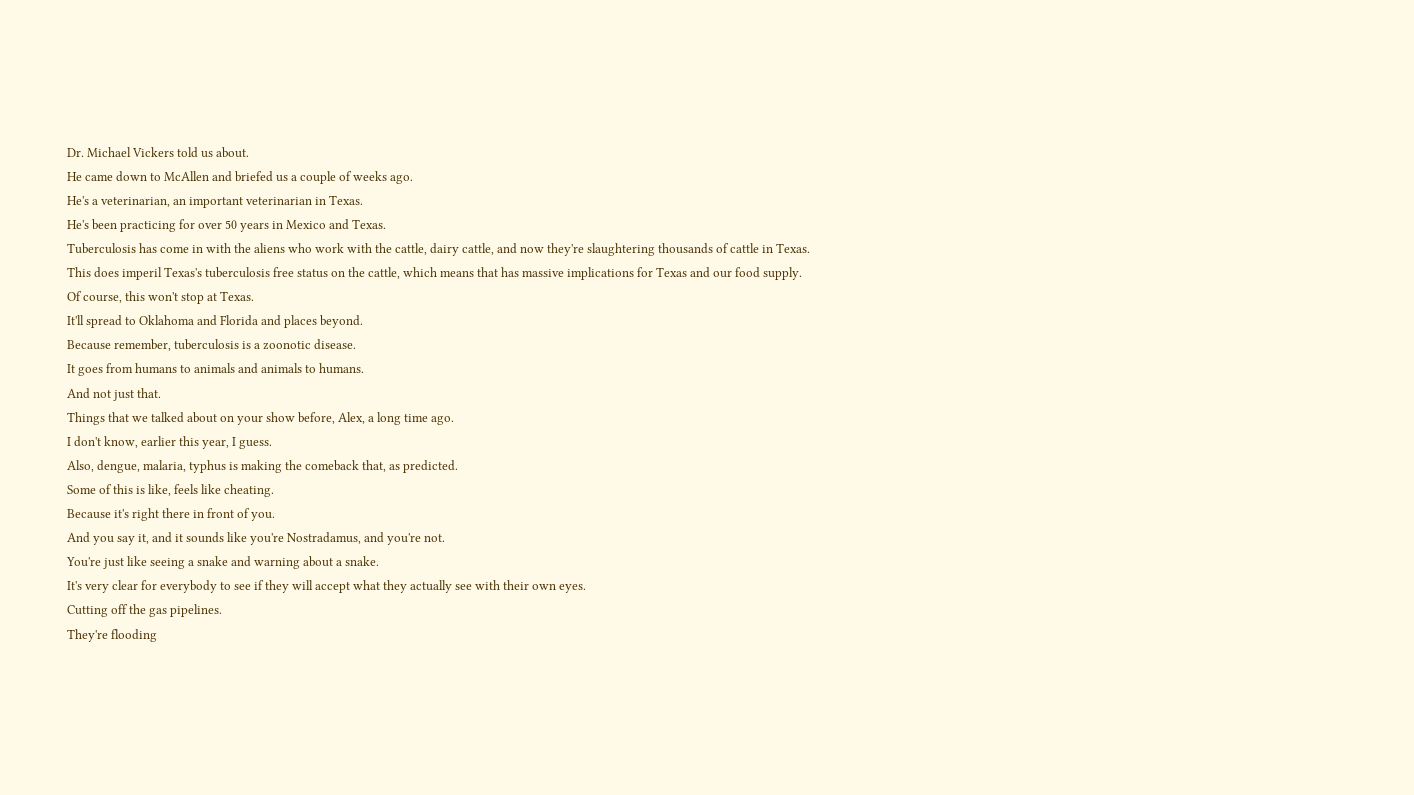Dr. Michael Vickers told us about.
He came down to McAllen and briefed us a couple of weeks ago.
He's a veterinarian, an important veterinarian in Texas.
He's been practicing for over 50 years in Mexico and Texas.
Tuberculosis has come in with the aliens who work with the cattle, dairy cattle, and now they're slaughtering thousands of cattle in Texas.
This does imperil Texas's tuberculosis free status on the cattle, which means that has massive implications for Texas and our food supply.
Of course, this won't stop at Texas.
It'll spread to Oklahoma and Florida and places beyond.
Because remember, tuberculosis is a zoonotic disease.
It goes from humans to animals and animals to humans.
And not just that.
Things that we talked about on your show before, Alex, a long time ago.
I don't know, earlier this year, I guess.
Also, dengue, malaria, typhus is making the comeback that, as predicted.
Some of this is like, feels like cheating.
Because it's right there in front of you.
And you say it, and it sounds like you're Nostradamus, and you're not.
You're just like seeing a snake and warning about a snake.
It's very clear for everybody to see if they will accept what they actually see with their own eyes.
Cutting off the gas pipelines.
They're flooding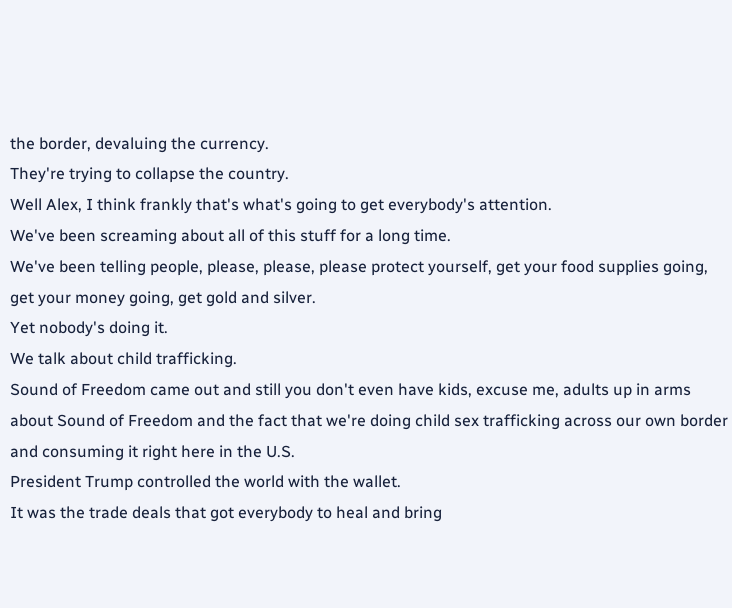the border, devaluing the currency.
They're trying to collapse the country.
Well Alex, I think frankly that's what's going to get everybody's attention.
We've been screaming about all of this stuff for a long time.
We've been telling people, please, please, please protect yourself, get your food supplies going, get your money going, get gold and silver.
Yet nobody's doing it.
We talk about child trafficking.
Sound of Freedom came out and still you don't even have kids, excuse me, adults up in arms about Sound of Freedom and the fact that we're doing child sex trafficking across our own border and consuming it right here in the U.S.
President Trump controlled the world with the wallet.
It was the trade deals that got everybody to heal and bring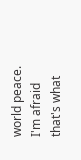world peace.
I'm afraid that's what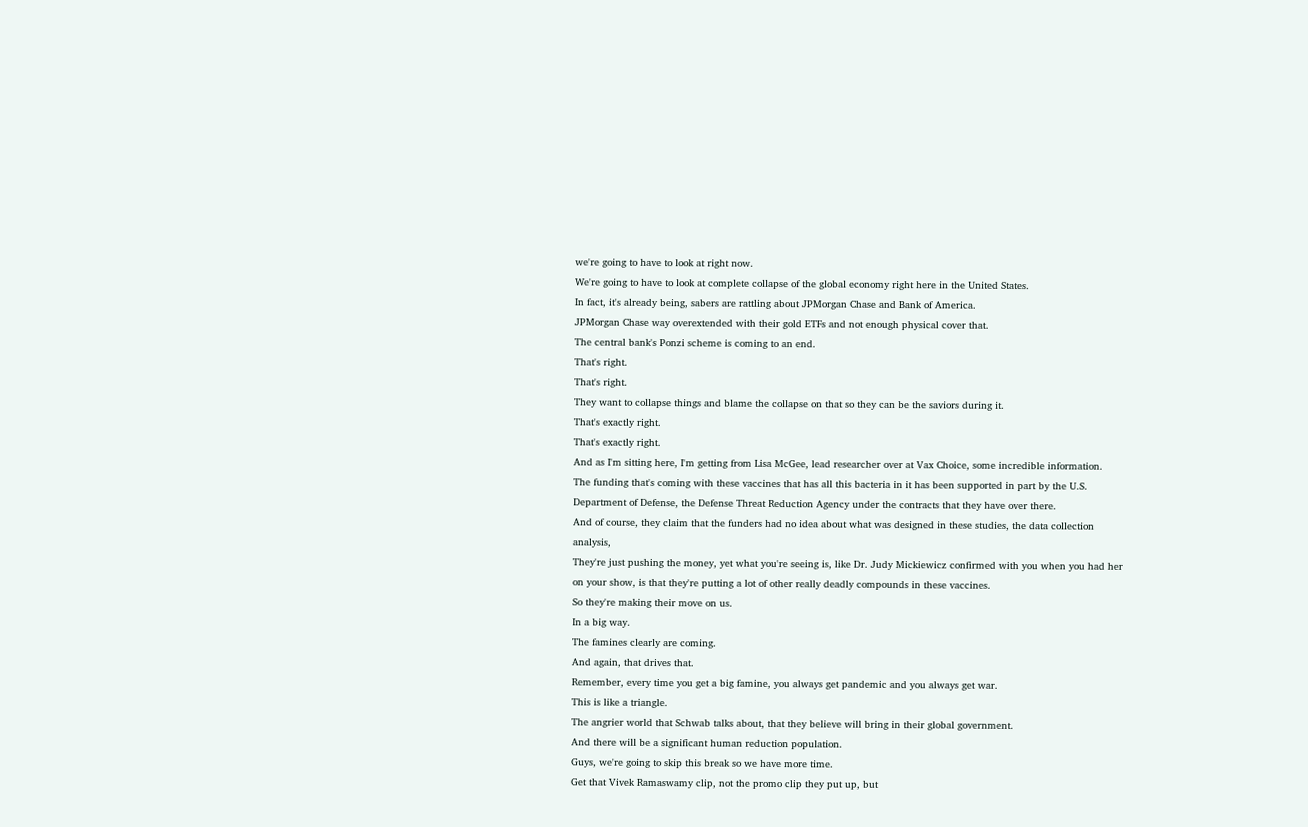we're going to have to look at right now.
We're going to have to look at complete collapse of the global economy right here in the United States.
In fact, it's already being, sabers are rattling about JPMorgan Chase and Bank of America.
JPMorgan Chase way overextended with their gold ETFs and not enough physical cover that.
The central bank's Ponzi scheme is coming to an end.
That's right.
That's right.
They want to collapse things and blame the collapse on that so they can be the saviors during it.
That's exactly right.
That's exactly right.
And as I'm sitting here, I'm getting from Lisa McGee, lead researcher over at Vax Choice, some incredible information.
The funding that's coming with these vaccines that has all this bacteria in it has been supported in part by the U.S.
Department of Defense, the Defense Threat Reduction Agency under the contracts that they have over there.
And of course, they claim that the funders had no idea about what was designed in these studies, the data collection analysis,
They're just pushing the money, yet what you're seeing is, like Dr. Judy Mickiewicz confirmed with you when you had her on your show, is that they're putting a lot of other really deadly compounds in these vaccines.
So they're making their move on us.
In a big way.
The famines clearly are coming.
And again, that drives that.
Remember, every time you get a big famine, you always get pandemic and you always get war.
This is like a triangle.
The angrier world that Schwab talks about, that they believe will bring in their global government.
And there will be a significant human reduction population.
Guys, we're going to skip this break so we have more time.
Get that Vivek Ramaswamy clip, not the promo clip they put up, but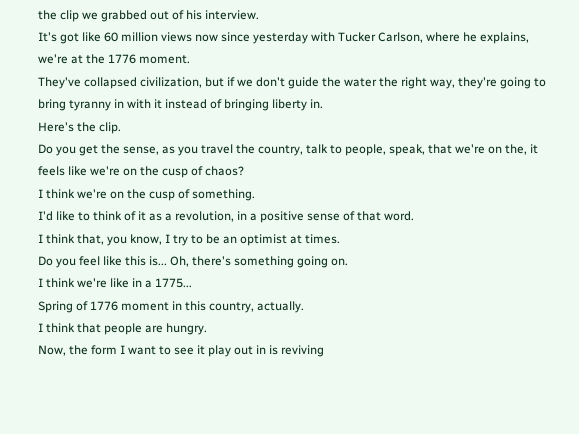the clip we grabbed out of his interview.
It's got like 60 million views now since yesterday with Tucker Carlson, where he explains, we're at the 1776 moment.
They've collapsed civilization, but if we don't guide the water the right way, they're going to bring tyranny in with it instead of bringing liberty in.
Here's the clip.
Do you get the sense, as you travel the country, talk to people, speak, that we're on the, it feels like we're on the cusp of chaos?
I think we're on the cusp of something.
I'd like to think of it as a revolution, in a positive sense of that word.
I think that, you know, I try to be an optimist at times.
Do you feel like this is... Oh, there's something going on.
I think we're like in a 1775...
Spring of 1776 moment in this country, actually.
I think that people are hungry.
Now, the form I want to see it play out in is reviving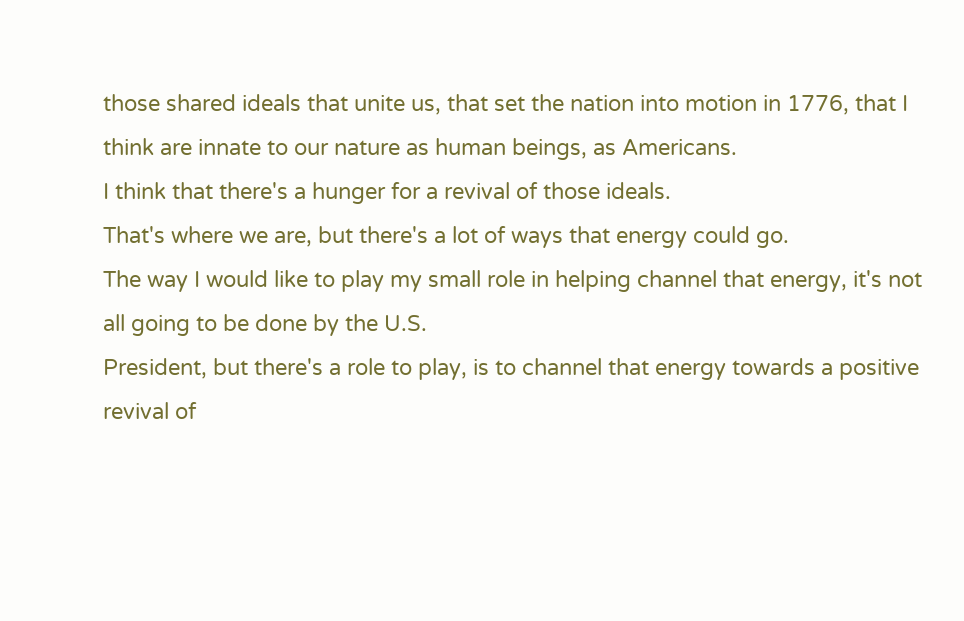those shared ideals that unite us, that set the nation into motion in 1776, that I think are innate to our nature as human beings, as Americans.
I think that there's a hunger for a revival of those ideals.
That's where we are, but there's a lot of ways that energy could go.
The way I would like to play my small role in helping channel that energy, it's not all going to be done by the U.S.
President, but there's a role to play, is to channel that energy towards a positive revival of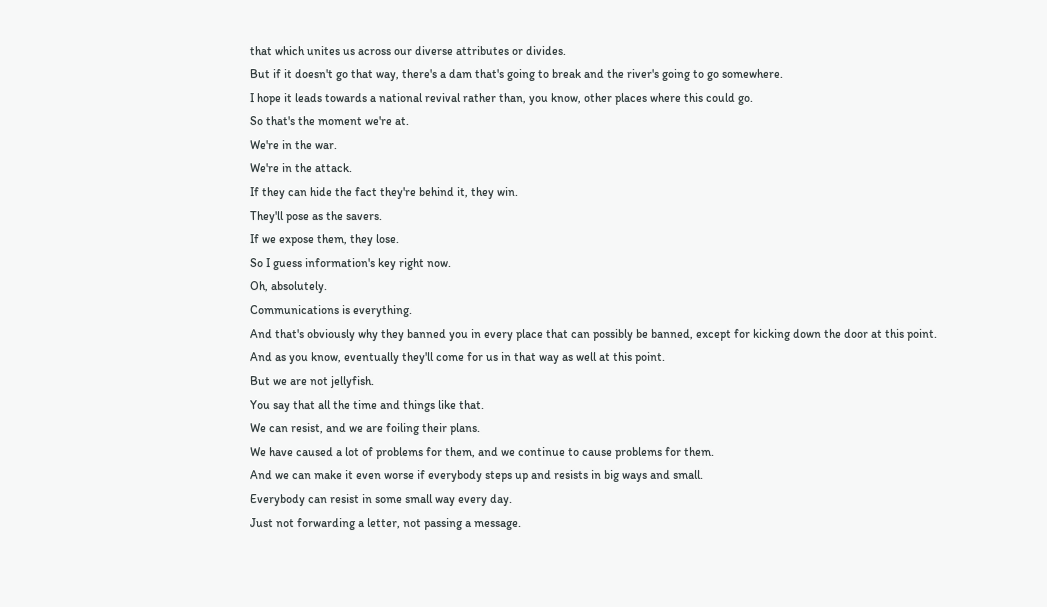that which unites us across our diverse attributes or divides.
But if it doesn't go that way, there's a dam that's going to break and the river's going to go somewhere.
I hope it leads towards a national revival rather than, you know, other places where this could go.
So that's the moment we're at.
We're in the war.
We're in the attack.
If they can hide the fact they're behind it, they win.
They'll pose as the savers.
If we expose them, they lose.
So I guess information's key right now.
Oh, absolutely.
Communications is everything.
And that's obviously why they banned you in every place that can possibly be banned, except for kicking down the door at this point.
And as you know, eventually they'll come for us in that way as well at this point.
But we are not jellyfish.
You say that all the time and things like that.
We can resist, and we are foiling their plans.
We have caused a lot of problems for them, and we continue to cause problems for them.
And we can make it even worse if everybody steps up and resists in big ways and small.
Everybody can resist in some small way every day.
Just not forwarding a letter, not passing a message.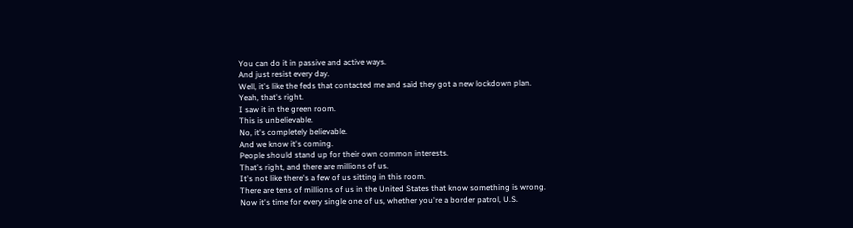You can do it in passive and active ways.
And just resist every day.
Well, it's like the feds that contacted me and said they got a new lockdown plan.
Yeah, that's right.
I saw it in the green room.
This is unbelievable.
No, it's completely believable.
And we know it's coming.
People should stand up for their own common interests.
That's right, and there are millions of us.
It's not like there's a few of us sitting in this room.
There are tens of millions of us in the United States that know something is wrong.
Now it's time for every single one of us, whether you're a border patrol, U.S.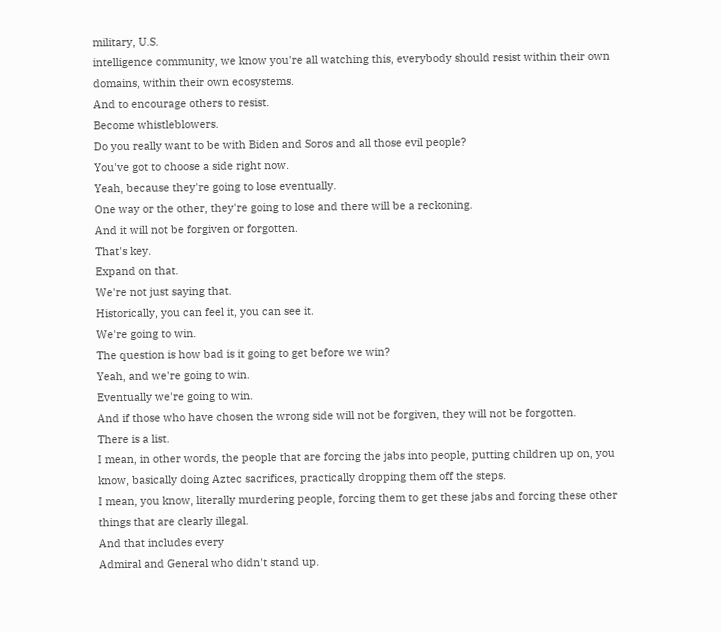military, U.S.
intelligence community, we know you're all watching this, everybody should resist within their own domains, within their own ecosystems.
And to encourage others to resist.
Become whistleblowers.
Do you really want to be with Biden and Soros and all those evil people?
You've got to choose a side right now.
Yeah, because they're going to lose eventually.
One way or the other, they're going to lose and there will be a reckoning.
And it will not be forgiven or forgotten.
That's key.
Expand on that.
We're not just saying that.
Historically, you can feel it, you can see it.
We're going to win.
The question is how bad is it going to get before we win?
Yeah, and we're going to win.
Eventually we're going to win.
And if those who have chosen the wrong side will not be forgiven, they will not be forgotten.
There is a list.
I mean, in other words, the people that are forcing the jabs into people, putting children up on, you know, basically doing Aztec sacrifices, practically dropping them off the steps.
I mean, you know, literally murdering people, forcing them to get these jabs and forcing these other things that are clearly illegal.
And that includes every
Admiral and General who didn't stand up.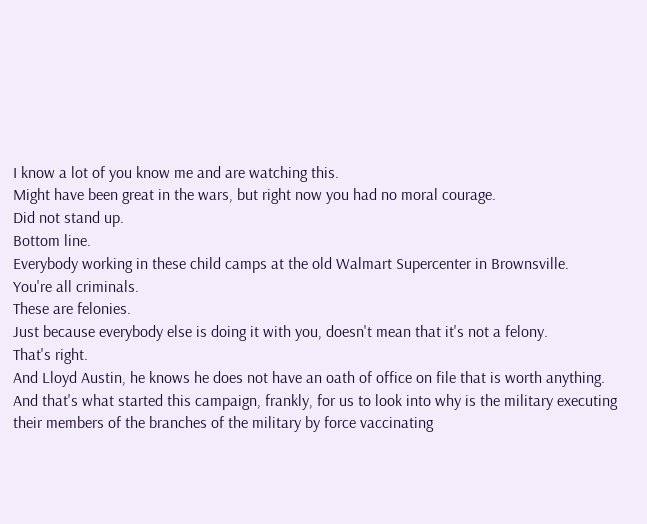I know a lot of you know me and are watching this.
Might have been great in the wars, but right now you had no moral courage.
Did not stand up.
Bottom line.
Everybody working in these child camps at the old Walmart Supercenter in Brownsville.
You're all criminals.
These are felonies.
Just because everybody else is doing it with you, doesn't mean that it's not a felony.
That's right.
And Lloyd Austin, he knows he does not have an oath of office on file that is worth anything.
And that's what started this campaign, frankly, for us to look into why is the military executing their members of the branches of the military by force vaccinating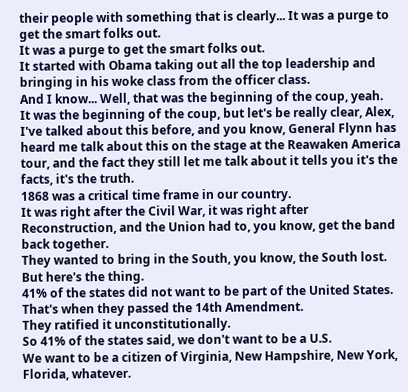their people with something that is clearly... It was a purge to get the smart folks out.
It was a purge to get the smart folks out.
It started with Obama taking out all the top leadership and bringing in his woke class from the officer class.
And I know... Well, that was the beginning of the coup, yeah.
It was the beginning of the coup, but let's be really clear, Alex, I've talked about this before, and you know, General Flynn has heard me talk about this on the stage at the Reawaken America tour, and the fact they still let me talk about it tells you it's the facts, it's the truth.
1868 was a critical time frame in our country.
It was right after the Civil War, it was right after Reconstruction, and the Union had to, you know, get the band back together.
They wanted to bring in the South, you know, the South lost.
But here's the thing.
41% of the states did not want to be part of the United States.
That's when they passed the 14th Amendment.
They ratified it unconstitutionally.
So 41% of the states said, we don't want to be a U.S.
We want to be a citizen of Virginia, New Hampshire, New York, Florida, whatever.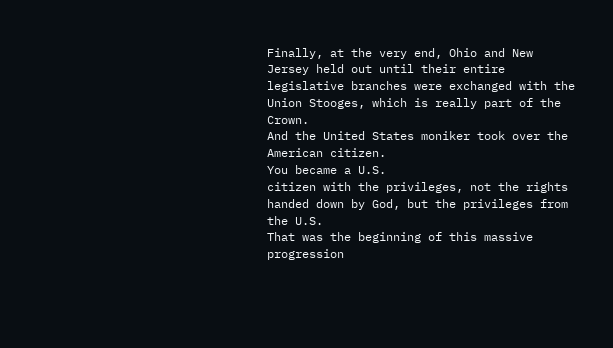Finally, at the very end, Ohio and New Jersey held out until their entire legislative branches were exchanged with the Union Stooges, which is really part of the Crown.
And the United States moniker took over the American citizen.
You became a U.S.
citizen with the privileges, not the rights handed down by God, but the privileges from the U.S.
That was the beginning of this massive progression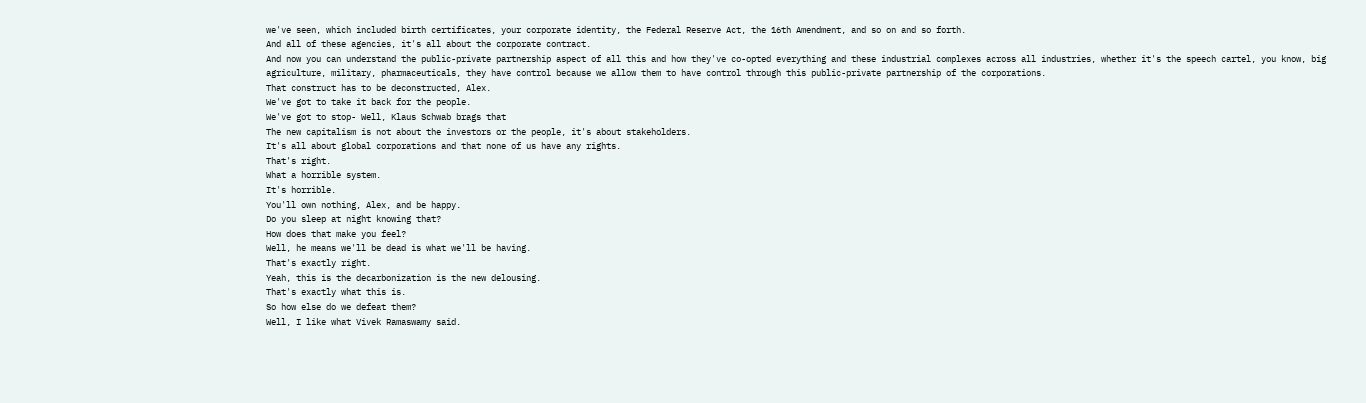we've seen, which included birth certificates, your corporate identity, the Federal Reserve Act, the 16th Amendment, and so on and so forth.
And all of these agencies, it's all about the corporate contract.
And now you can understand the public-private partnership aspect of all this and how they've co-opted everything and these industrial complexes across all industries, whether it's the speech cartel, you know, big agriculture, military, pharmaceuticals, they have control because we allow them to have control through this public-private partnership of the corporations.
That construct has to be deconstructed, Alex.
We've got to take it back for the people.
We've got to stop- Well, Klaus Schwab brags that
The new capitalism is not about the investors or the people, it's about stakeholders.
It's all about global corporations and that none of us have any rights.
That's right.
What a horrible system.
It's horrible.
You'll own nothing, Alex, and be happy.
Do you sleep at night knowing that?
How does that make you feel?
Well, he means we'll be dead is what we'll be having.
That's exactly right.
Yeah, this is the decarbonization is the new delousing.
That's exactly what this is.
So how else do we defeat them?
Well, I like what Vivek Ramaswamy said.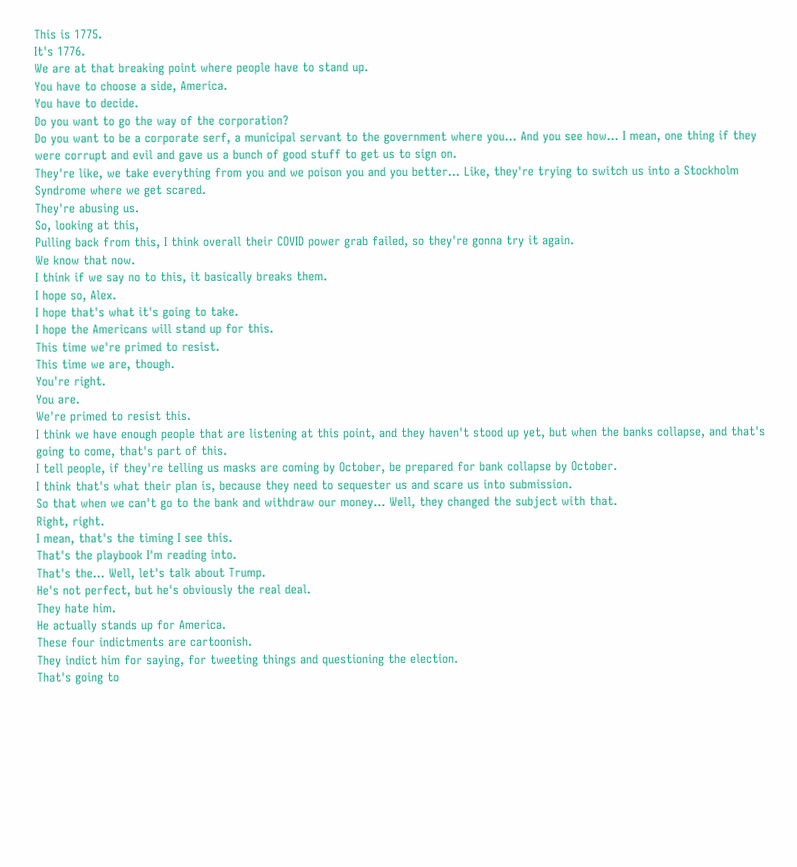This is 1775.
It's 1776.
We are at that breaking point where people have to stand up.
You have to choose a side, America.
You have to decide.
Do you want to go the way of the corporation?
Do you want to be a corporate serf, a municipal servant to the government where you... And you see how... I mean, one thing if they were corrupt and evil and gave us a bunch of good stuff to get us to sign on.
They're like, we take everything from you and we poison you and you better... Like, they're trying to switch us into a Stockholm Syndrome where we get scared.
They're abusing us.
So, looking at this,
Pulling back from this, I think overall their COVID power grab failed, so they're gonna try it again.
We know that now.
I think if we say no to this, it basically breaks them.
I hope so, Alex.
I hope that's what it's going to take.
I hope the Americans will stand up for this.
This time we're primed to resist.
This time we are, though.
You're right.
You are.
We're primed to resist this.
I think we have enough people that are listening at this point, and they haven't stood up yet, but when the banks collapse, and that's going to come, that's part of this.
I tell people, if they're telling us masks are coming by October, be prepared for bank collapse by October.
I think that's what their plan is, because they need to sequester us and scare us into submission.
So that when we can't go to the bank and withdraw our money... Well, they changed the subject with that.
Right, right.
I mean, that's the timing I see this.
That's the playbook I'm reading into.
That's the... Well, let's talk about Trump.
He's not perfect, but he's obviously the real deal.
They hate him.
He actually stands up for America.
These four indictments are cartoonish.
They indict him for saying, for tweeting things and questioning the election.
That's going to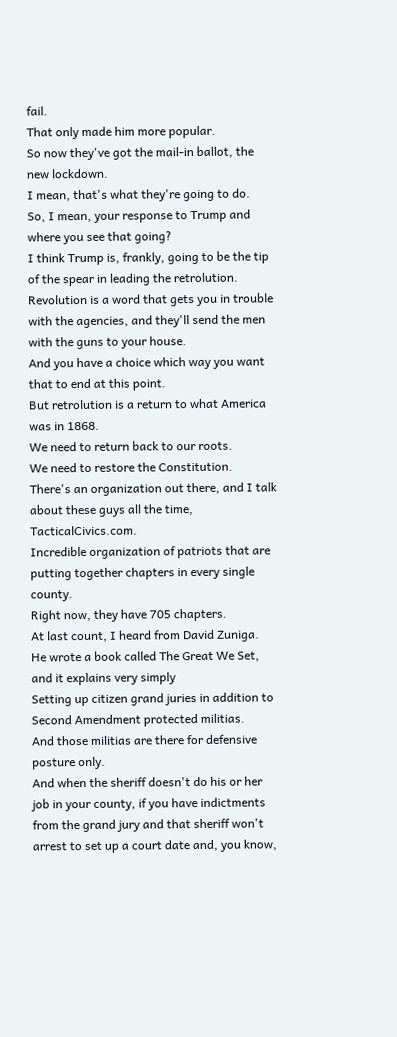fail.
That only made him more popular.
So now they've got the mail-in ballot, the new lockdown.
I mean, that's what they're going to do.
So, I mean, your response to Trump and where you see that going?
I think Trump is, frankly, going to be the tip of the spear in leading the retrolution.
Revolution is a word that gets you in trouble with the agencies, and they'll send the men with the guns to your house.
And you have a choice which way you want that to end at this point.
But retrolution is a return to what America was in 1868.
We need to return back to our roots.
We need to restore the Constitution.
There's an organization out there, and I talk about these guys all the time, TacticalCivics.com.
Incredible organization of patriots that are putting together chapters in every single county.
Right now, they have 705 chapters.
At last count, I heard from David Zuniga.
He wrote a book called The Great We Set, and it explains very simply
Setting up citizen grand juries in addition to Second Amendment protected militias.
And those militias are there for defensive posture only.
And when the sheriff doesn't do his or her job in your county, if you have indictments from the grand jury and that sheriff won't arrest to set up a court date and, you know,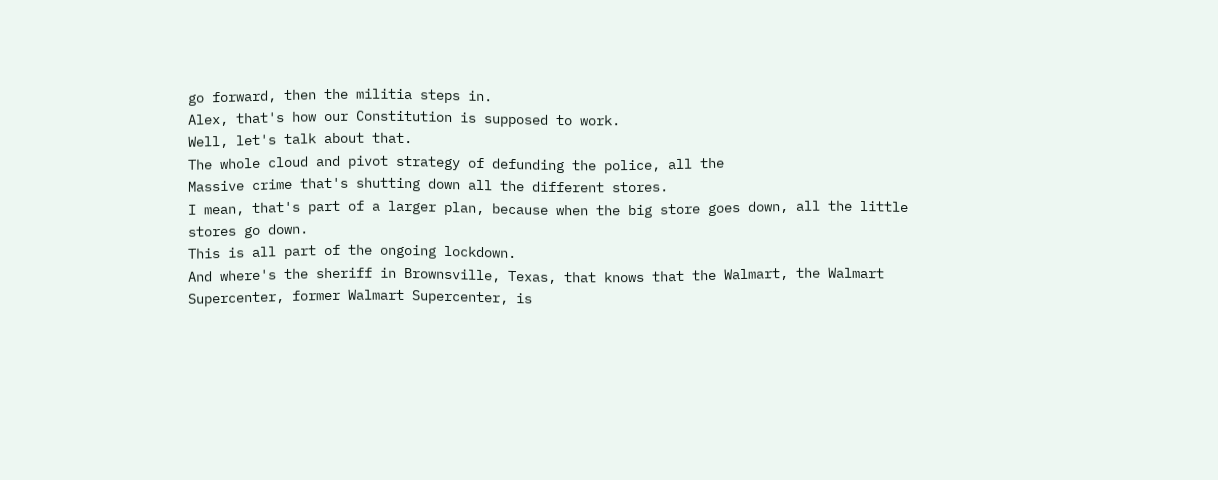go forward, then the militia steps in.
Alex, that's how our Constitution is supposed to work.
Well, let's talk about that.
The whole cloud and pivot strategy of defunding the police, all the
Massive crime that's shutting down all the different stores.
I mean, that's part of a larger plan, because when the big store goes down, all the little stores go down.
This is all part of the ongoing lockdown.
And where's the sheriff in Brownsville, Texas, that knows that the Walmart, the Walmart Supercenter, former Walmart Supercenter, is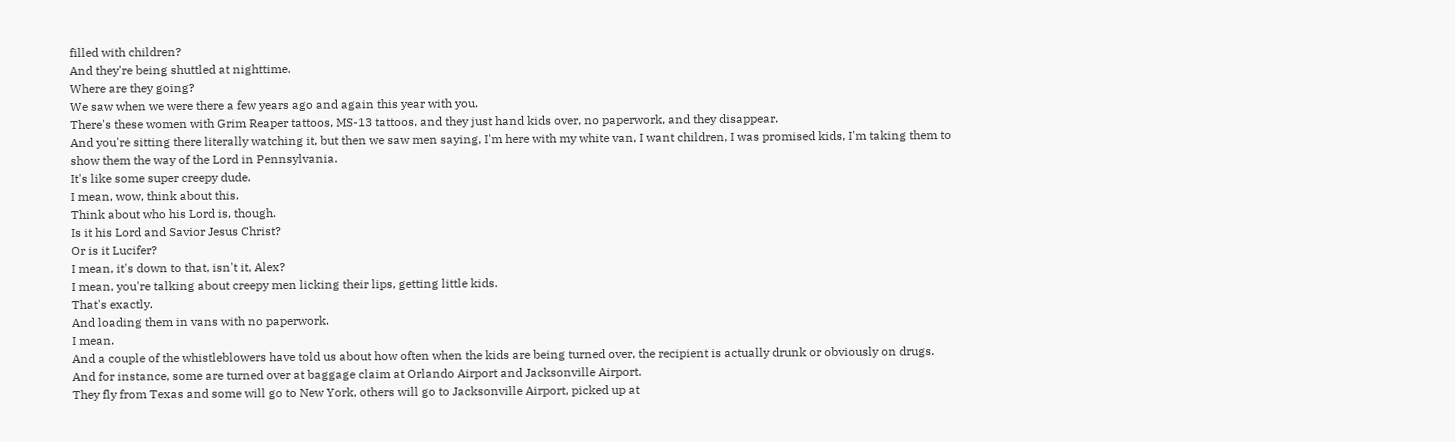filled with children?
And they're being shuttled at nighttime.
Where are they going?
We saw when we were there a few years ago and again this year with you.
There's these women with Grim Reaper tattoos, MS-13 tattoos, and they just hand kids over, no paperwork, and they disappear.
And you're sitting there literally watching it, but then we saw men saying, I'm here with my white van, I want children, I was promised kids, I'm taking them to show them the way of the Lord in Pennsylvania.
It's like some super creepy dude.
I mean, wow, think about this.
Think about who his Lord is, though.
Is it his Lord and Savior Jesus Christ?
Or is it Lucifer?
I mean, it's down to that, isn't it, Alex?
I mean, you're talking about creepy men licking their lips, getting little kids.
That's exactly.
And loading them in vans with no paperwork.
I mean.
And a couple of the whistleblowers have told us about how often when the kids are being turned over, the recipient is actually drunk or obviously on drugs.
And for instance, some are turned over at baggage claim at Orlando Airport and Jacksonville Airport.
They fly from Texas and some will go to New York, others will go to Jacksonville Airport, picked up at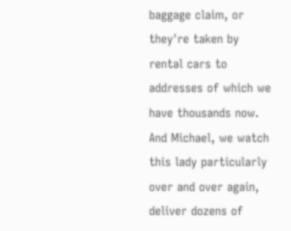baggage claim, or they're taken by rental cars to addresses of which we have thousands now.
And Michael, we watch this lady particularly over and over again, deliver dozens of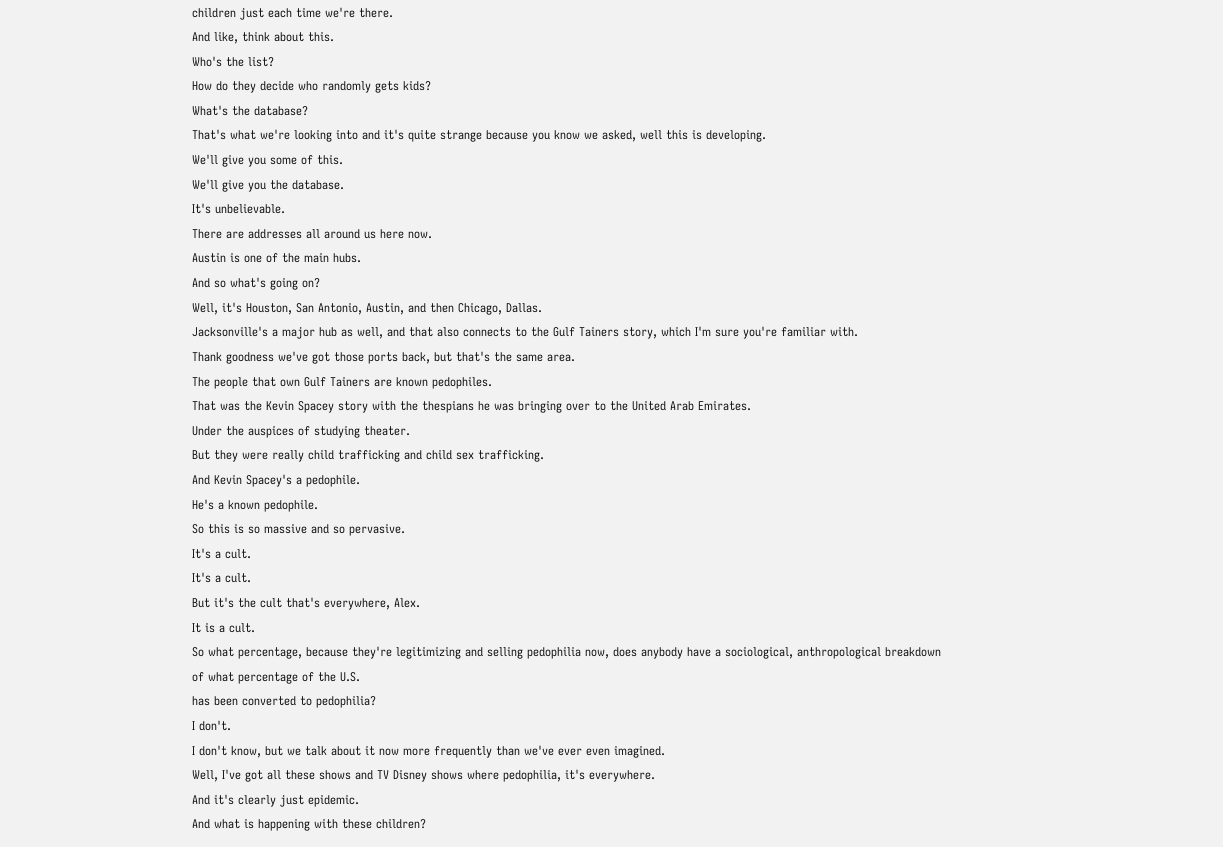children just each time we're there.
And like, think about this.
Who's the list?
How do they decide who randomly gets kids?
What's the database?
That's what we're looking into and it's quite strange because you know we asked, well this is developing.
We'll give you some of this.
We'll give you the database.
It's unbelievable.
There are addresses all around us here now.
Austin is one of the main hubs.
And so what's going on?
Well, it's Houston, San Antonio, Austin, and then Chicago, Dallas.
Jacksonville's a major hub as well, and that also connects to the Gulf Tainers story, which I'm sure you're familiar with.
Thank goodness we've got those ports back, but that's the same area.
The people that own Gulf Tainers are known pedophiles.
That was the Kevin Spacey story with the thespians he was bringing over to the United Arab Emirates.
Under the auspices of studying theater.
But they were really child trafficking and child sex trafficking.
And Kevin Spacey's a pedophile.
He's a known pedophile.
So this is so massive and so pervasive.
It's a cult.
It's a cult.
But it's the cult that's everywhere, Alex.
It is a cult.
So what percentage, because they're legitimizing and selling pedophilia now, does anybody have a sociological, anthropological breakdown of what percentage of the U.S.
has been converted to pedophilia?
I don't.
I don't know, but we talk about it now more frequently than we've ever even imagined.
Well, I've got all these shows and TV Disney shows where pedophilia, it's everywhere.
And it's clearly just epidemic.
And what is happening with these children?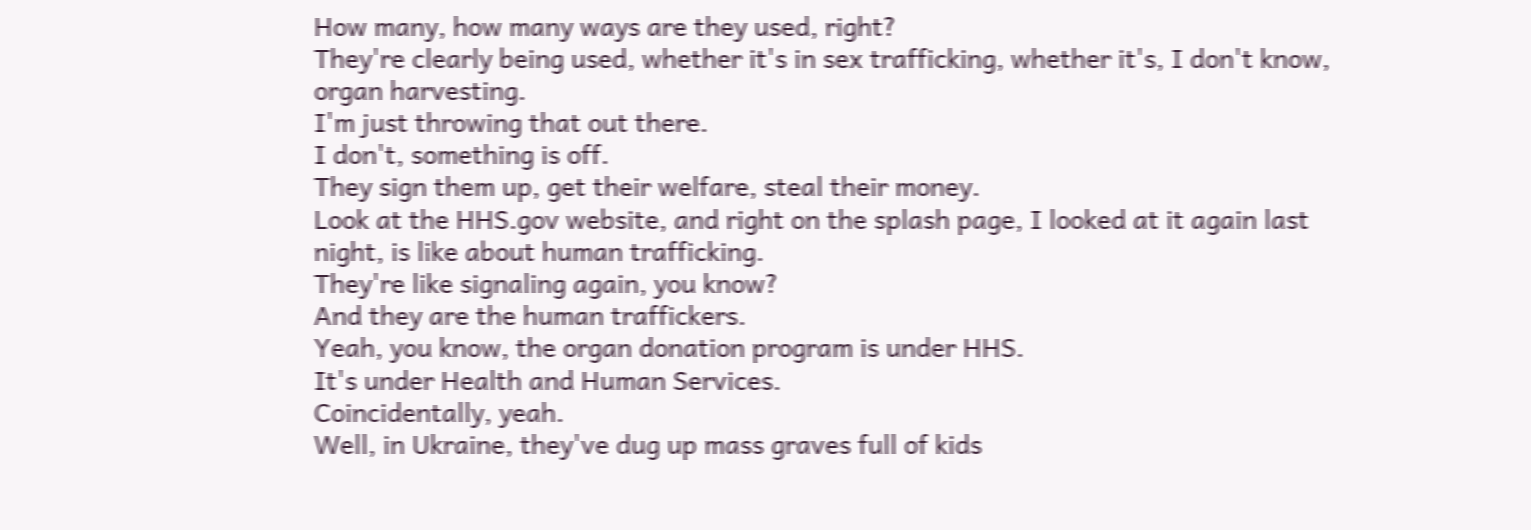How many, how many ways are they used, right?
They're clearly being used, whether it's in sex trafficking, whether it's, I don't know, organ harvesting.
I'm just throwing that out there.
I don't, something is off.
They sign them up, get their welfare, steal their money.
Look at the HHS.gov website, and right on the splash page, I looked at it again last night, is like about human trafficking.
They're like signaling again, you know?
And they are the human traffickers.
Yeah, you know, the organ donation program is under HHS.
It's under Health and Human Services.
Coincidentally, yeah.
Well, in Ukraine, they've dug up mass graves full of kids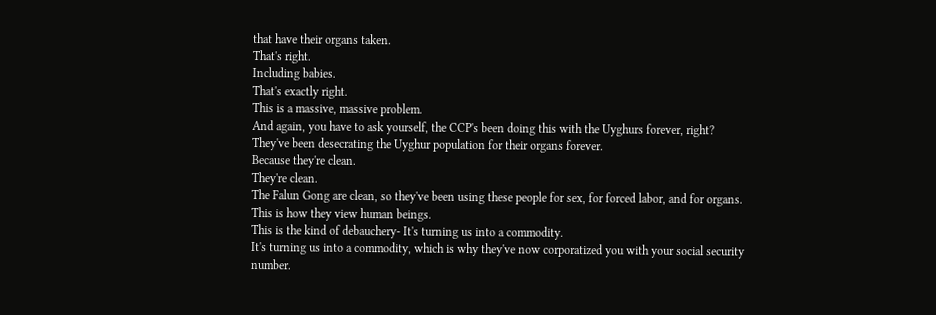that have their organs taken.
That's right.
Including babies.
That's exactly right.
This is a massive, massive problem.
And again, you have to ask yourself, the CCP's been doing this with the Uyghurs forever, right?
They've been desecrating the Uyghur population for their organs forever.
Because they're clean.
They're clean.
The Falun Gong are clean, so they've been using these people for sex, for forced labor, and for organs.
This is how they view human beings.
This is the kind of debauchery- It's turning us into a commodity.
It's turning us into a commodity, which is why they've now corporatized you with your social security number.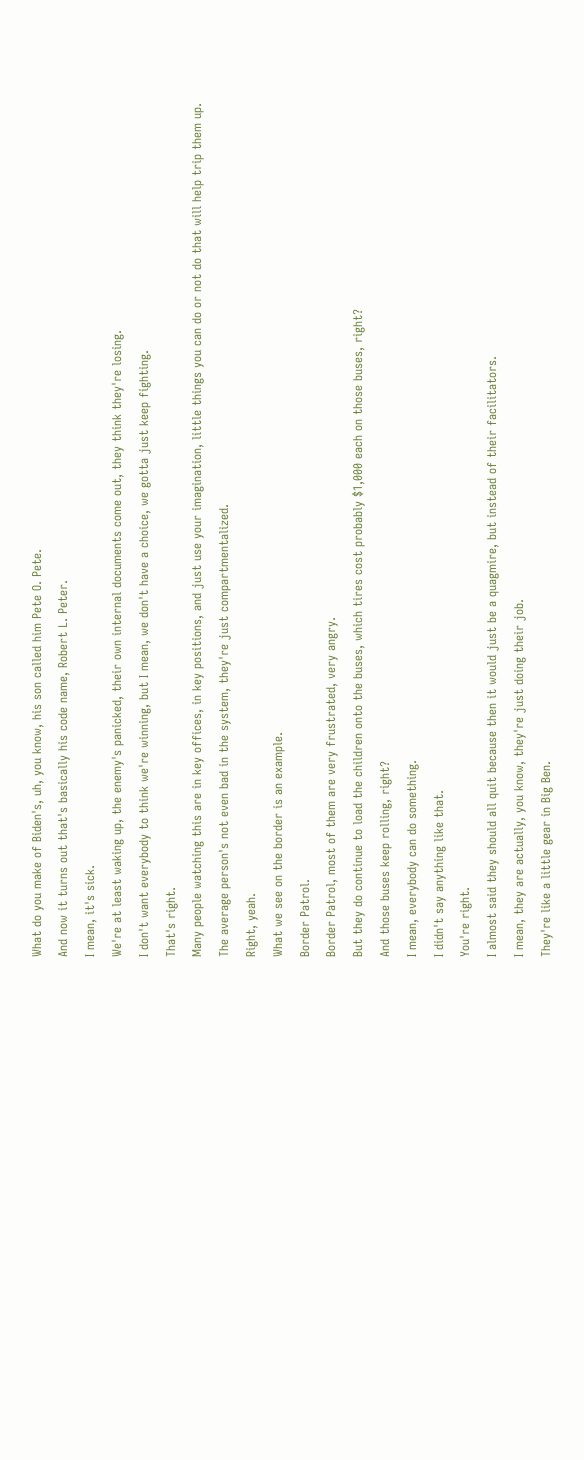What do you make of Biden's, uh, you know, his son called him Pete O. Pete.
And now it turns out that's basically his code name, Robert L. Peter.
I mean, it's sick.
We're at least waking up, the enemy's panicked, their own internal documents come out, they think they're losing.
I don't want everybody to think we're winning, but I mean, we don't have a choice, we gotta just keep fighting.
That's right.
Many people watching this are in key offices, in key positions, and just use your imagination, little things you can do or not do that will help trip them up.
The average person's not even bad in the system, they're just compartmentalized.
Right, yeah.
What we see on the border is an example.
Border Patrol.
Border Patrol, most of them are very frustrated, very angry.
But they do continue to load the children onto the buses, which tires cost probably $1,000 each on those buses, right?
And those buses keep rolling, right?
I mean, everybody can do something.
I didn't say anything like that.
You're right.
I almost said they should all quit because then it would just be a quagmire, but instead of their facilitators.
I mean, they are actually, you know, they're just doing their job.
They're like a little gear in Big Ben.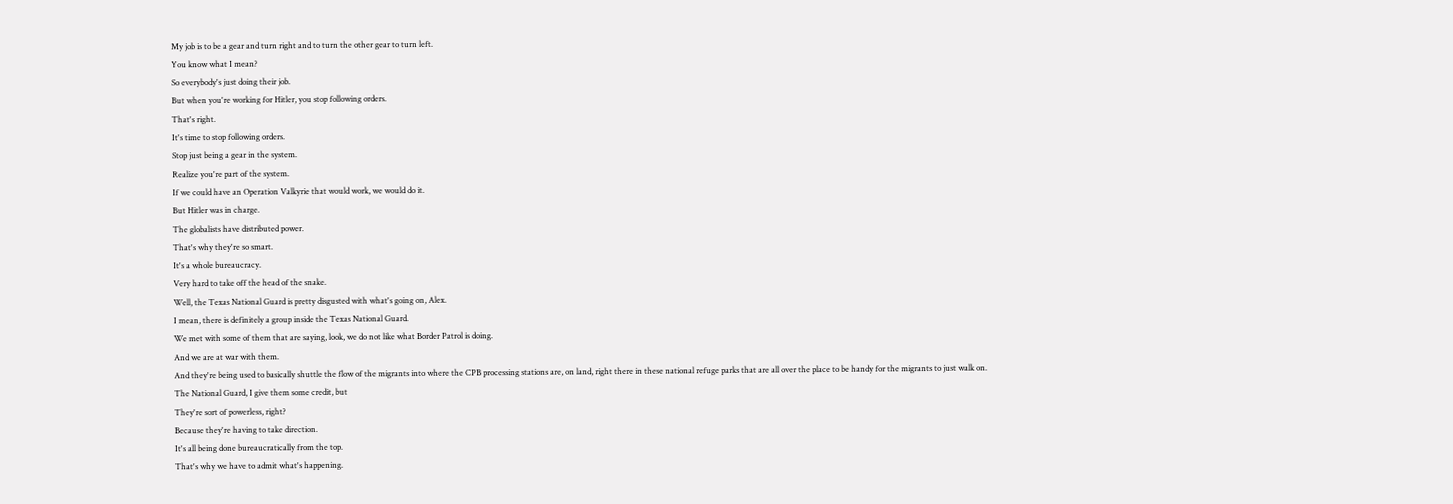My job is to be a gear and turn right and to turn the other gear to turn left.
You know what I mean?
So everybody's just doing their job.
But when you're working for Hitler, you stop following orders.
That's right.
It's time to stop following orders.
Stop just being a gear in the system.
Realize you're part of the system.
If we could have an Operation Valkyrie that would work, we would do it.
But Hitler was in charge.
The globalists have distributed power.
That's why they're so smart.
It's a whole bureaucracy.
Very hard to take off the head of the snake.
Well, the Texas National Guard is pretty disgusted with what's going on, Alex.
I mean, there is definitely a group inside the Texas National Guard.
We met with some of them that are saying, look, we do not like what Border Patrol is doing.
And we are at war with them.
And they're being used to basically shuttle the flow of the migrants into where the CPB processing stations are, on land, right there in these national refuge parks that are all over the place to be handy for the migrants to just walk on.
The National Guard, I give them some credit, but
They're sort of powerless, right?
Because they're having to take direction.
It's all being done bureaucratically from the top.
That's why we have to admit what's happening.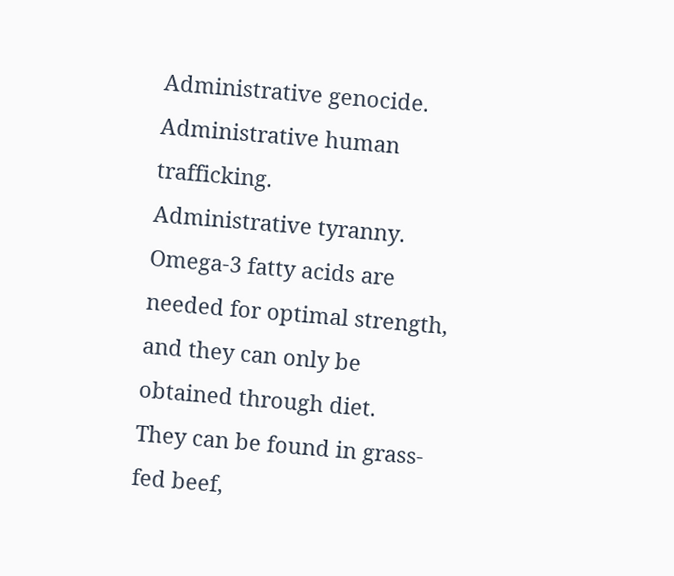Administrative genocide.
Administrative human trafficking.
Administrative tyranny.
Omega-3 fatty acids are needed for optimal strength, and they can only be obtained through diet.
They can be found in grass-fed beef,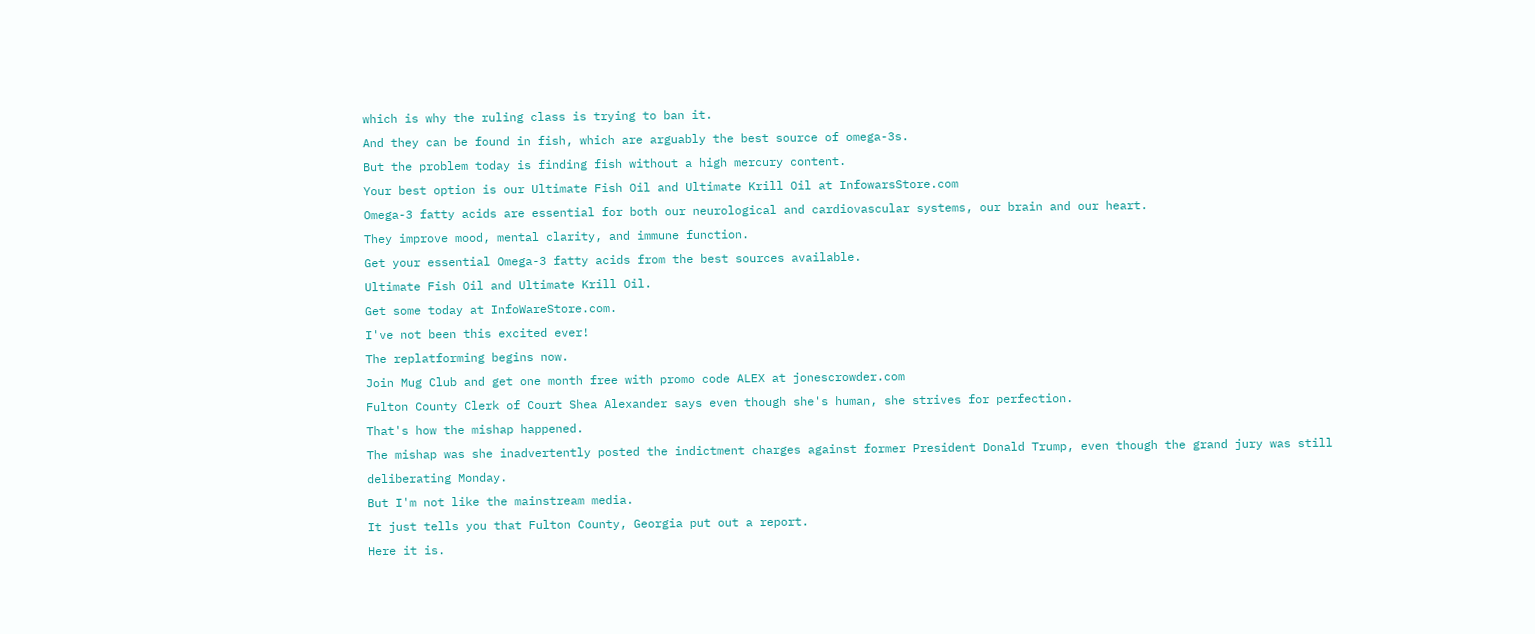which is why the ruling class is trying to ban it.
And they can be found in fish, which are arguably the best source of omega-3s.
But the problem today is finding fish without a high mercury content.
Your best option is our Ultimate Fish Oil and Ultimate Krill Oil at InfowarsStore.com
Omega-3 fatty acids are essential for both our neurological and cardiovascular systems, our brain and our heart.
They improve mood, mental clarity, and immune function.
Get your essential Omega-3 fatty acids from the best sources available.
Ultimate Fish Oil and Ultimate Krill Oil.
Get some today at InfoWareStore.com.
I've not been this excited ever!
The replatforming begins now.
Join Mug Club and get one month free with promo code ALEX at jonescrowder.com
Fulton County Clerk of Court Shea Alexander says even though she's human, she strives for perfection.
That's how the mishap happened.
The mishap was she inadvertently posted the indictment charges against former President Donald Trump, even though the grand jury was still deliberating Monday.
But I'm not like the mainstream media.
It just tells you that Fulton County, Georgia put out a report.
Here it is.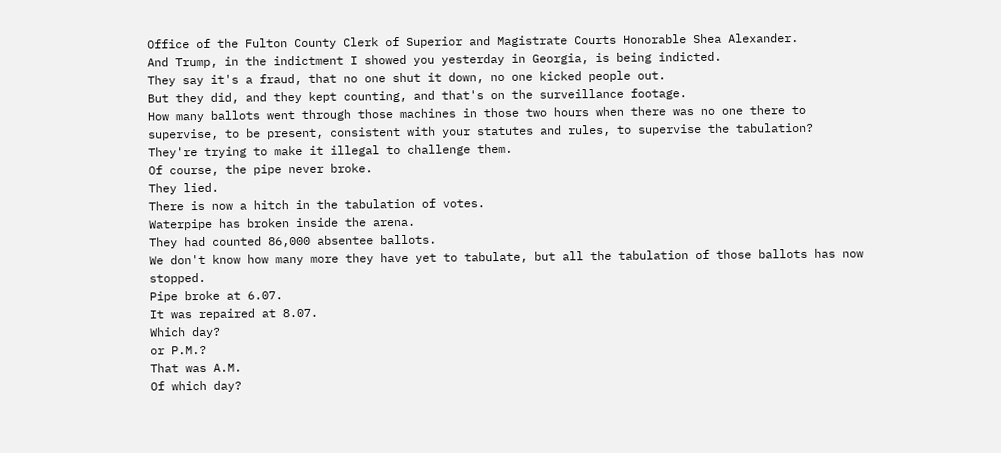Office of the Fulton County Clerk of Superior and Magistrate Courts Honorable Shea Alexander.
And Trump, in the indictment I showed you yesterday in Georgia, is being indicted.
They say it's a fraud, that no one shut it down, no one kicked people out.
But they did, and they kept counting, and that's on the surveillance footage.
How many ballots went through those machines in those two hours when there was no one there to supervise, to be present, consistent with your statutes and rules, to supervise the tabulation?
They're trying to make it illegal to challenge them.
Of course, the pipe never broke.
They lied.
There is now a hitch in the tabulation of votes.
Waterpipe has broken inside the arena.
They had counted 86,000 absentee ballots.
We don't know how many more they have yet to tabulate, but all the tabulation of those ballots has now stopped.
Pipe broke at 6.07.
It was repaired at 8.07.
Which day?
or P.M.?
That was A.M.
Of which day?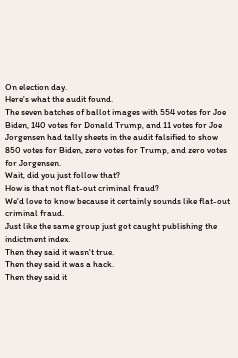On election day.
Here's what the audit found.
The seven batches of ballot images with 554 votes for Joe Biden, 140 votes for Donald Trump, and 11 votes for Joe Jorgensen had tally sheets in the audit falsified to show 850 votes for Biden, zero votes for Trump, and zero votes for Jorgensen.
Wait, did you just follow that?
How is that not flat-out criminal fraud?
We'd love to know because it certainly sounds like flat-out criminal fraud.
Just like the same group just got caught publishing the indictment index.
Then they said it wasn't true.
Then they said it was a hack.
Then they said it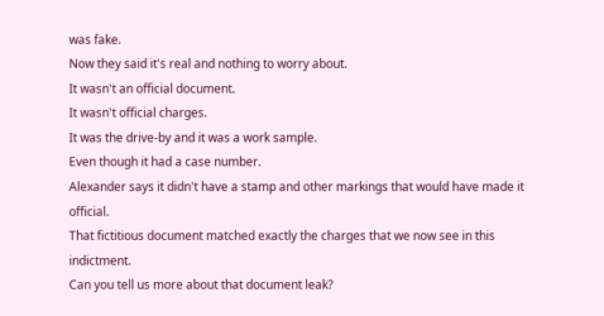was fake.
Now they said it's real and nothing to worry about.
It wasn't an official document.
It wasn't official charges.
It was the drive-by and it was a work sample.
Even though it had a case number.
Alexander says it didn't have a stamp and other markings that would have made it official.
That fictitious document matched exactly the charges that we now see in this indictment.
Can you tell us more about that document leak?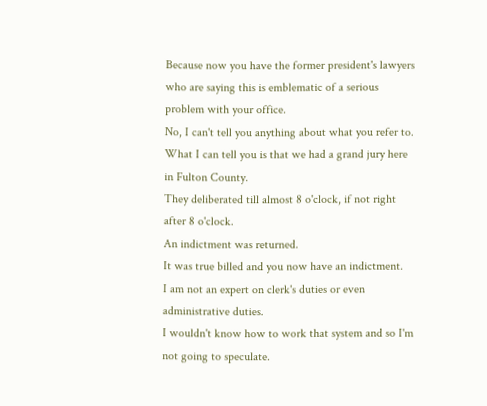Because now you have the former president's lawyers who are saying this is emblematic of a serious problem with your office.
No, I can't tell you anything about what you refer to.
What I can tell you is that we had a grand jury here in Fulton County.
They deliberated till almost 8 o'clock, if not right after 8 o'clock.
An indictment was returned.
It was true billed and you now have an indictment.
I am not an expert on clerk's duties or even administrative duties.
I wouldn't know how to work that system and so I'm not going to speculate.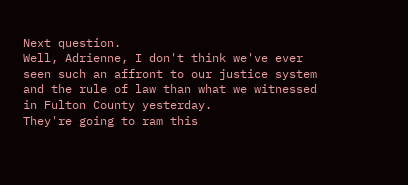Next question.
Well, Adrienne, I don't think we've ever seen such an affront to our justice system and the rule of law than what we witnessed in Fulton County yesterday.
They're going to ram this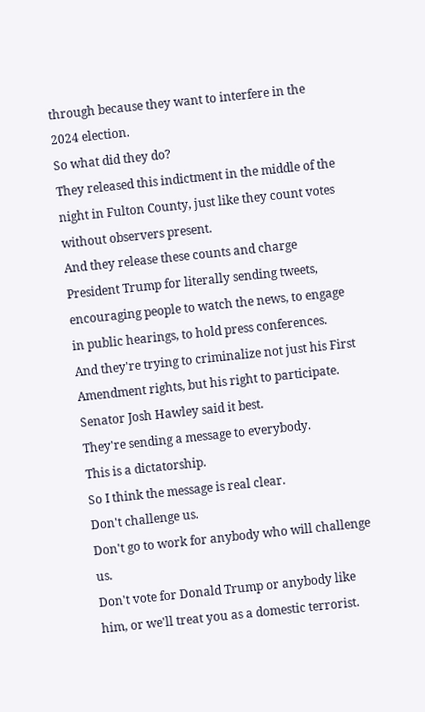through because they want to interfere in the 2024 election.
So what did they do?
They released this indictment in the middle of the night in Fulton County, just like they count votes without observers present.
And they release these counts and charge President Trump for literally sending tweets, encouraging people to watch the news, to engage in public hearings, to hold press conferences.
And they're trying to criminalize not just his First Amendment rights, but his right to participate.
Senator Josh Hawley said it best.
They're sending a message to everybody.
This is a dictatorship.
So I think the message is real clear.
Don't challenge us.
Don't go to work for anybody who will challenge us.
Don't vote for Donald Trump or anybody like him, or we'll treat you as a domestic terrorist.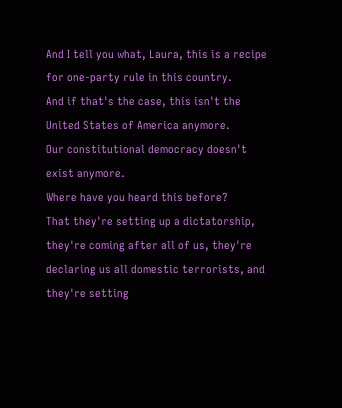And I tell you what, Laura, this is a recipe for one-party rule in this country.
And if that's the case, this isn't the United States of America anymore.
Our constitutional democracy doesn't exist anymore.
Where have you heard this before?
That they're setting up a dictatorship, they're coming after all of us, they're declaring us all domestic terrorists, and they're setting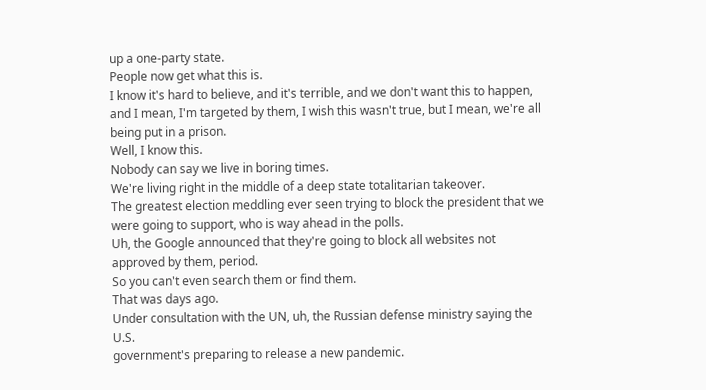up a one-party state.
People now get what this is.
I know it's hard to believe, and it's terrible, and we don't want this to happen, and I mean, I'm targeted by them, I wish this wasn't true, but I mean, we're all being put in a prison.
Well, I know this.
Nobody can say we live in boring times.
We're living right in the middle of a deep state totalitarian takeover.
The greatest election meddling ever seen trying to block the president that we were going to support, who is way ahead in the polls.
Uh, the Google announced that they're going to block all websites not approved by them, period.
So you can't even search them or find them.
That was days ago.
Under consultation with the UN, uh, the Russian defense ministry saying the U.S.
government's preparing to release a new pandemic.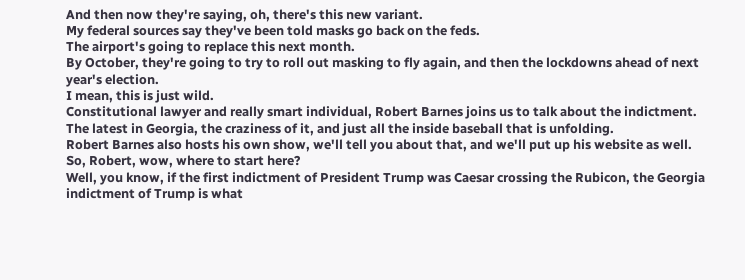And then now they're saying, oh, there's this new variant.
My federal sources say they've been told masks go back on the feds.
The airport's going to replace this next month.
By October, they're going to try to roll out masking to fly again, and then the lockdowns ahead of next year's election.
I mean, this is just wild.
Constitutional lawyer and really smart individual, Robert Barnes joins us to talk about the indictment.
The latest in Georgia, the craziness of it, and just all the inside baseball that is unfolding.
Robert Barnes also hosts his own show, we'll tell you about that, and we'll put up his website as well.
So, Robert, wow, where to start here?
Well, you know, if the first indictment of President Trump was Caesar crossing the Rubicon, the Georgia indictment of Trump is what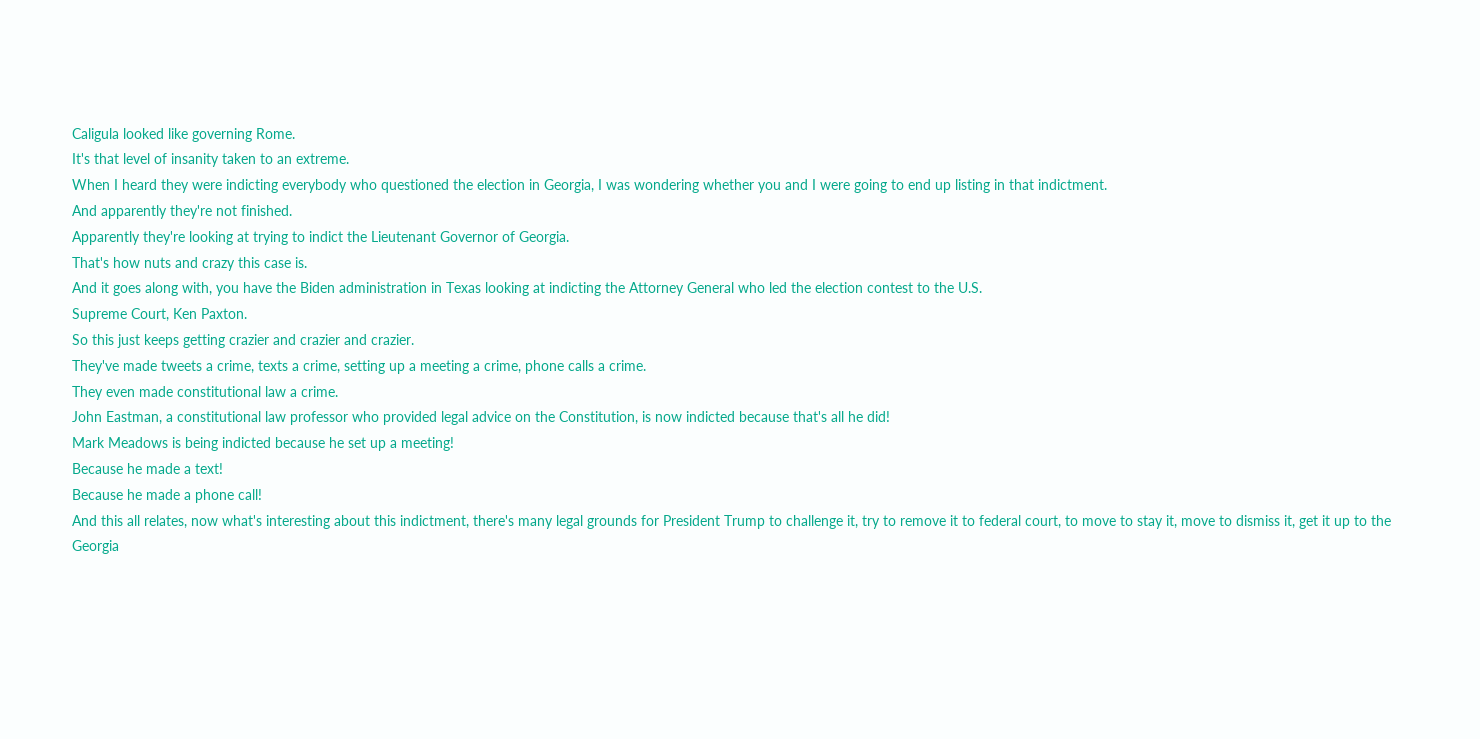Caligula looked like governing Rome.
It's that level of insanity taken to an extreme.
When I heard they were indicting everybody who questioned the election in Georgia, I was wondering whether you and I were going to end up listing in that indictment.
And apparently they're not finished.
Apparently they're looking at trying to indict the Lieutenant Governor of Georgia.
That's how nuts and crazy this case is.
And it goes along with, you have the Biden administration in Texas looking at indicting the Attorney General who led the election contest to the U.S.
Supreme Court, Ken Paxton.
So this just keeps getting crazier and crazier and crazier.
They've made tweets a crime, texts a crime, setting up a meeting a crime, phone calls a crime.
They even made constitutional law a crime.
John Eastman, a constitutional law professor who provided legal advice on the Constitution, is now indicted because that's all he did!
Mark Meadows is being indicted because he set up a meeting!
Because he made a text!
Because he made a phone call!
And this all relates, now what's interesting about this indictment, there's many legal grounds for President Trump to challenge it, try to remove it to federal court, to move to stay it, move to dismiss it, get it up to the Georgia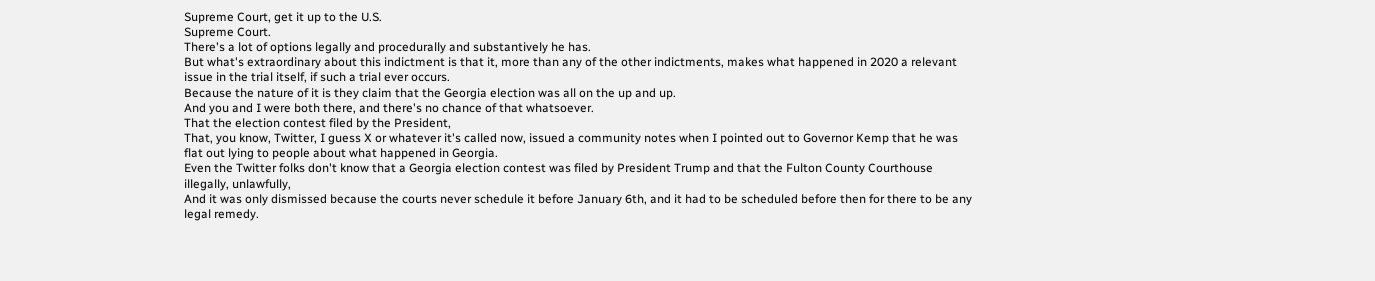Supreme Court, get it up to the U.S.
Supreme Court.
There's a lot of options legally and procedurally and substantively he has.
But what's extraordinary about this indictment is that it, more than any of the other indictments, makes what happened in 2020 a relevant issue in the trial itself, if such a trial ever occurs.
Because the nature of it is they claim that the Georgia election was all on the up and up.
And you and I were both there, and there's no chance of that whatsoever.
That the election contest filed by the President,
That, you know, Twitter, I guess X or whatever it's called now, issued a community notes when I pointed out to Governor Kemp that he was flat out lying to people about what happened in Georgia.
Even the Twitter folks don't know that a Georgia election contest was filed by President Trump and that the Fulton County Courthouse illegally, unlawfully,
And it was only dismissed because the courts never schedule it before January 6th, and it had to be scheduled before then for there to be any legal remedy.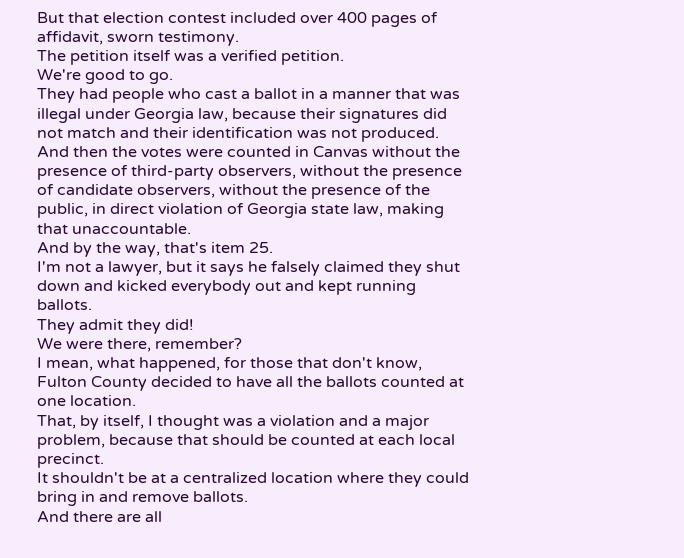But that election contest included over 400 pages of affidavit, sworn testimony.
The petition itself was a verified petition.
We're good to go.
They had people who cast a ballot in a manner that was illegal under Georgia law, because their signatures did not match and their identification was not produced.
And then the votes were counted in Canvas without the presence of third-party observers, without the presence of candidate observers, without the presence of the public, in direct violation of Georgia state law, making that unaccountable.
And by the way, that's item 25.
I'm not a lawyer, but it says he falsely claimed they shut down and kicked everybody out and kept running ballots.
They admit they did!
We were there, remember?
I mean, what happened, for those that don't know, Fulton County decided to have all the ballots counted at one location.
That, by itself, I thought was a violation and a major problem, because that should be counted at each local precinct.
It shouldn't be at a centralized location where they could bring in and remove ballots.
And there are all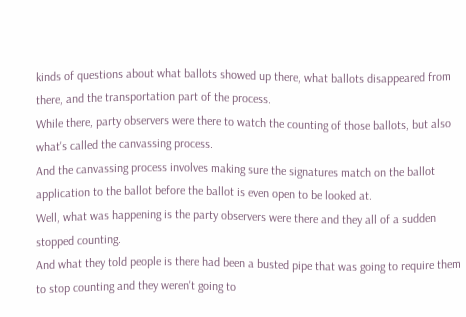kinds of questions about what ballots showed up there, what ballots disappeared from there, and the transportation part of the process.
While there, party observers were there to watch the counting of those ballots, but also what's called the canvassing process.
And the canvassing process involves making sure the signatures match on the ballot application to the ballot before the ballot is even open to be looked at.
Well, what was happening is the party observers were there and they all of a sudden stopped counting.
And what they told people is there had been a busted pipe that was going to require them to stop counting and they weren't going to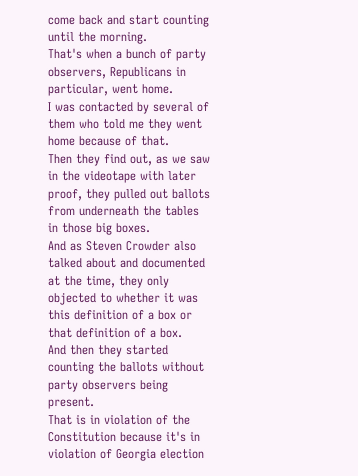come back and start counting until the morning.
That's when a bunch of party observers, Republicans in particular, went home.
I was contacted by several of them who told me they went home because of that.
Then they find out, as we saw in the videotape with later proof, they pulled out ballots from underneath the tables in those big boxes.
And as Steven Crowder also talked about and documented at the time, they only objected to whether it was this definition of a box or that definition of a box.
And then they started counting the ballots without party observers being present.
That is in violation of the Constitution because it's in violation of Georgia election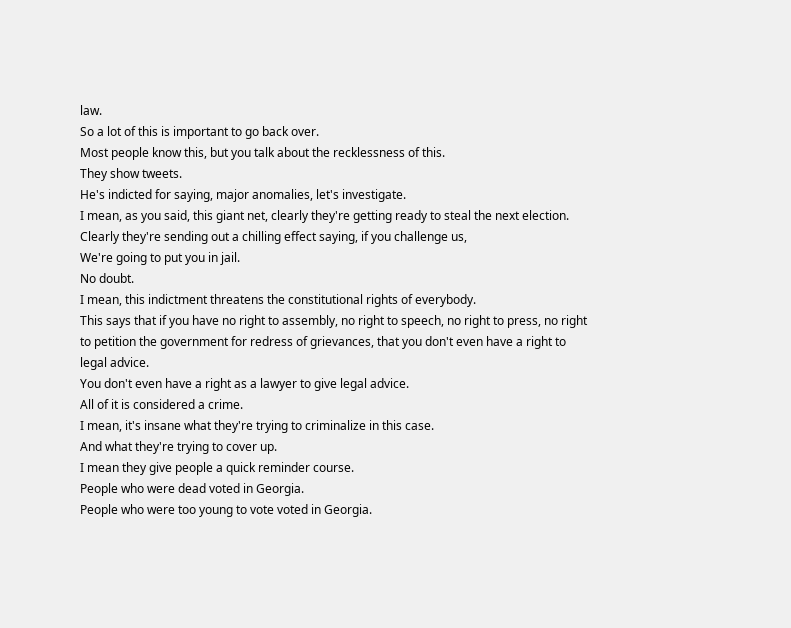law.
So a lot of this is important to go back over.
Most people know this, but you talk about the recklessness of this.
They show tweets.
He's indicted for saying, major anomalies, let's investigate.
I mean, as you said, this giant net, clearly they're getting ready to steal the next election.
Clearly they're sending out a chilling effect saying, if you challenge us,
We're going to put you in jail.
No doubt.
I mean, this indictment threatens the constitutional rights of everybody.
This says that if you have no right to assembly, no right to speech, no right to press, no right to petition the government for redress of grievances, that you don't even have a right to legal advice.
You don't even have a right as a lawyer to give legal advice.
All of it is considered a crime.
I mean, it's insane what they're trying to criminalize in this case.
And what they're trying to cover up.
I mean they give people a quick reminder course.
People who were dead voted in Georgia.
People who were too young to vote voted in Georgia.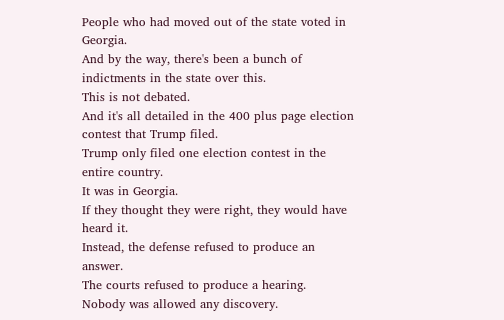People who had moved out of the state voted in Georgia.
And by the way, there's been a bunch of indictments in the state over this.
This is not debated.
And it's all detailed in the 400 plus page election contest that Trump filed.
Trump only filed one election contest in the entire country.
It was in Georgia.
If they thought they were right, they would have heard it.
Instead, the defense refused to produce an answer.
The courts refused to produce a hearing.
Nobody was allowed any discovery.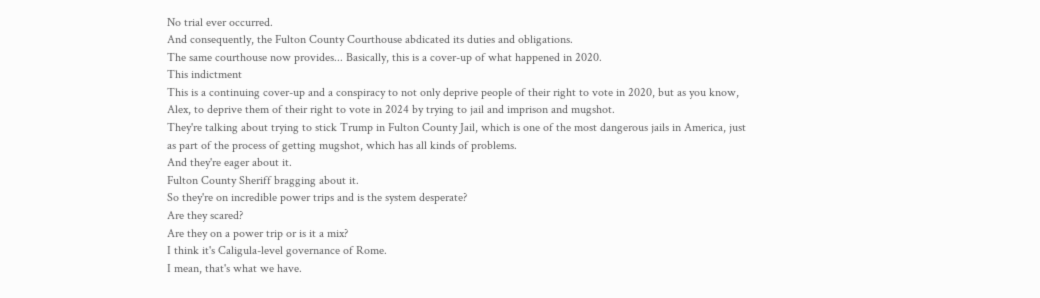No trial ever occurred.
And consequently, the Fulton County Courthouse abdicated its duties and obligations.
The same courthouse now provides... Basically, this is a cover-up of what happened in 2020.
This indictment
This is a continuing cover-up and a conspiracy to not only deprive people of their right to vote in 2020, but as you know, Alex, to deprive them of their right to vote in 2024 by trying to jail and imprison and mugshot.
They're talking about trying to stick Trump in Fulton County Jail, which is one of the most dangerous jails in America, just as part of the process of getting mugshot, which has all kinds of problems.
And they're eager about it.
Fulton County Sheriff bragging about it.
So they're on incredible power trips and is the system desperate?
Are they scared?
Are they on a power trip or is it a mix?
I think it's Caligula-level governance of Rome.
I mean, that's what we have.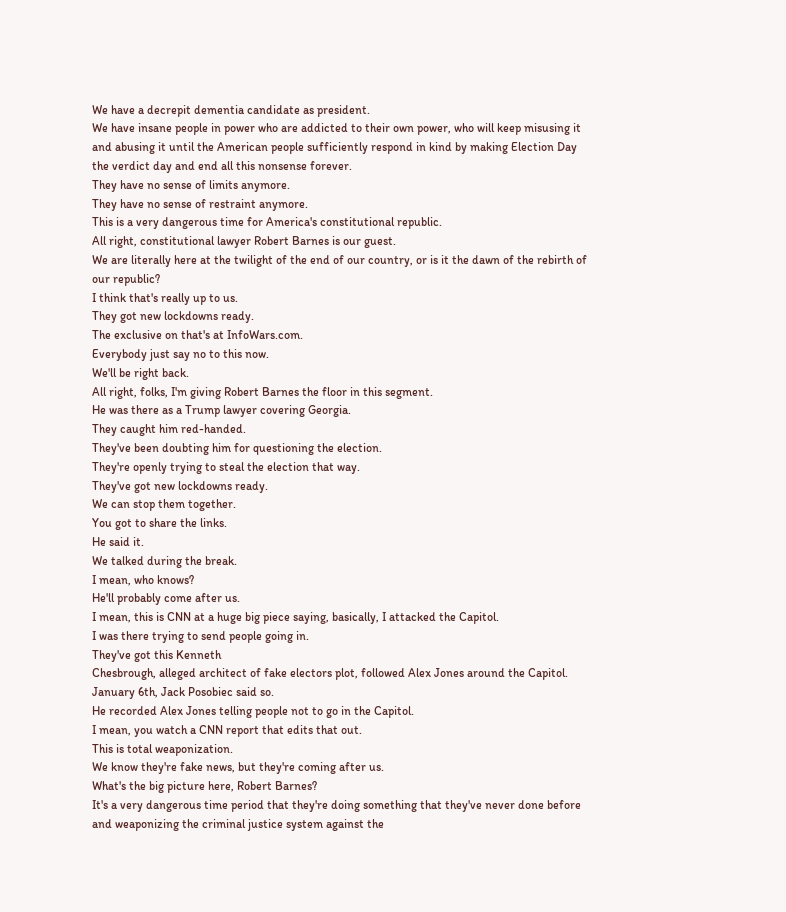We have a decrepit dementia candidate as president.
We have insane people in power who are addicted to their own power, who will keep misusing it and abusing it until the American people sufficiently respond in kind by making Election Day the verdict day and end all this nonsense forever.
They have no sense of limits anymore.
They have no sense of restraint anymore.
This is a very dangerous time for America's constitutional republic.
All right, constitutional lawyer Robert Barnes is our guest.
We are literally here at the twilight of the end of our country, or is it the dawn of the rebirth of our republic?
I think that's really up to us.
They got new lockdowns ready.
The exclusive on that's at InfoWars.com.
Everybody just say no to this now.
We'll be right back.
All right, folks, I'm giving Robert Barnes the floor in this segment.
He was there as a Trump lawyer covering Georgia.
They caught him red-handed.
They've been doubting him for questioning the election.
They're openly trying to steal the election that way.
They've got new lockdowns ready.
We can stop them together.
You got to share the links.
He said it.
We talked during the break.
I mean, who knows?
He'll probably come after us.
I mean, this is CNN at a huge big piece saying, basically, I attacked the Capitol.
I was there trying to send people going in.
They've got this Kenneth
Chesbrough, alleged architect of fake electors plot, followed Alex Jones around the Capitol.
January 6th, Jack Posobiec said so.
He recorded Alex Jones telling people not to go in the Capitol.
I mean, you watch a CNN report that edits that out.
This is total weaponization.
We know they're fake news, but they're coming after us.
What's the big picture here, Robert Barnes?
It's a very dangerous time period that they're doing something that they've never done before and weaponizing the criminal justice system against the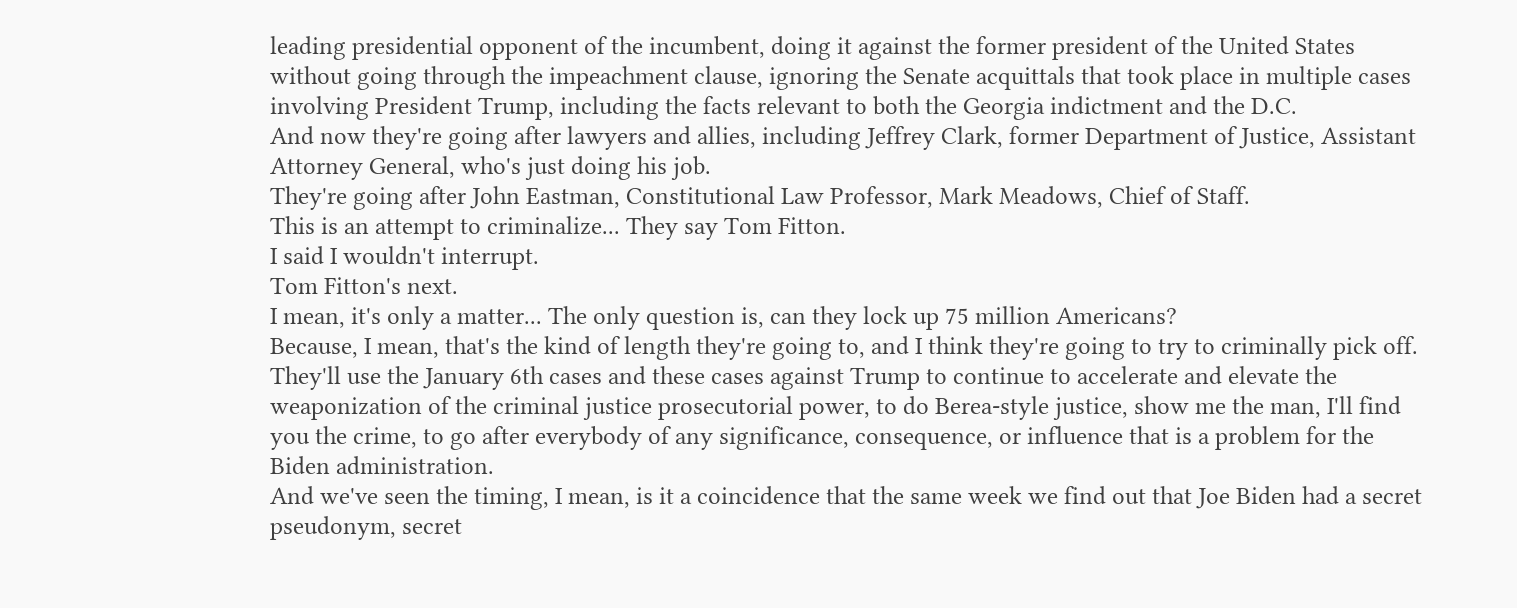leading presidential opponent of the incumbent, doing it against the former president of the United States without going through the impeachment clause, ignoring the Senate acquittals that took place in multiple cases involving President Trump, including the facts relevant to both the Georgia indictment and the D.C.
And now they're going after lawyers and allies, including Jeffrey Clark, former Department of Justice, Assistant Attorney General, who's just doing his job.
They're going after John Eastman, Constitutional Law Professor, Mark Meadows, Chief of Staff.
This is an attempt to criminalize... They say Tom Fitton.
I said I wouldn't interrupt.
Tom Fitton's next.
I mean, it's only a matter... The only question is, can they lock up 75 million Americans?
Because, I mean, that's the kind of length they're going to, and I think they're going to try to criminally pick off.
They'll use the January 6th cases and these cases against Trump to continue to accelerate and elevate the weaponization of the criminal justice prosecutorial power, to do Berea-style justice, show me the man, I'll find you the crime, to go after everybody of any significance, consequence, or influence that is a problem for the Biden administration.
And we've seen the timing, I mean, is it a coincidence that the same week we find out that Joe Biden had a secret pseudonym, secret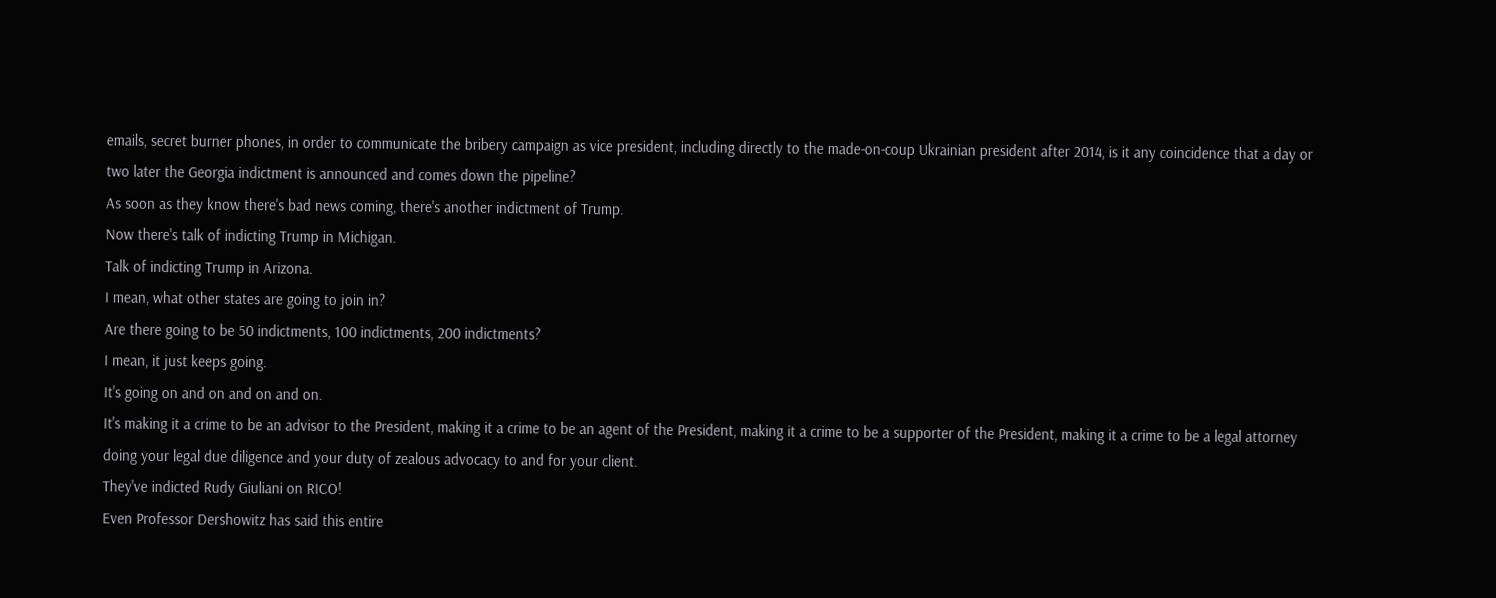emails, secret burner phones, in order to communicate the bribery campaign as vice president, including directly to the made-on-coup Ukrainian president after 2014, is it any coincidence that a day or two later the Georgia indictment is announced and comes down the pipeline?
As soon as they know there's bad news coming, there's another indictment of Trump.
Now there's talk of indicting Trump in Michigan.
Talk of indicting Trump in Arizona.
I mean, what other states are going to join in?
Are there going to be 50 indictments, 100 indictments, 200 indictments?
I mean, it just keeps going.
It's going on and on and on and on.
It's making it a crime to be an advisor to the President, making it a crime to be an agent of the President, making it a crime to be a supporter of the President, making it a crime to be a legal attorney doing your legal due diligence and your duty of zealous advocacy to and for your client.
They've indicted Rudy Giuliani on RICO!
Even Professor Dershowitz has said this entire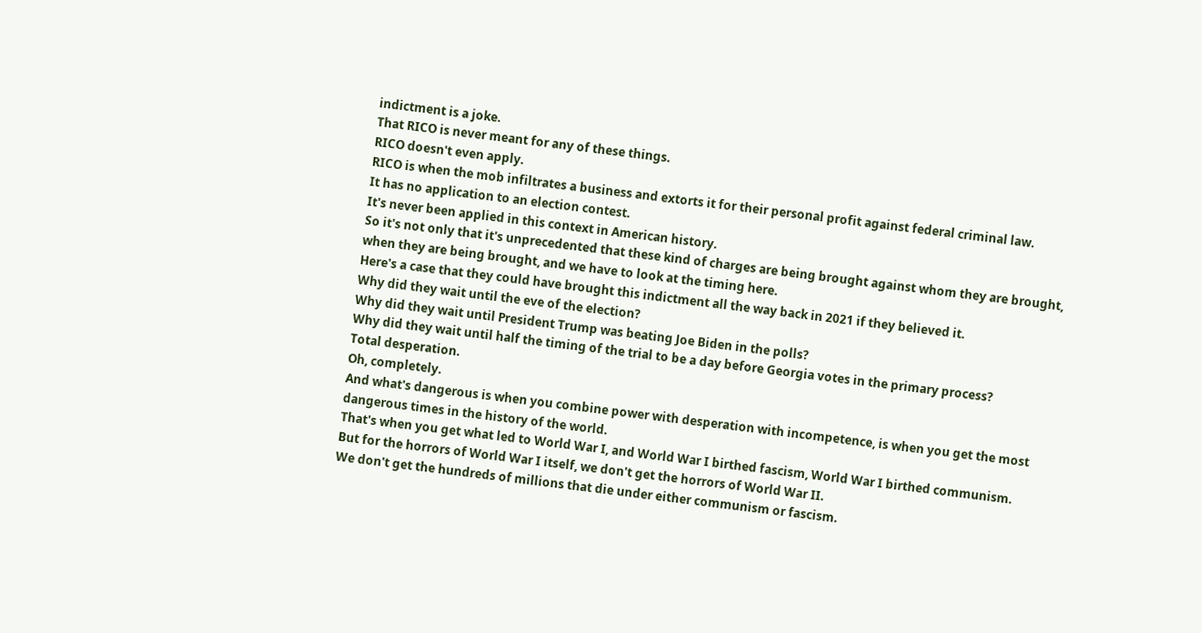indictment is a joke.
That RICO is never meant for any of these things.
RICO doesn't even apply.
RICO is when the mob infiltrates a business and extorts it for their personal profit against federal criminal law.
It has no application to an election contest.
It's never been applied in this context in American history.
So it's not only that it's unprecedented that these kind of charges are being brought against whom they are brought, when they are being brought, and we have to look at the timing here.
Here's a case that they could have brought this indictment all the way back in 2021 if they believed it.
Why did they wait until the eve of the election?
Why did they wait until President Trump was beating Joe Biden in the polls?
Why did they wait until half the timing of the trial to be a day before Georgia votes in the primary process?
Total desperation.
Oh, completely.
And what's dangerous is when you combine power with desperation with incompetence, is when you get the most dangerous times in the history of the world.
That's when you get what led to World War I, and World War I birthed fascism, World War I birthed communism.
But for the horrors of World War I itself, we don't get the horrors of World War II.
We don't get the hundreds of millions that die under either communism or fascism.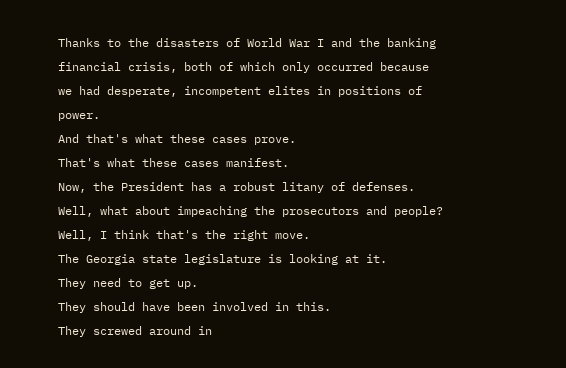Thanks to the disasters of World War I and the banking financial crisis, both of which only occurred because we had desperate, incompetent elites in positions of power.
And that's what these cases prove.
That's what these cases manifest.
Now, the President has a robust litany of defenses.
Well, what about impeaching the prosecutors and people?
Well, I think that's the right move.
The Georgia state legislature is looking at it.
They need to get up.
They should have been involved in this.
They screwed around in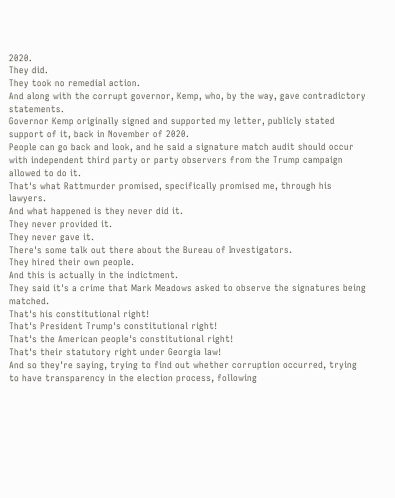2020.
They did.
They took no remedial action.
And along with the corrupt governor, Kemp, who, by the way, gave contradictory statements.
Governor Kemp originally signed and supported my letter, publicly stated support of it, back in November of 2020.
People can go back and look, and he said a signature match audit should occur with independent third party or party observers from the Trump campaign allowed to do it.
That's what Rattmurder promised, specifically promised me, through his lawyers.
And what happened is they never did it.
They never provided it.
They never gave it.
There's some talk out there about the Bureau of Investigators.
They hired their own people.
And this is actually in the indictment.
They said it's a crime that Mark Meadows asked to observe the signatures being matched.
That's his constitutional right!
That's President Trump's constitutional right!
That's the American people's constitutional right!
That's their statutory right under Georgia law!
And so they're saying, trying to find out whether corruption occurred, trying to have transparency in the election process, following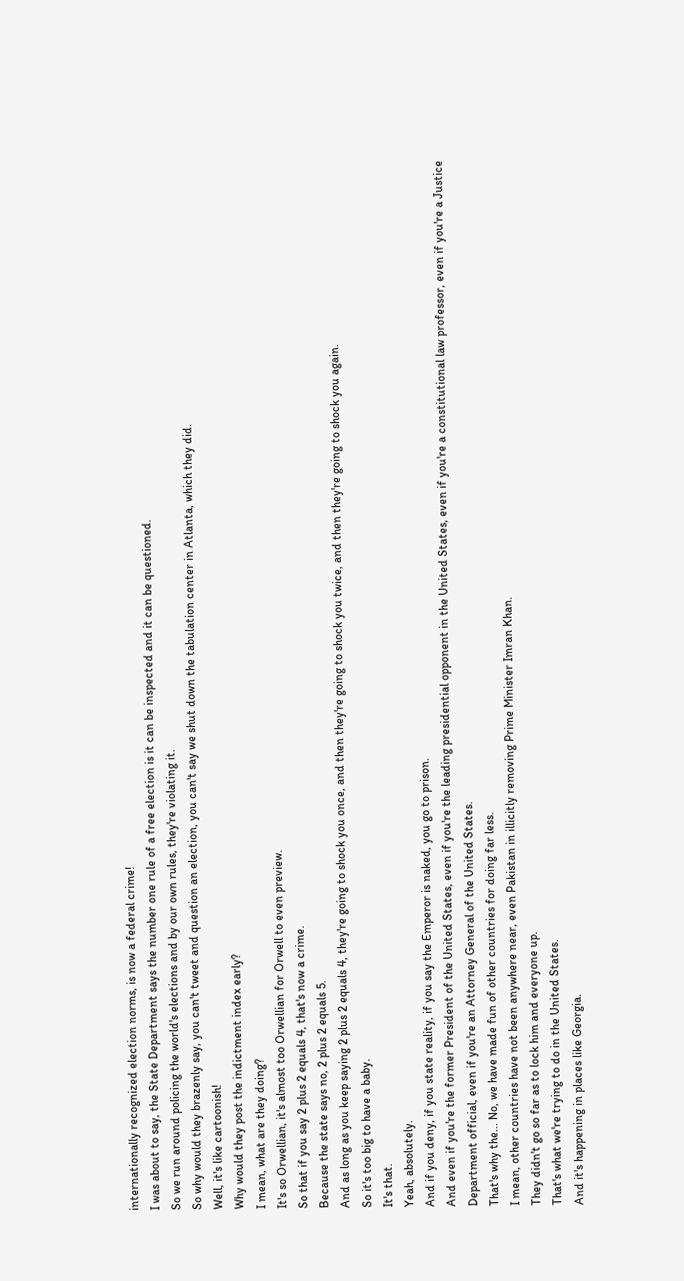internationally recognized election norms, is now a federal crime!
I was about to say, the State Department says the number one rule of a free election is it can be inspected and it can be questioned.
So we run around policing the world's elections and by our own rules, they're violating it.
So why would they brazenly say, you can't tweet and question an election, you can't say we shut down the tabulation center in Atlanta, which they did.
Well, it's like cartoonish!
Why would they post the indictment index early?
I mean, what are they doing?
It's so Orwellian, it's almost too Orwellian for Orwell to even preview.
So that if you say 2 plus 2 equals 4, that's now a crime.
Because the state says no, 2 plus 2 equals 5.
And as long as you keep saying 2 plus 2 equals 4, they're going to shock you once, and then they're going to shock you twice, and then they're going to shock you again.
So it's too big to have a baby.
It's that.
Yeah, absolutely.
And if you deny, if you state reality, if you say the Emperor is naked, you go to prison.
And even if you're the former President of the United States, even if you're the leading presidential opponent in the United States, even if you're a constitutional law professor, even if you're a Justice Department official, even if you're an Attorney General of the United States.
That's why the... No, we have made fun of other countries for doing far less.
I mean, other countries have not been anywhere near, even Pakistan in illicitly removing Prime Minister Imran Khan.
They didn't go so far as to lock him and everyone up.
That's what we're trying to do in the United States.
And it's happening in places like Georgia.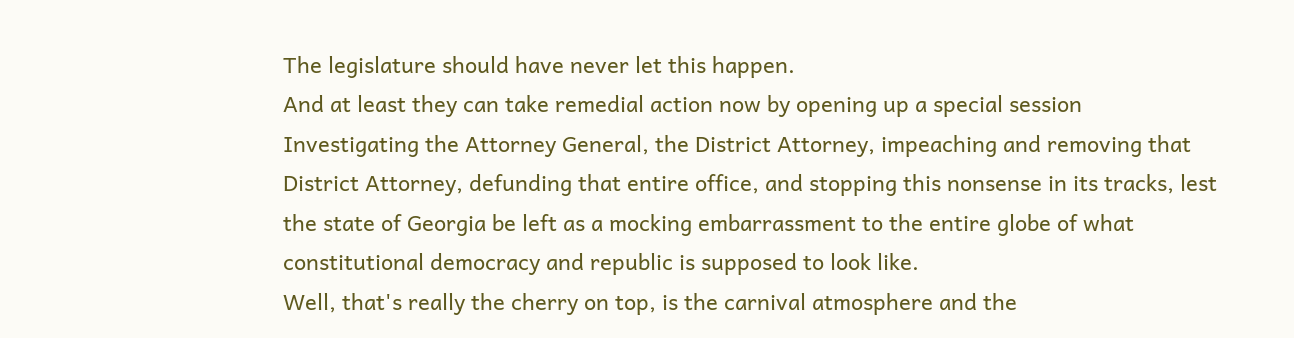The legislature should have never let this happen.
And at least they can take remedial action now by opening up a special session
Investigating the Attorney General, the District Attorney, impeaching and removing that District Attorney, defunding that entire office, and stopping this nonsense in its tracks, lest the state of Georgia be left as a mocking embarrassment to the entire globe of what constitutional democracy and republic is supposed to look like.
Well, that's really the cherry on top, is the carnival atmosphere and the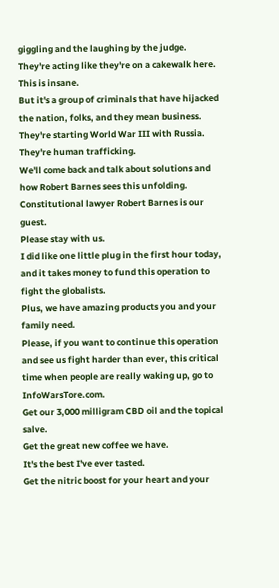giggling and the laughing by the judge.
They're acting like they're on a cakewalk here.
This is insane.
But it's a group of criminals that have hijacked the nation, folks, and they mean business.
They're starting World War III with Russia.
They're human trafficking.
We'll come back and talk about solutions and how Robert Barnes sees this unfolding.
Constitutional lawyer Robert Barnes is our guest.
Please stay with us.
I did like one little plug in the first hour today, and it takes money to fund this operation to fight the globalists.
Plus, we have amazing products you and your family need.
Please, if you want to continue this operation and see us fight harder than ever, this critical time when people are really waking up, go to InfoWarsTore.com.
Get our 3,000 milligram CBD oil and the topical salve.
Get the great new coffee we have.
It's the best I've ever tasted.
Get the nitric boost for your heart and your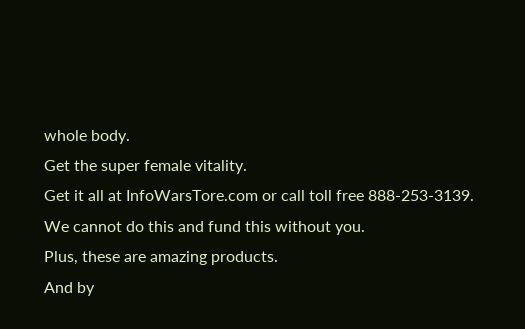whole body.
Get the super female vitality.
Get it all at InfoWarsTore.com or call toll free 888-253-3139.
We cannot do this and fund this without you.
Plus, these are amazing products.
And by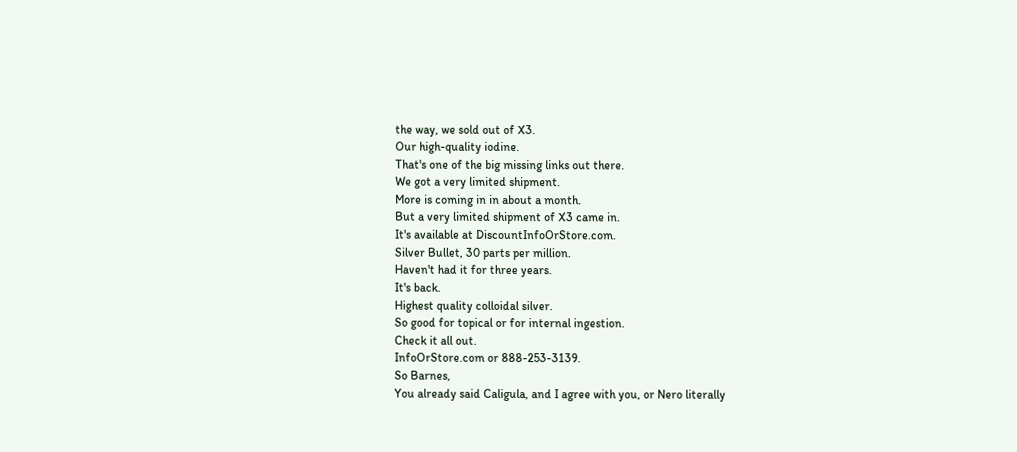the way, we sold out of X3.
Our high-quality iodine.
That's one of the big missing links out there.
We got a very limited shipment.
More is coming in in about a month.
But a very limited shipment of X3 came in.
It's available at DiscountInfoOrStore.com.
Silver Bullet, 30 parts per million.
Haven't had it for three years.
It's back.
Highest quality colloidal silver.
So good for topical or for internal ingestion.
Check it all out.
InfoOrStore.com or 888-253-3139.
So Barnes,
You already said Caligula, and I agree with you, or Nero literally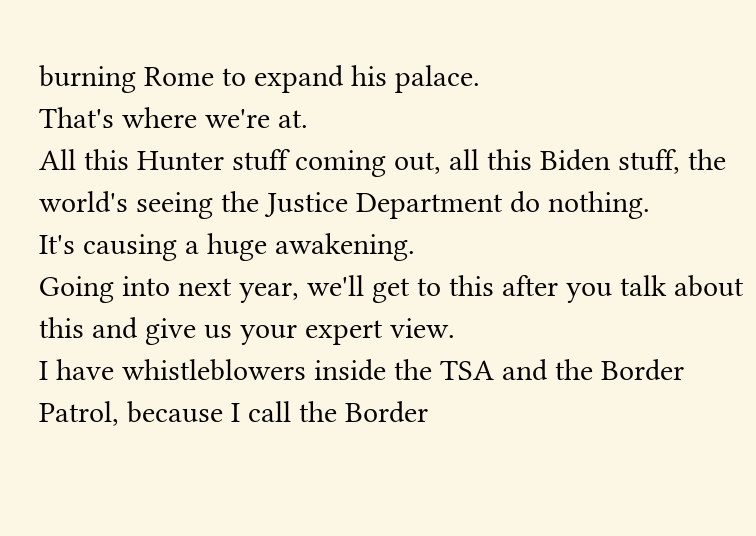burning Rome to expand his palace.
That's where we're at.
All this Hunter stuff coming out, all this Biden stuff, the world's seeing the Justice Department do nothing.
It's causing a huge awakening.
Going into next year, we'll get to this after you talk about this and give us your expert view.
I have whistleblowers inside the TSA and the Border Patrol, because I call the Border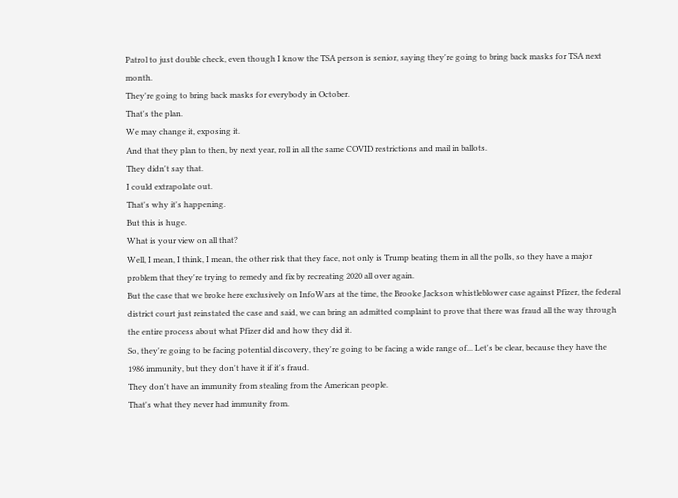Patrol to just double check, even though I know the TSA person is senior, saying they're going to bring back masks for TSA next month.
They're going to bring back masks for everybody in October.
That's the plan.
We may change it, exposing it.
And that they plan to then, by next year, roll in all the same COVID restrictions and mail in ballots.
They didn't say that.
I could extrapolate out.
That's why it's happening.
But this is huge.
What is your view on all that?
Well, I mean, I think, I mean, the other risk that they face, not only is Trump beating them in all the polls, so they have a major problem that they're trying to remedy and fix by recreating 2020 all over again.
But the case that we broke here exclusively on InfoWars at the time, the Brooke Jackson whistleblower case against Pfizer, the federal district court just reinstated the case and said, we can bring an admitted complaint to prove that there was fraud all the way through the entire process about what Pfizer did and how they did it.
So, they're going to be facing potential discovery, they're going to be facing a wide range of... Let's be clear, because they have the 1986 immunity, but they don't have it if it's fraud.
They don't have an immunity from stealing from the American people.
That's what they never had immunity from.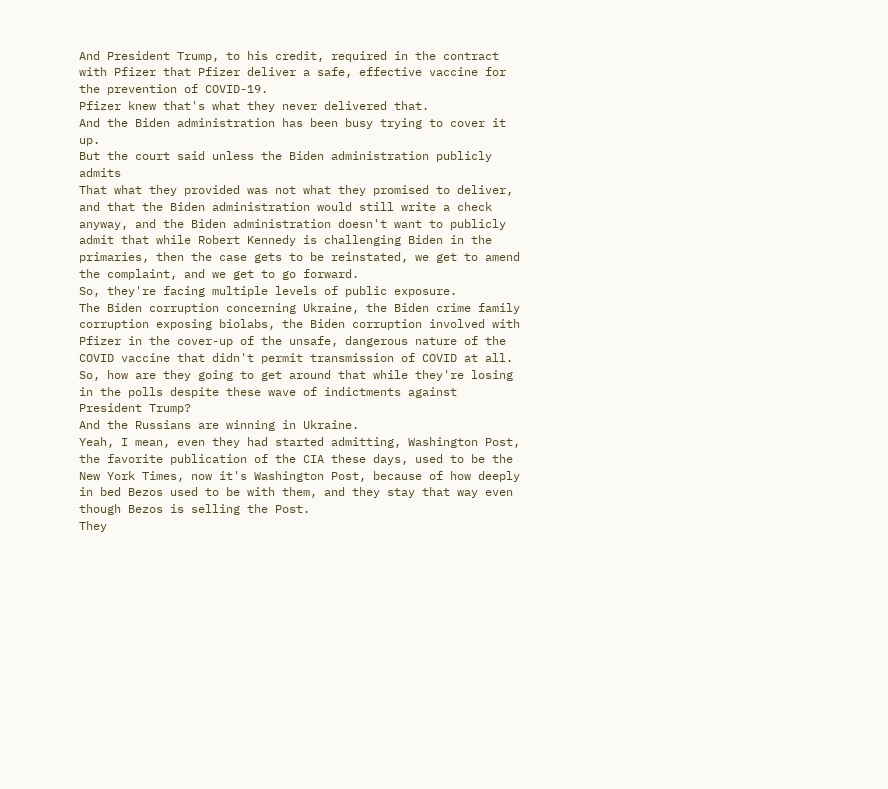And President Trump, to his credit, required in the contract with Pfizer that Pfizer deliver a safe, effective vaccine for the prevention of COVID-19.
Pfizer knew that's what they never delivered that.
And the Biden administration has been busy trying to cover it up.
But the court said unless the Biden administration publicly admits
That what they provided was not what they promised to deliver, and that the Biden administration would still write a check anyway, and the Biden administration doesn't want to publicly admit that while Robert Kennedy is challenging Biden in the primaries, then the case gets to be reinstated, we get to amend the complaint, and we get to go forward.
So, they're facing multiple levels of public exposure.
The Biden corruption concerning Ukraine, the Biden crime family corruption exposing biolabs, the Biden corruption involved with Pfizer in the cover-up of the unsafe, dangerous nature of the COVID vaccine that didn't permit transmission of COVID at all.
So, how are they going to get around that while they're losing in the polls despite these wave of indictments against President Trump?
And the Russians are winning in Ukraine.
Yeah, I mean, even they had started admitting, Washington Post, the favorite publication of the CIA these days, used to be the New York Times, now it's Washington Post, because of how deeply in bed Bezos used to be with them, and they stay that way even though Bezos is selling the Post.
They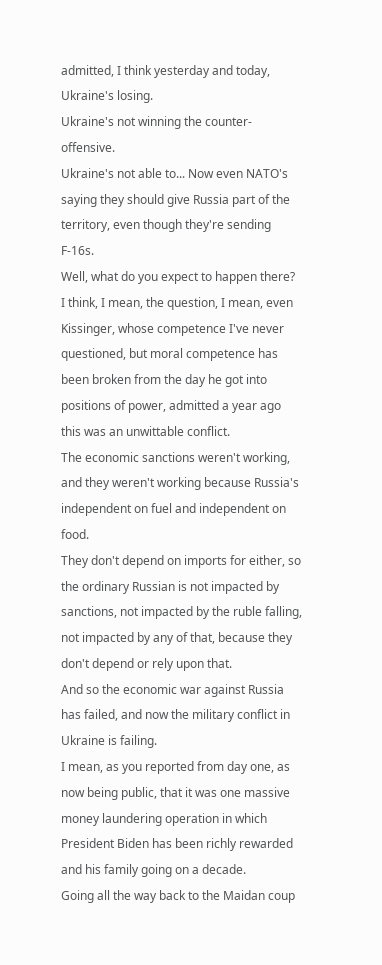admitted, I think yesterday and today, Ukraine's losing.
Ukraine's not winning the counter-offensive.
Ukraine's not able to... Now even NATO's saying they should give Russia part of the territory, even though they're sending F-16s.
Well, what do you expect to happen there?
I think, I mean, the question, I mean, even Kissinger, whose competence I've never questioned, but moral competence has been broken from the day he got into positions of power, admitted a year ago this was an unwittable conflict.
The economic sanctions weren't working, and they weren't working because Russia's independent on fuel and independent on food.
They don't depend on imports for either, so the ordinary Russian is not impacted by sanctions, not impacted by the ruble falling, not impacted by any of that, because they don't depend or rely upon that.
And so the economic war against Russia has failed, and now the military conflict in Ukraine is failing.
I mean, as you reported from day one, as now being public, that it was one massive money laundering operation in which President Biden has been richly rewarded and his family going on a decade.
Going all the way back to the Maidan coup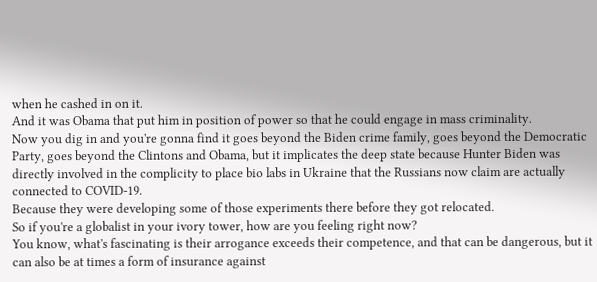when he cashed in on it.
And it was Obama that put him in position of power so that he could engage in mass criminality.
Now you dig in and you're gonna find it goes beyond the Biden crime family, goes beyond the Democratic Party, goes beyond the Clintons and Obama, but it implicates the deep state because Hunter Biden was directly involved in the complicity to place bio labs in Ukraine that the Russians now claim are actually connected to COVID-19.
Because they were developing some of those experiments there before they got relocated.
So if you're a globalist in your ivory tower, how are you feeling right now?
You know, what's fascinating is their arrogance exceeds their competence, and that can be dangerous, but it can also be at times a form of insurance against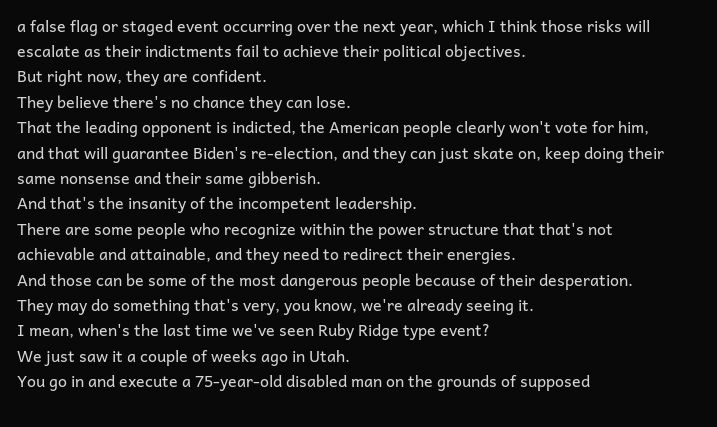a false flag or staged event occurring over the next year, which I think those risks will escalate as their indictments fail to achieve their political objectives.
But right now, they are confident.
They believe there's no chance they can lose.
That the leading opponent is indicted, the American people clearly won't vote for him, and that will guarantee Biden's re-election, and they can just skate on, keep doing their same nonsense and their same gibberish.
And that's the insanity of the incompetent leadership.
There are some people who recognize within the power structure that that's not achievable and attainable, and they need to redirect their energies.
And those can be some of the most dangerous people because of their desperation.
They may do something that's very, you know, we're already seeing it.
I mean, when's the last time we've seen Ruby Ridge type event?
We just saw it a couple of weeks ago in Utah.
You go in and execute a 75-year-old disabled man on the grounds of supposed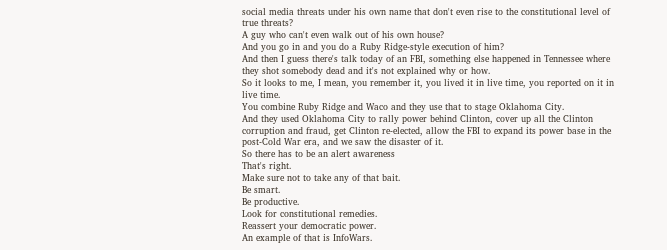social media threats under his own name that don't even rise to the constitutional level of true threats?
A guy who can't even walk out of his own house?
And you go in and you do a Ruby Ridge-style execution of him?
And then I guess there's talk today of an FBI, something else happened in Tennessee where they shot somebody dead and it's not explained why or how.
So it looks to me, I mean, you remember it, you lived it in live time, you reported on it in live time.
You combine Ruby Ridge and Waco and they use that to stage Oklahoma City.
And they used Oklahoma City to rally power behind Clinton, cover up all the Clinton corruption and fraud, get Clinton re-elected, allow the FBI to expand its power base in the post-Cold War era, and we saw the disaster of it.
So there has to be an alert awareness
That's right.
Make sure not to take any of that bait.
Be smart.
Be productive.
Look for constitutional remedies.
Reassert your democratic power.
An example of that is InfoWars.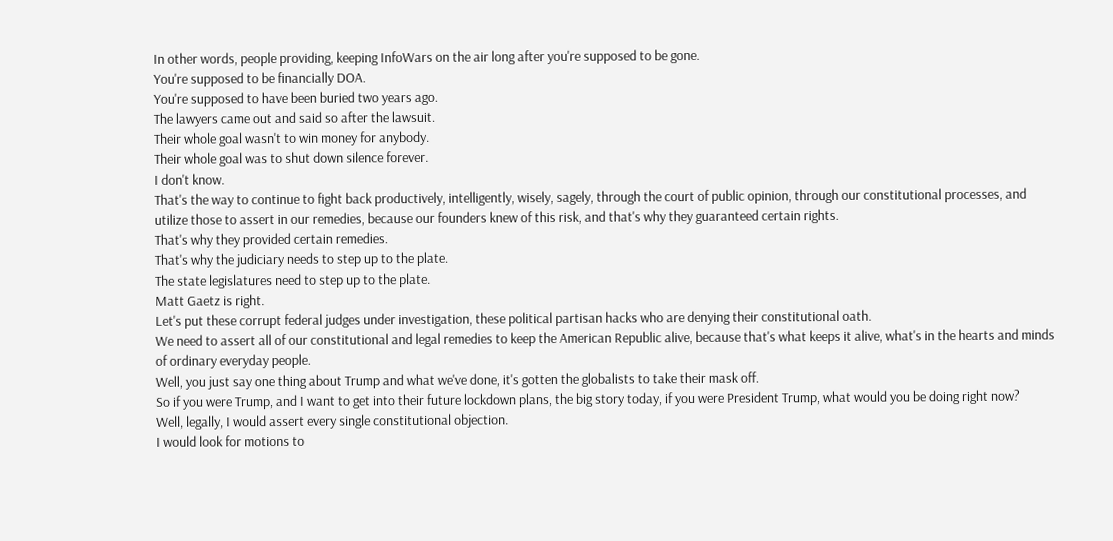In other words, people providing, keeping InfoWars on the air long after you're supposed to be gone.
You're supposed to be financially DOA.
You're supposed to have been buried two years ago.
The lawyers came out and said so after the lawsuit.
Their whole goal wasn't to win money for anybody.
Their whole goal was to shut down silence forever.
I don't know.
That's the way to continue to fight back productively, intelligently, wisely, sagely, through the court of public opinion, through our constitutional processes, and utilize those to assert in our remedies, because our founders knew of this risk, and that's why they guaranteed certain rights.
That's why they provided certain remedies.
That's why the judiciary needs to step up to the plate.
The state legislatures need to step up to the plate.
Matt Gaetz is right.
Let's put these corrupt federal judges under investigation, these political partisan hacks who are denying their constitutional oath.
We need to assert all of our constitutional and legal remedies to keep the American Republic alive, because that's what keeps it alive, what's in the hearts and minds of ordinary everyday people.
Well, you just say one thing about Trump and what we've done, it's gotten the globalists to take their mask off.
So if you were Trump, and I want to get into their future lockdown plans, the big story today, if you were President Trump, what would you be doing right now?
Well, legally, I would assert every single constitutional objection.
I would look for motions to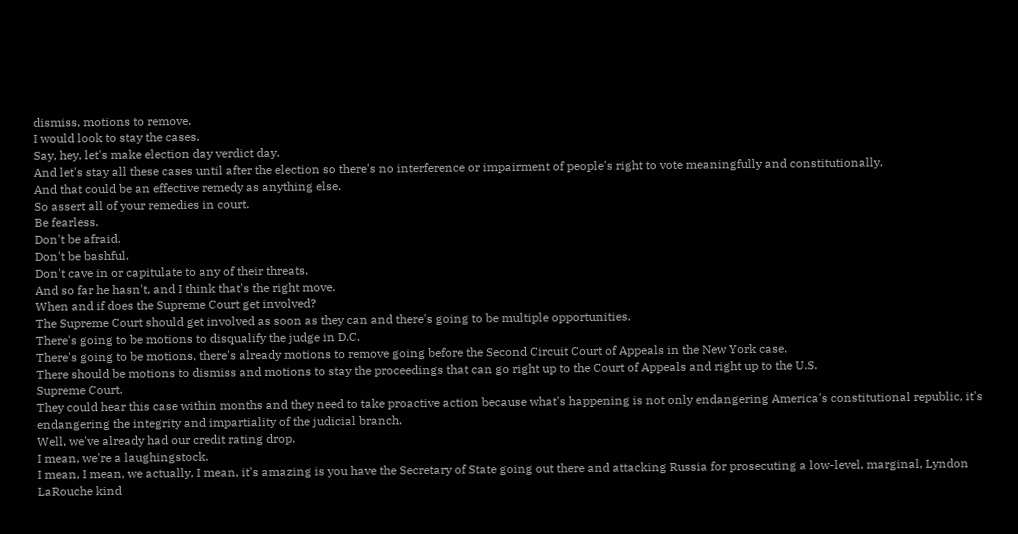dismiss, motions to remove.
I would look to stay the cases.
Say, hey, let's make election day verdict day.
And let's stay all these cases until after the election so there's no interference or impairment of people's right to vote meaningfully and constitutionally.
And that could be an effective remedy as anything else.
So assert all of your remedies in court.
Be fearless.
Don't be afraid.
Don't be bashful.
Don't cave in or capitulate to any of their threats.
And so far he hasn't, and I think that's the right move.
When and if does the Supreme Court get involved?
The Supreme Court should get involved as soon as they can and there's going to be multiple opportunities.
There's going to be motions to disqualify the judge in D.C.
There's going to be motions, there's already motions to remove going before the Second Circuit Court of Appeals in the New York case.
There should be motions to dismiss and motions to stay the proceedings that can go right up to the Court of Appeals and right up to the U.S.
Supreme Court.
They could hear this case within months and they need to take proactive action because what's happening is not only endangering America's constitutional republic, it's endangering the integrity and impartiality of the judicial branch.
Well, we've already had our credit rating drop.
I mean, we're a laughingstock.
I mean, I mean, we actually, I mean, it's amazing is you have the Secretary of State going out there and attacking Russia for prosecuting a low-level, marginal, Lyndon LaRouche kind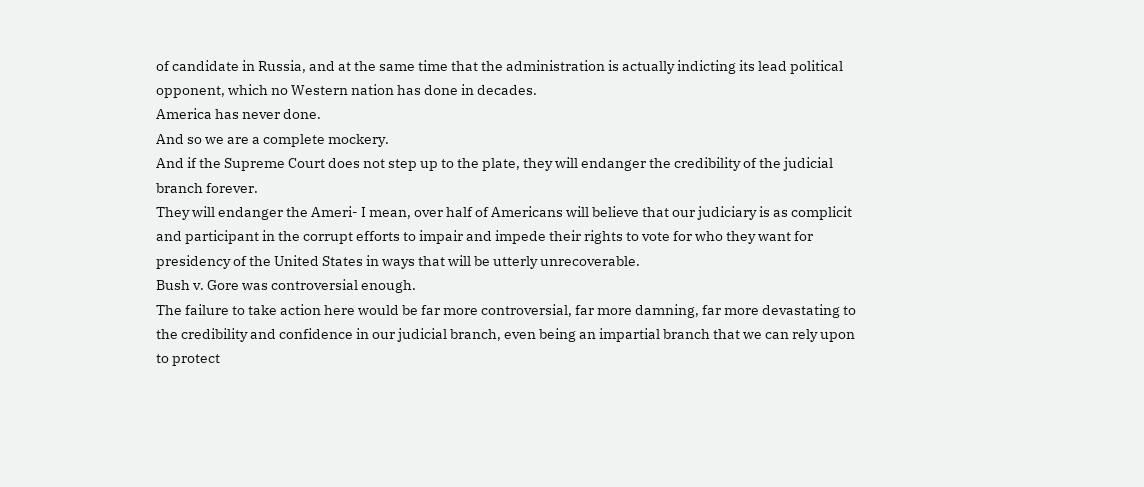of candidate in Russia, and at the same time that the administration is actually indicting its lead political opponent, which no Western nation has done in decades.
America has never done.
And so we are a complete mockery.
And if the Supreme Court does not step up to the plate, they will endanger the credibility of the judicial branch forever.
They will endanger the Ameri- I mean, over half of Americans will believe that our judiciary is as complicit and participant in the corrupt efforts to impair and impede their rights to vote for who they want for presidency of the United States in ways that will be utterly unrecoverable.
Bush v. Gore was controversial enough.
The failure to take action here would be far more controversial, far more damning, far more devastating to the credibility and confidence in our judicial branch, even being an impartial branch that we can rely upon to protect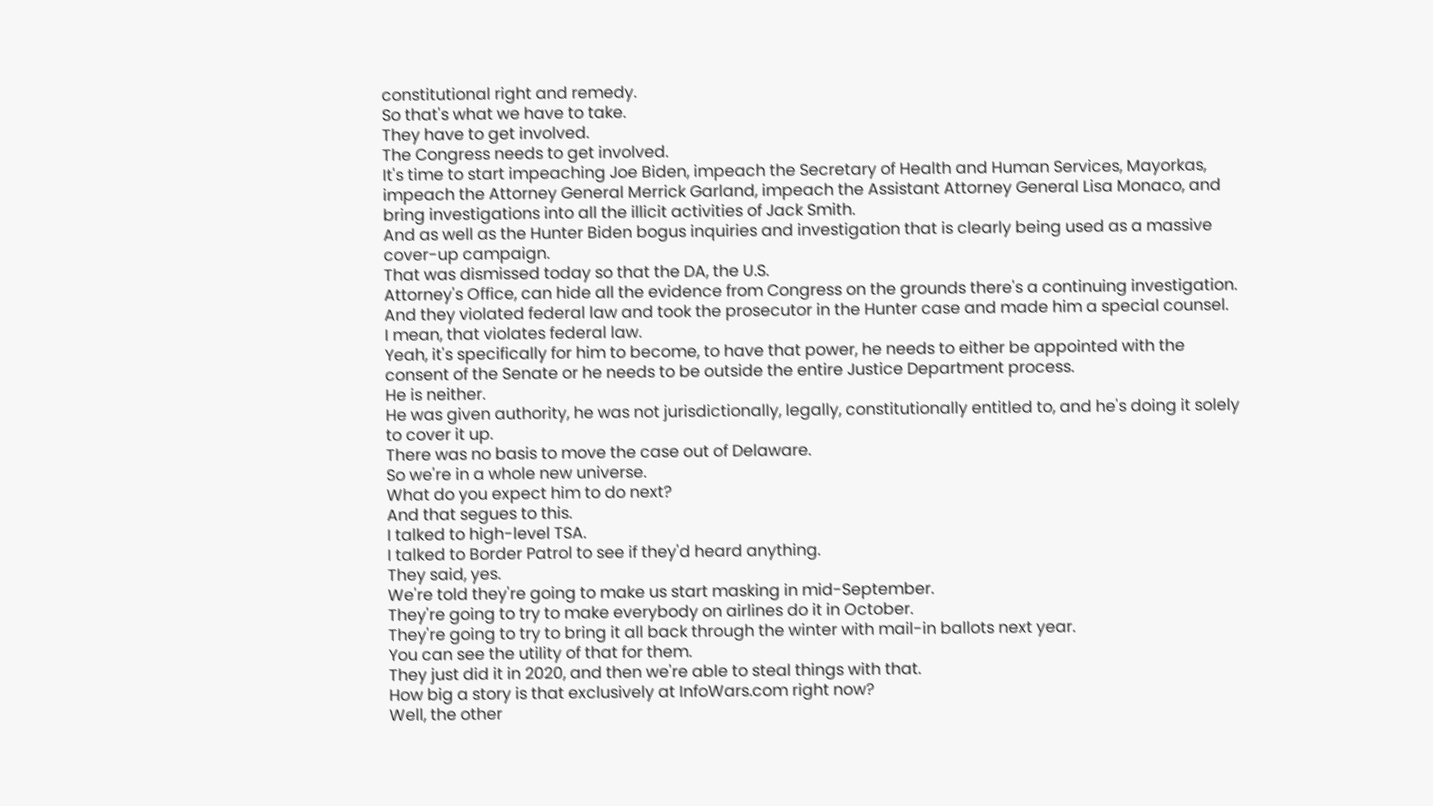constitutional right and remedy.
So that's what we have to take.
They have to get involved.
The Congress needs to get involved.
It's time to start impeaching Joe Biden, impeach the Secretary of Health and Human Services, Mayorkas, impeach the Attorney General Merrick Garland, impeach the Assistant Attorney General Lisa Monaco, and bring investigations into all the illicit activities of Jack Smith.
And as well as the Hunter Biden bogus inquiries and investigation that is clearly being used as a massive cover-up campaign.
That was dismissed today so that the DA, the U.S.
Attorney's Office, can hide all the evidence from Congress on the grounds there's a continuing investigation.
And they violated federal law and took the prosecutor in the Hunter case and made him a special counsel.
I mean, that violates federal law.
Yeah, it's specifically for him to become, to have that power, he needs to either be appointed with the consent of the Senate or he needs to be outside the entire Justice Department process.
He is neither.
He was given authority, he was not jurisdictionally, legally, constitutionally entitled to, and he's doing it solely to cover it up.
There was no basis to move the case out of Delaware.
So we're in a whole new universe.
What do you expect him to do next?
And that segues to this.
I talked to high-level TSA.
I talked to Border Patrol to see if they'd heard anything.
They said, yes.
We're told they're going to make us start masking in mid-September.
They're going to try to make everybody on airlines do it in October.
They're going to try to bring it all back through the winter with mail-in ballots next year.
You can see the utility of that for them.
They just did it in 2020, and then we're able to steal things with that.
How big a story is that exclusively at InfoWars.com right now?
Well, the other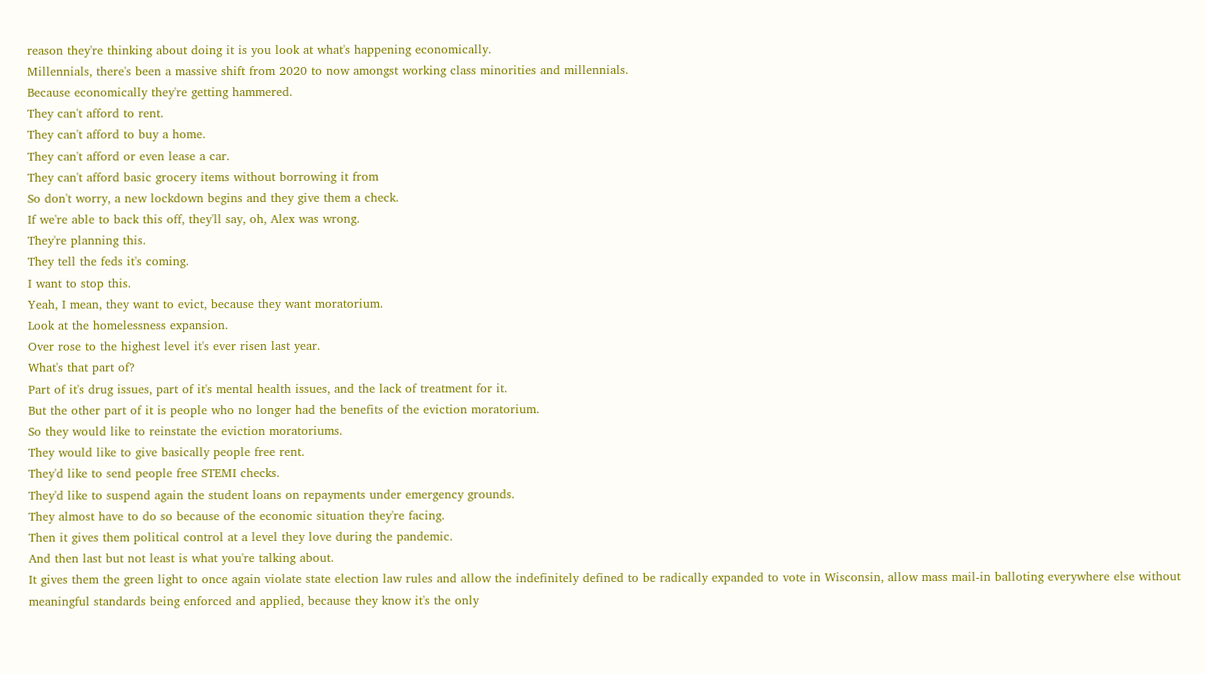reason they're thinking about doing it is you look at what's happening economically.
Millennials, there's been a massive shift from 2020 to now amongst working class minorities and millennials.
Because economically they're getting hammered.
They can't afford to rent.
They can't afford to buy a home.
They can't afford or even lease a car.
They can't afford basic grocery items without borrowing it from
So don't worry, a new lockdown begins and they give them a check.
If we're able to back this off, they'll say, oh, Alex was wrong.
They're planning this.
They tell the feds it's coming.
I want to stop this.
Yeah, I mean, they want to evict, because they want moratorium.
Look at the homelessness expansion.
Over rose to the highest level it's ever risen last year.
What's that part of?
Part of it's drug issues, part of it's mental health issues, and the lack of treatment for it.
But the other part of it is people who no longer had the benefits of the eviction moratorium.
So they would like to reinstate the eviction moratoriums.
They would like to give basically people free rent.
They'd like to send people free STEMI checks.
They'd like to suspend again the student loans on repayments under emergency grounds.
They almost have to do so because of the economic situation they're facing.
Then it gives them political control at a level they love during the pandemic.
And then last but not least is what you're talking about.
It gives them the green light to once again violate state election law rules and allow the indefinitely defined to be radically expanded to vote in Wisconsin, allow mass mail-in balloting everywhere else without meaningful standards being enforced and applied, because they know it's the only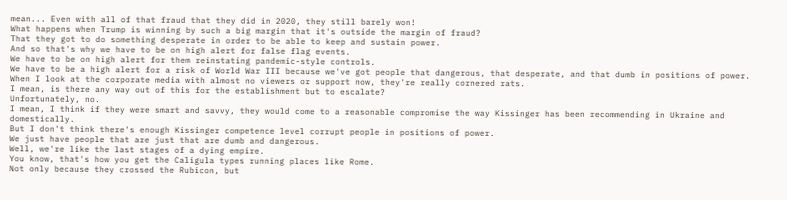mean... Even with all of that fraud that they did in 2020, they still barely won!
What happens when Trump is winning by such a big margin that it's outside the margin of fraud?
That they got to do something desperate in order to be able to keep and sustain power.
And so that's why we have to be on high alert for false flag events.
We have to be on high alert for them reinstating pandemic-style controls.
We have to be a high alert for a risk of World War III because we've got people that dangerous, that desperate, and that dumb in positions of power.
When I look at the corporate media with almost no viewers or support now, they're really cornered rats.
I mean, is there any way out of this for the establishment but to escalate?
Unfortunately, no.
I mean, I think if they were smart and savvy, they would come to a reasonable compromise the way Kissinger has been recommending in Ukraine and domestically.
But I don't think there's enough Kissinger competence level corrupt people in positions of power.
We just have people that are just that are dumb and dangerous.
Well, we're like the last stages of a dying empire.
You know, that's how you get the Caligula types running places like Rome.
Not only because they crossed the Rubicon, but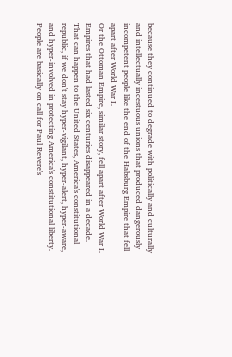because they continued to degrade with politically and culturally and intellectually incestuous unions that produced dangerously incompetent people like the end of the Habsburg Empire that fell apart after World War I.
Or the Ottoman Empire, similar story, fell apart after World War I. Empires that had lasted six centuries disappeared in a decade.
That can happen to the United States, America's constitutional republic, if we don't stay hyper-vigilant, hyper-alert, hyper-aware, and hyper-involved in protecting America's constitutional liberty.
People are basically on call for Paul Revere's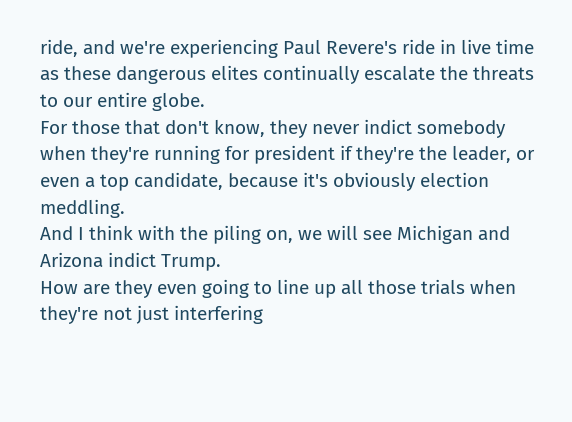ride, and we're experiencing Paul Revere's ride in live time as these dangerous elites continually escalate the threats to our entire globe.
For those that don't know, they never indict somebody when they're running for president if they're the leader, or even a top candidate, because it's obviously election meddling.
And I think with the piling on, we will see Michigan and Arizona indict Trump.
How are they even going to line up all those trials when they're not just interfering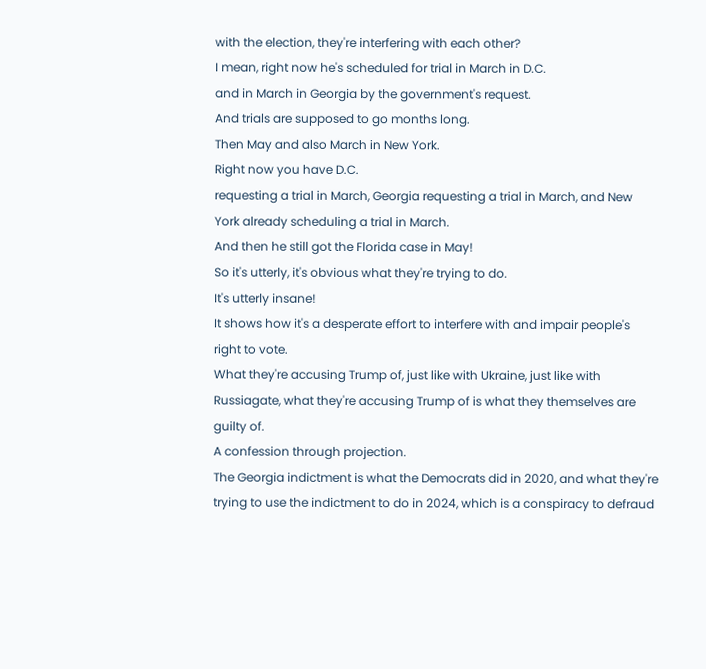with the election, they're interfering with each other?
I mean, right now he's scheduled for trial in March in D.C.
and in March in Georgia by the government's request.
And trials are supposed to go months long.
Then May and also March in New York.
Right now you have D.C.
requesting a trial in March, Georgia requesting a trial in March, and New York already scheduling a trial in March.
And then he still got the Florida case in May!
So it's utterly, it's obvious what they're trying to do.
It's utterly insane!
It shows how it's a desperate effort to interfere with and impair people's right to vote.
What they're accusing Trump of, just like with Ukraine, just like with Russiagate, what they're accusing Trump of is what they themselves are guilty of.
A confession through projection.
The Georgia indictment is what the Democrats did in 2020, and what they're trying to use the indictment to do in 2024, which is a conspiracy to defraud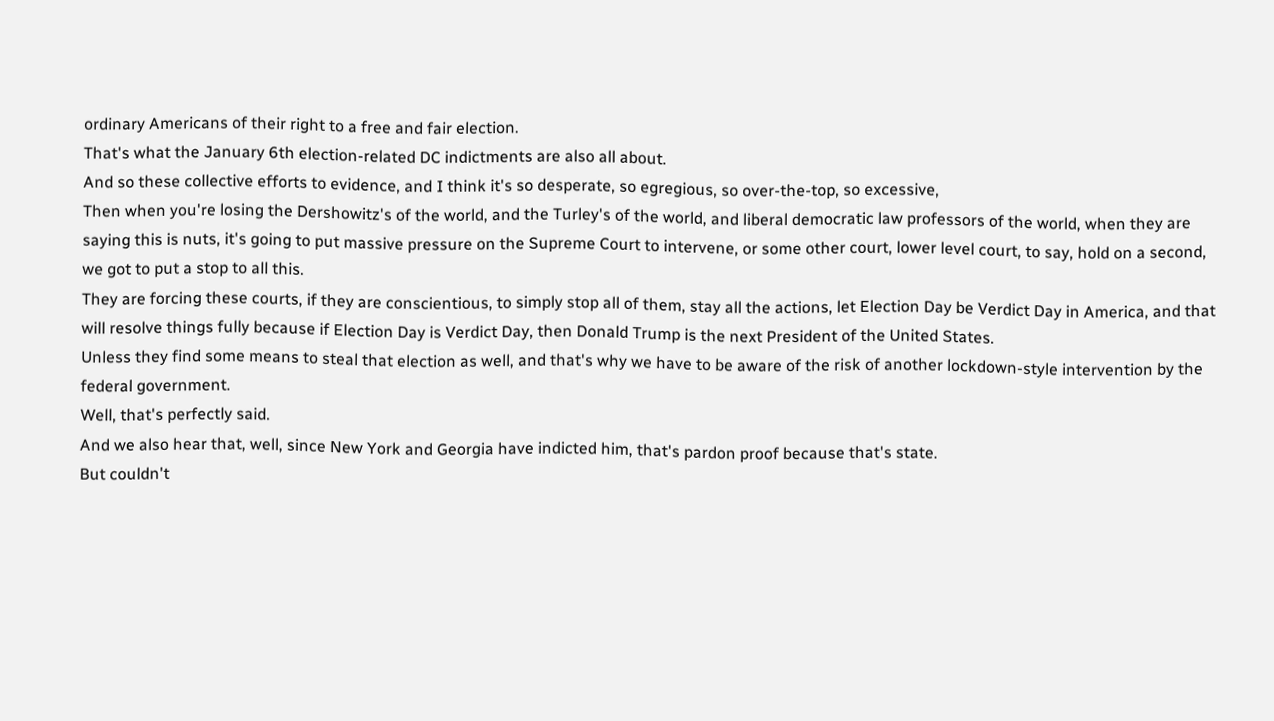ordinary Americans of their right to a free and fair election.
That's what the January 6th election-related DC indictments are also all about.
And so these collective efforts to evidence, and I think it's so desperate, so egregious, so over-the-top, so excessive,
Then when you're losing the Dershowitz's of the world, and the Turley's of the world, and liberal democratic law professors of the world, when they are saying this is nuts, it's going to put massive pressure on the Supreme Court to intervene, or some other court, lower level court, to say, hold on a second, we got to put a stop to all this.
They are forcing these courts, if they are conscientious, to simply stop all of them, stay all the actions, let Election Day be Verdict Day in America, and that will resolve things fully because if Election Day is Verdict Day, then Donald Trump is the next President of the United States.
Unless they find some means to steal that election as well, and that's why we have to be aware of the risk of another lockdown-style intervention by the federal government.
Well, that's perfectly said.
And we also hear that, well, since New York and Georgia have indicted him, that's pardon proof because that's state.
But couldn't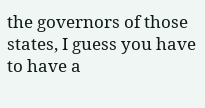the governors of those states, I guess you have to have a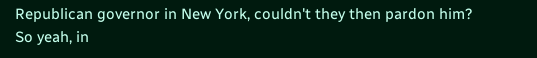Republican governor in New York, couldn't they then pardon him?
So yeah, in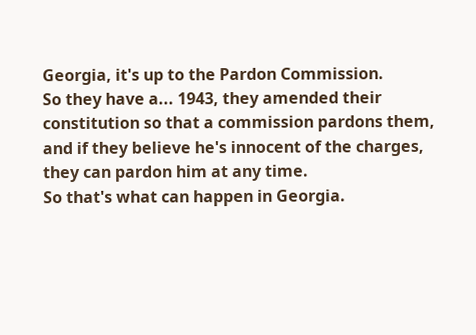Georgia, it's up to the Pardon Commission.
So they have a... 1943, they amended their constitution so that a commission pardons them, and if they believe he's innocent of the charges, they can pardon him at any time.
So that's what can happen in Georgia.